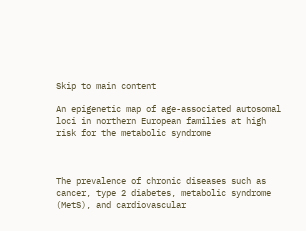Skip to main content

An epigenetic map of age-associated autosomal loci in northern European families at high risk for the metabolic syndrome



The prevalence of chronic diseases such as cancer, type 2 diabetes, metabolic syndrome (MetS), and cardiovascular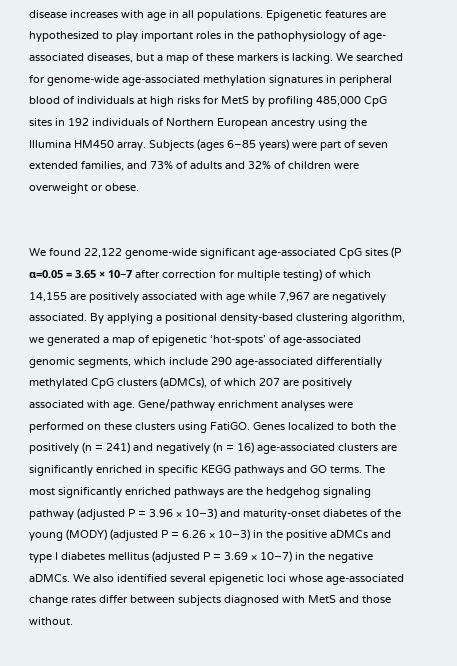disease increases with age in all populations. Epigenetic features are hypothesized to play important roles in the pathophysiology of age-associated diseases, but a map of these markers is lacking. We searched for genome-wide age-associated methylation signatures in peripheral blood of individuals at high risks for MetS by profiling 485,000 CpG sites in 192 individuals of Northern European ancestry using the Illumina HM450 array. Subjects (ages 6–85 years) were part of seven extended families, and 73% of adults and 32% of children were overweight or obese.


We found 22,122 genome-wide significant age-associated CpG sites (P α=0.05 = 3.65 × 10−7 after correction for multiple testing) of which 14,155 are positively associated with age while 7,967 are negatively associated. By applying a positional density-based clustering algorithm, we generated a map of epigenetic ‘hot-spots’ of age-associated genomic segments, which include 290 age-associated differentially methylated CpG clusters (aDMCs), of which 207 are positively associated with age. Gene/pathway enrichment analyses were performed on these clusters using FatiGO. Genes localized to both the positively (n = 241) and negatively (n = 16) age-associated clusters are significantly enriched in specific KEGG pathways and GO terms. The most significantly enriched pathways are the hedgehog signaling pathway (adjusted P = 3.96 × 10−3) and maturity-onset diabetes of the young (MODY) (adjusted P = 6.26 × 10−3) in the positive aDMCs and type I diabetes mellitus (adjusted P = 3.69 × 10−7) in the negative aDMCs. We also identified several epigenetic loci whose age-associated change rates differ between subjects diagnosed with MetS and those without.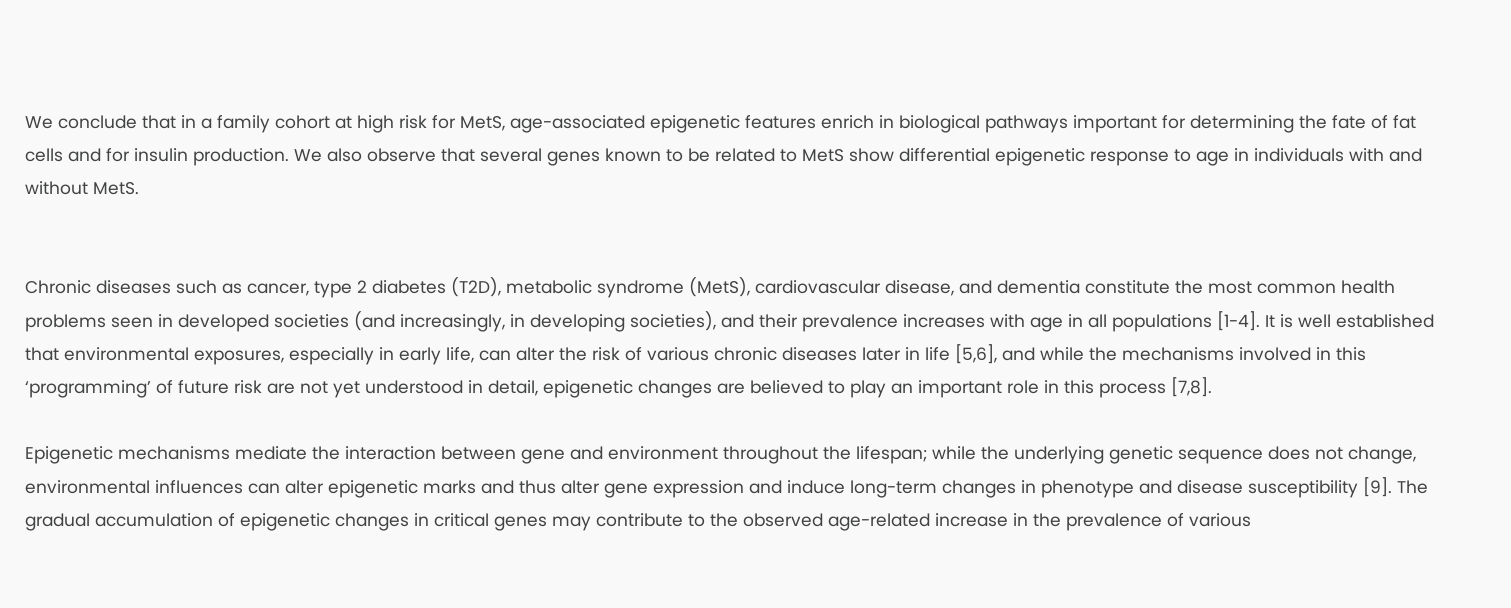We conclude that in a family cohort at high risk for MetS, age-associated epigenetic features enrich in biological pathways important for determining the fate of fat cells and for insulin production. We also observe that several genes known to be related to MetS show differential epigenetic response to age in individuals with and without MetS.


Chronic diseases such as cancer, type 2 diabetes (T2D), metabolic syndrome (MetS), cardiovascular disease, and dementia constitute the most common health problems seen in developed societies (and increasingly, in developing societies), and their prevalence increases with age in all populations [1-4]. It is well established that environmental exposures, especially in early life, can alter the risk of various chronic diseases later in life [5,6], and while the mechanisms involved in this ‘programming’ of future risk are not yet understood in detail, epigenetic changes are believed to play an important role in this process [7,8].

Epigenetic mechanisms mediate the interaction between gene and environment throughout the lifespan; while the underlying genetic sequence does not change, environmental influences can alter epigenetic marks and thus alter gene expression and induce long-term changes in phenotype and disease susceptibility [9]. The gradual accumulation of epigenetic changes in critical genes may contribute to the observed age-related increase in the prevalence of various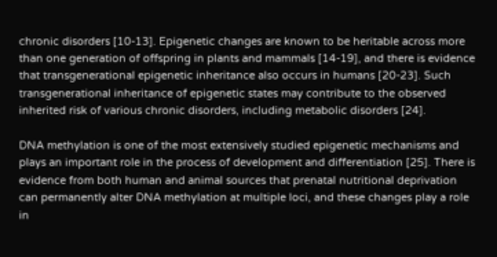chronic disorders [10-13]. Epigenetic changes are known to be heritable across more than one generation of offspring in plants and mammals [14-19], and there is evidence that transgenerational epigenetic inheritance also occurs in humans [20-23]. Such transgenerational inheritance of epigenetic states may contribute to the observed inherited risk of various chronic disorders, including metabolic disorders [24].

DNA methylation is one of the most extensively studied epigenetic mechanisms and plays an important role in the process of development and differentiation [25]. There is evidence from both human and animal sources that prenatal nutritional deprivation can permanently alter DNA methylation at multiple loci, and these changes play a role in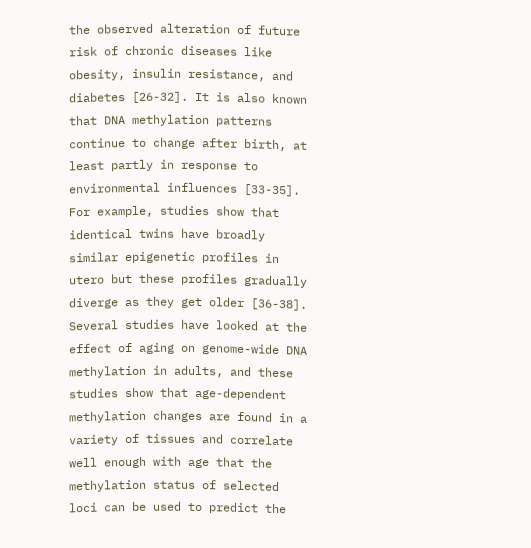the observed alteration of future risk of chronic diseases like obesity, insulin resistance, and diabetes [26-32]. It is also known that DNA methylation patterns continue to change after birth, at least partly in response to environmental influences [33-35]. For example, studies show that identical twins have broadly similar epigenetic profiles in utero but these profiles gradually diverge as they get older [36-38]. Several studies have looked at the effect of aging on genome-wide DNA methylation in adults, and these studies show that age-dependent methylation changes are found in a variety of tissues and correlate well enough with age that the methylation status of selected loci can be used to predict the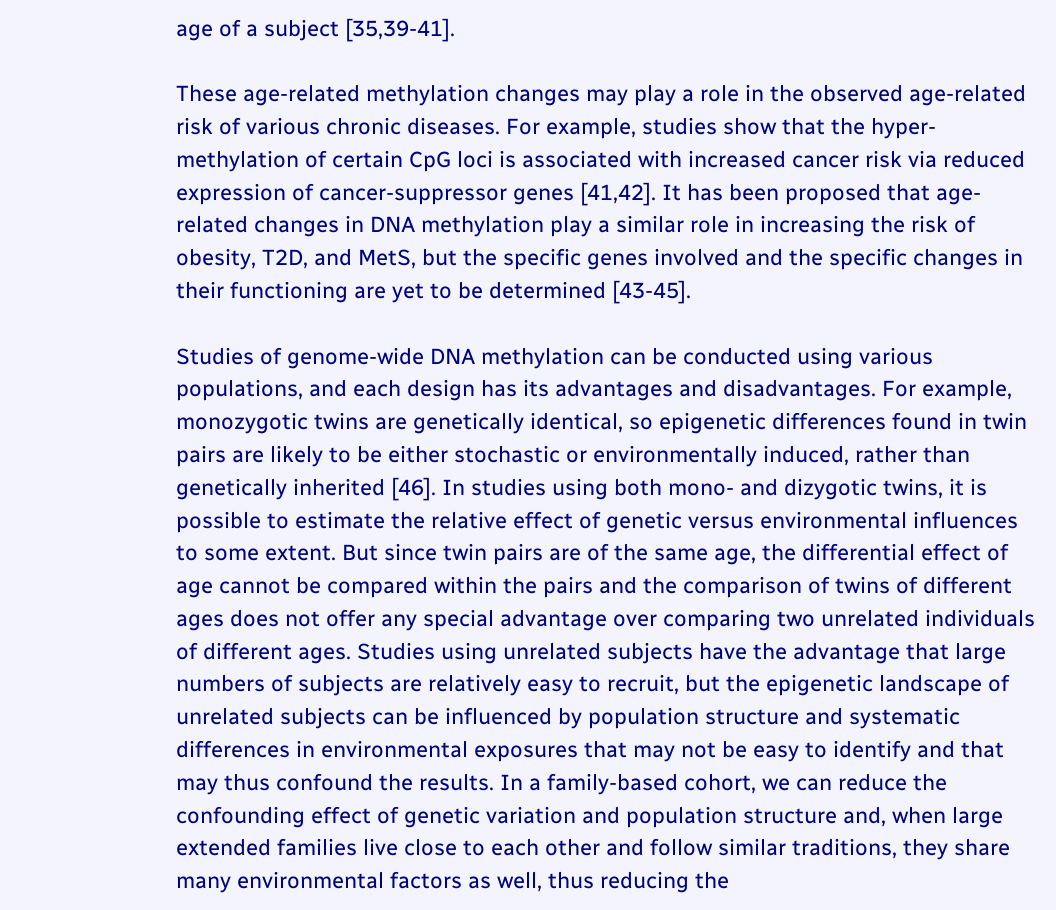age of a subject [35,39-41].

These age-related methylation changes may play a role in the observed age-related risk of various chronic diseases. For example, studies show that the hyper-methylation of certain CpG loci is associated with increased cancer risk via reduced expression of cancer-suppressor genes [41,42]. It has been proposed that age-related changes in DNA methylation play a similar role in increasing the risk of obesity, T2D, and MetS, but the specific genes involved and the specific changes in their functioning are yet to be determined [43-45].

Studies of genome-wide DNA methylation can be conducted using various populations, and each design has its advantages and disadvantages. For example, monozygotic twins are genetically identical, so epigenetic differences found in twin pairs are likely to be either stochastic or environmentally induced, rather than genetically inherited [46]. In studies using both mono- and dizygotic twins, it is possible to estimate the relative effect of genetic versus environmental influences to some extent. But since twin pairs are of the same age, the differential effect of age cannot be compared within the pairs and the comparison of twins of different ages does not offer any special advantage over comparing two unrelated individuals of different ages. Studies using unrelated subjects have the advantage that large numbers of subjects are relatively easy to recruit, but the epigenetic landscape of unrelated subjects can be influenced by population structure and systematic differences in environmental exposures that may not be easy to identify and that may thus confound the results. In a family-based cohort, we can reduce the confounding effect of genetic variation and population structure and, when large extended families live close to each other and follow similar traditions, they share many environmental factors as well, thus reducing the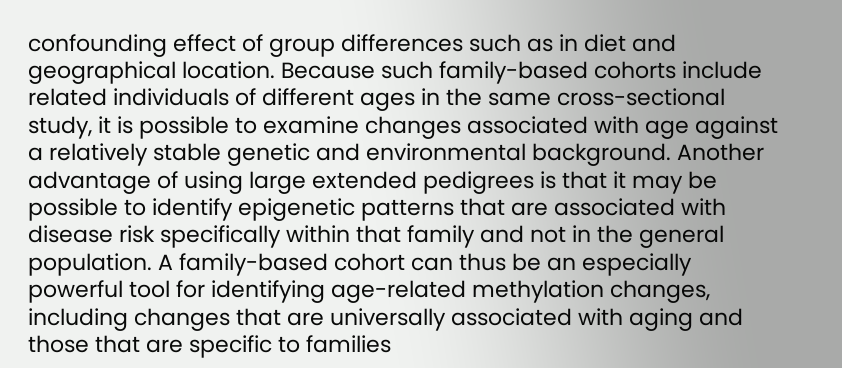confounding effect of group differences such as in diet and geographical location. Because such family-based cohorts include related individuals of different ages in the same cross-sectional study, it is possible to examine changes associated with age against a relatively stable genetic and environmental background. Another advantage of using large extended pedigrees is that it may be possible to identify epigenetic patterns that are associated with disease risk specifically within that family and not in the general population. A family-based cohort can thus be an especially powerful tool for identifying age-related methylation changes, including changes that are universally associated with aging and those that are specific to families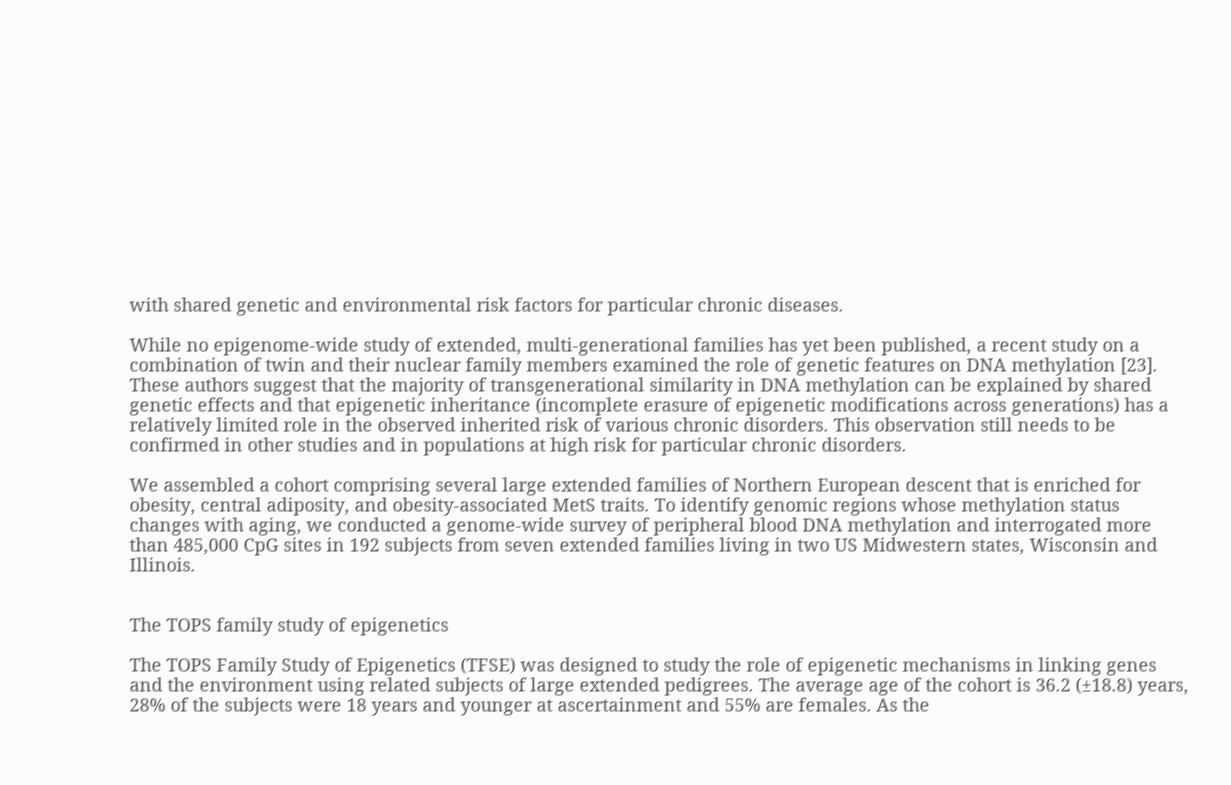with shared genetic and environmental risk factors for particular chronic diseases.

While no epigenome-wide study of extended, multi-generational families has yet been published, a recent study on a combination of twin and their nuclear family members examined the role of genetic features on DNA methylation [23]. These authors suggest that the majority of transgenerational similarity in DNA methylation can be explained by shared genetic effects and that epigenetic inheritance (incomplete erasure of epigenetic modifications across generations) has a relatively limited role in the observed inherited risk of various chronic disorders. This observation still needs to be confirmed in other studies and in populations at high risk for particular chronic disorders.

We assembled a cohort comprising several large extended families of Northern European descent that is enriched for obesity, central adiposity, and obesity-associated MetS traits. To identify genomic regions whose methylation status changes with aging, we conducted a genome-wide survey of peripheral blood DNA methylation and interrogated more than 485,000 CpG sites in 192 subjects from seven extended families living in two US Midwestern states, Wisconsin and Illinois.


The TOPS family study of epigenetics

The TOPS Family Study of Epigenetics (TFSE) was designed to study the role of epigenetic mechanisms in linking genes and the environment using related subjects of large extended pedigrees. The average age of the cohort is 36.2 (±18.8) years, 28% of the subjects were 18 years and younger at ascertainment and 55% are females. As the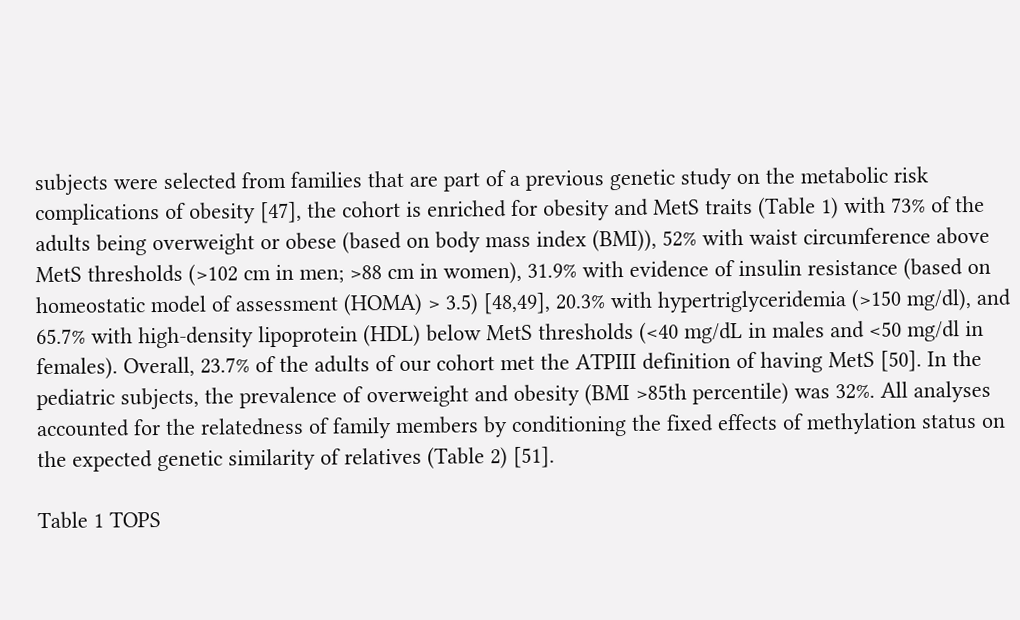subjects were selected from families that are part of a previous genetic study on the metabolic risk complications of obesity [47], the cohort is enriched for obesity and MetS traits (Table 1) with 73% of the adults being overweight or obese (based on body mass index (BMI)), 52% with waist circumference above MetS thresholds (>102 cm in men; >88 cm in women), 31.9% with evidence of insulin resistance (based on homeostatic model of assessment (HOMA) > 3.5) [48,49], 20.3% with hypertriglyceridemia (>150 mg/dl), and 65.7% with high-density lipoprotein (HDL) below MetS thresholds (<40 mg/dL in males and <50 mg/dl in females). Overall, 23.7% of the adults of our cohort met the ATPIII definition of having MetS [50]. In the pediatric subjects, the prevalence of overweight and obesity (BMI >85th percentile) was 32%. All analyses accounted for the relatedness of family members by conditioning the fixed effects of methylation status on the expected genetic similarity of relatives (Table 2) [51].

Table 1 TOPS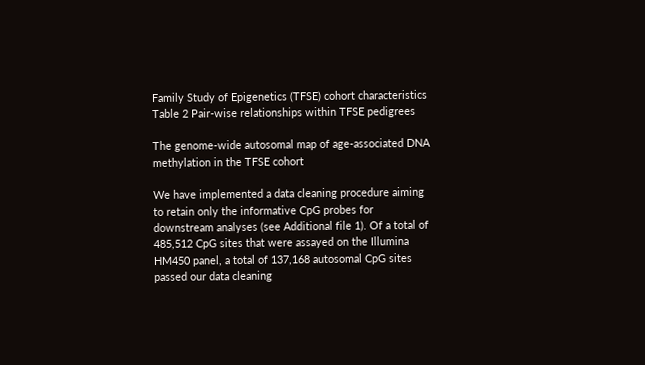Family Study of Epigenetics (TFSE) cohort characteristics
Table 2 Pair-wise relationships within TFSE pedigrees

The genome-wide autosomal map of age-associated DNA methylation in the TFSE cohort

We have implemented a data cleaning procedure aiming to retain only the informative CpG probes for downstream analyses (see Additional file 1). Of a total of 485,512 CpG sites that were assayed on the Illumina HM450 panel, a total of 137,168 autosomal CpG sites passed our data cleaning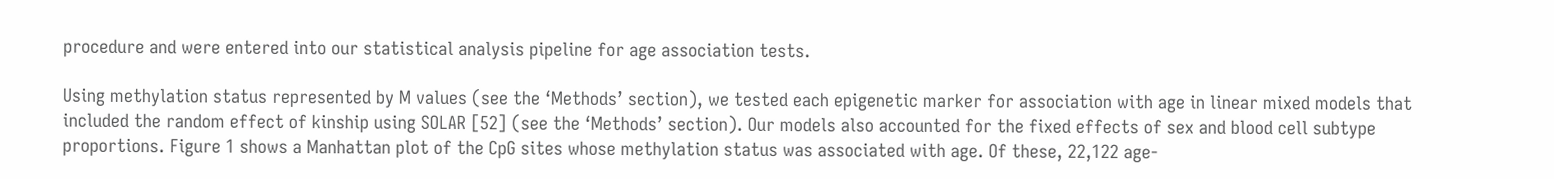procedure and were entered into our statistical analysis pipeline for age association tests.

Using methylation status represented by M values (see the ‘Methods’ section), we tested each epigenetic marker for association with age in linear mixed models that included the random effect of kinship using SOLAR [52] (see the ‘Methods’ section). Our models also accounted for the fixed effects of sex and blood cell subtype proportions. Figure 1 shows a Manhattan plot of the CpG sites whose methylation status was associated with age. Of these, 22,122 age-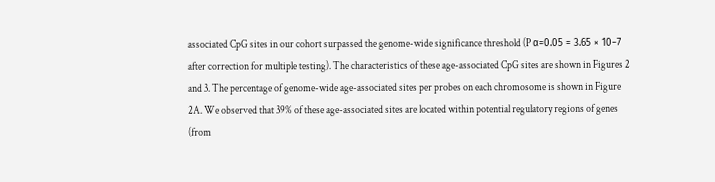associated CpG sites in our cohort surpassed the genome-wide significance threshold (P α=0.05 = 3.65 × 10−7 after correction for multiple testing). The characteristics of these age-associated CpG sites are shown in Figures 2 and 3. The percentage of genome-wide age-associated sites per probes on each chromosome is shown in Figure 2A. We observed that 39% of these age-associated sites are located within potential regulatory regions of genes (from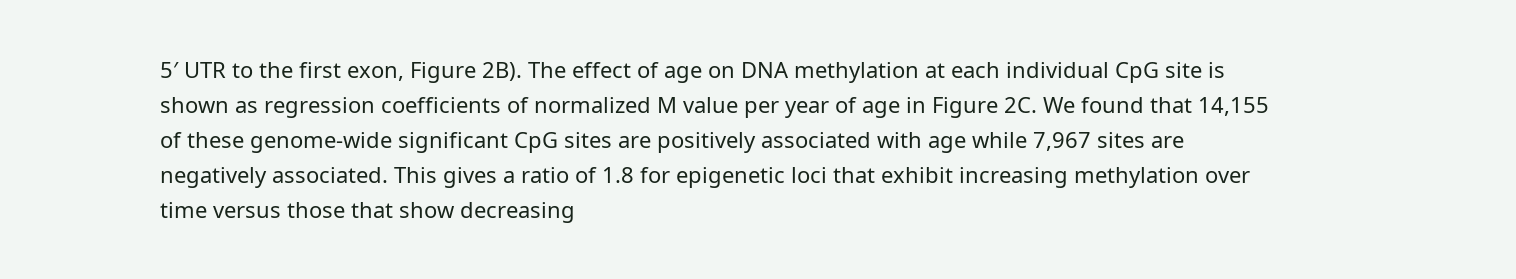5′ UTR to the first exon, Figure 2B). The effect of age on DNA methylation at each individual CpG site is shown as regression coefficients of normalized M value per year of age in Figure 2C. We found that 14,155 of these genome-wide significant CpG sites are positively associated with age while 7,967 sites are negatively associated. This gives a ratio of 1.8 for epigenetic loci that exhibit increasing methylation over time versus those that show decreasing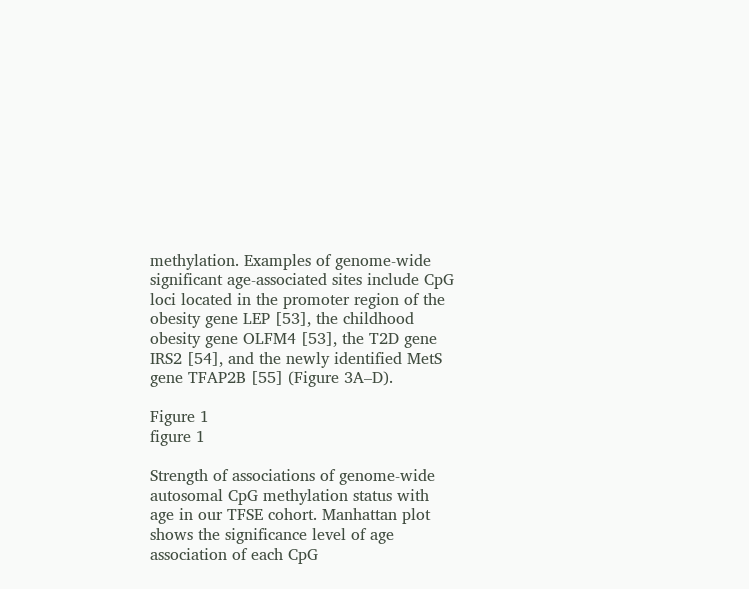methylation. Examples of genome-wide significant age-associated sites include CpG loci located in the promoter region of the obesity gene LEP [53], the childhood obesity gene OLFM4 [53], the T2D gene IRS2 [54], and the newly identified MetS gene TFAP2B [55] (Figure 3A–D).

Figure 1
figure 1

Strength of associations of genome-wide autosomal CpG methylation status with age in our TFSE cohort. Manhattan plot shows the significance level of age association of each CpG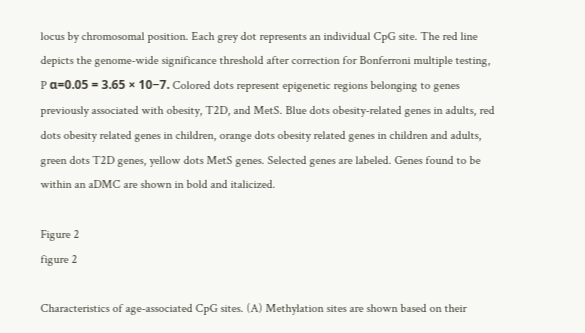locus by chromosomal position. Each grey dot represents an individual CpG site. The red line depicts the genome-wide significance threshold after correction for Bonferroni multiple testing, P α=0.05 = 3.65 × 10−7. Colored dots represent epigenetic regions belonging to genes previously associated with obesity, T2D, and MetS. Blue dots obesity-related genes in adults, red dots obesity related genes in children, orange dots obesity related genes in children and adults, green dots T2D genes, yellow dots MetS genes. Selected genes are labeled. Genes found to be within an aDMC are shown in bold and italicized.

Figure 2
figure 2

Characteristics of age-associated CpG sites. (A) Methylation sites are shown based on their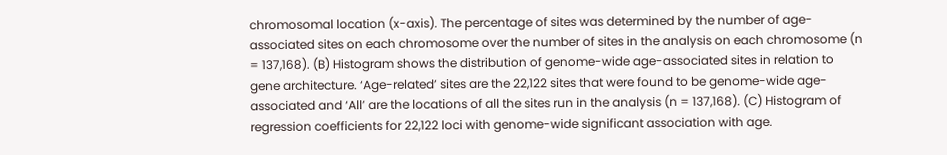chromosomal location (x-axis). The percentage of sites was determined by the number of age-associated sites on each chromosome over the number of sites in the analysis on each chromosome (n = 137,168). (B) Histogram shows the distribution of genome-wide age-associated sites in relation to gene architecture. ‘Age-related’ sites are the 22,122 sites that were found to be genome-wide age-associated and ‘All’ are the locations of all the sites run in the analysis (n = 137,168). (C) Histogram of regression coefficients for 22,122 loci with genome-wide significant association with age.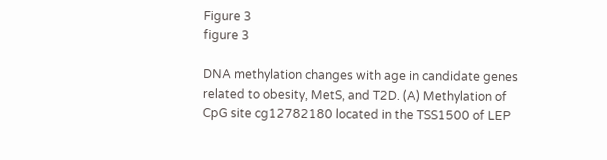Figure 3
figure 3

DNA methylation changes with age in candidate genes related to obesity, MetS, and T2D. (A) Methylation of CpG site cg12782180 located in the TSS1500 of LEP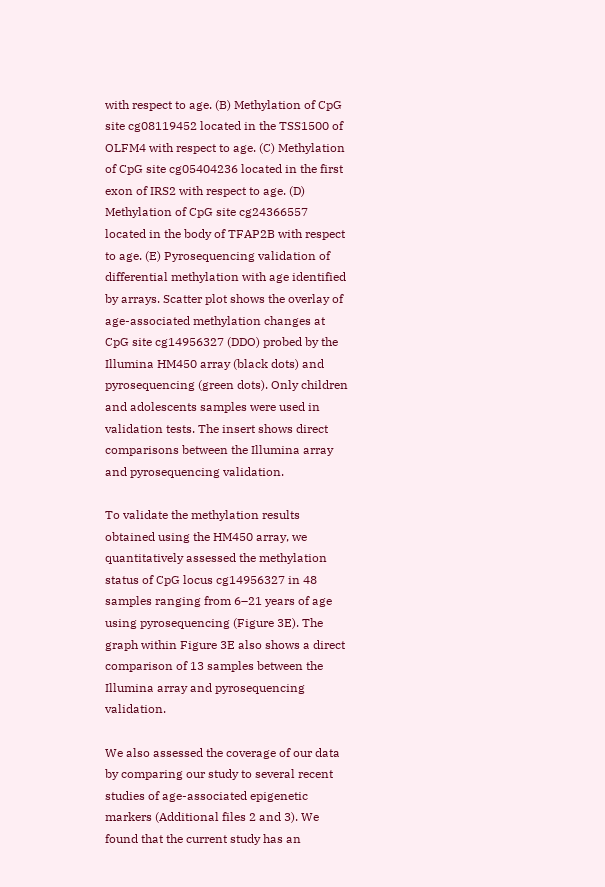with respect to age. (B) Methylation of CpG site cg08119452 located in the TSS1500 of OLFM4 with respect to age. (C) Methylation of CpG site cg05404236 located in the first exon of IRS2 with respect to age. (D) Methylation of CpG site cg24366557 located in the body of TFAP2B with respect to age. (E) Pyrosequencing validation of differential methylation with age identified by arrays. Scatter plot shows the overlay of age-associated methylation changes at CpG site cg14956327 (DDO) probed by the Illumina HM450 array (black dots) and pyrosequencing (green dots). Only children and adolescents samples were used in validation tests. The insert shows direct comparisons between the Illumina array and pyrosequencing validation.

To validate the methylation results obtained using the HM450 array, we quantitatively assessed the methylation status of CpG locus cg14956327 in 48 samples ranging from 6–21 years of age using pyrosequencing (Figure 3E). The graph within Figure 3E also shows a direct comparison of 13 samples between the Illumina array and pyrosequencing validation.

We also assessed the coverage of our data by comparing our study to several recent studies of age-associated epigenetic markers (Additional files 2 and 3). We found that the current study has an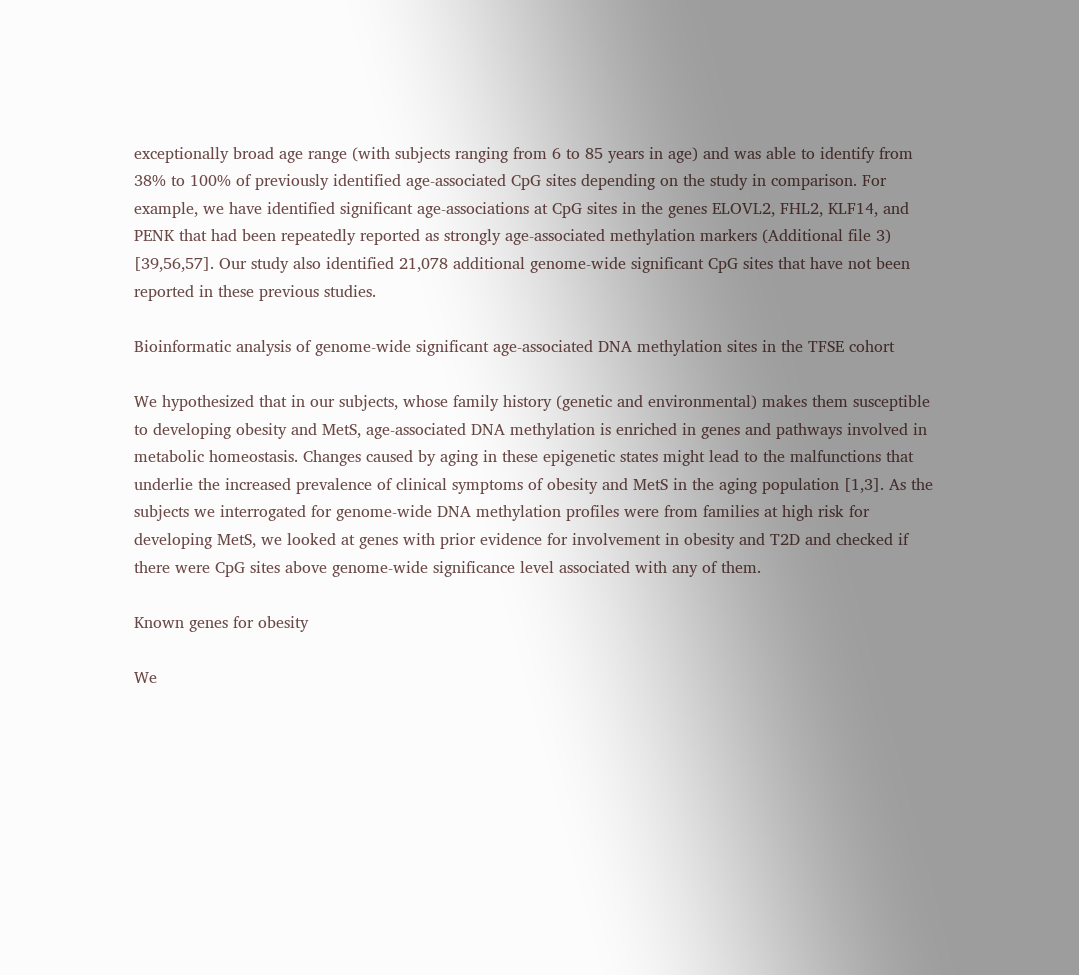exceptionally broad age range (with subjects ranging from 6 to 85 years in age) and was able to identify from 38% to 100% of previously identified age-associated CpG sites depending on the study in comparison. For example, we have identified significant age-associations at CpG sites in the genes ELOVL2, FHL2, KLF14, and PENK that had been repeatedly reported as strongly age-associated methylation markers (Additional file 3) [39,56,57]. Our study also identified 21,078 additional genome-wide significant CpG sites that have not been reported in these previous studies.

Bioinformatic analysis of genome-wide significant age-associated DNA methylation sites in the TFSE cohort

We hypothesized that in our subjects, whose family history (genetic and environmental) makes them susceptible to developing obesity and MetS, age-associated DNA methylation is enriched in genes and pathways involved in metabolic homeostasis. Changes caused by aging in these epigenetic states might lead to the malfunctions that underlie the increased prevalence of clinical symptoms of obesity and MetS in the aging population [1,3]. As the subjects we interrogated for genome-wide DNA methylation profiles were from families at high risk for developing MetS, we looked at genes with prior evidence for involvement in obesity and T2D and checked if there were CpG sites above genome-wide significance level associated with any of them.

Known genes for obesity

We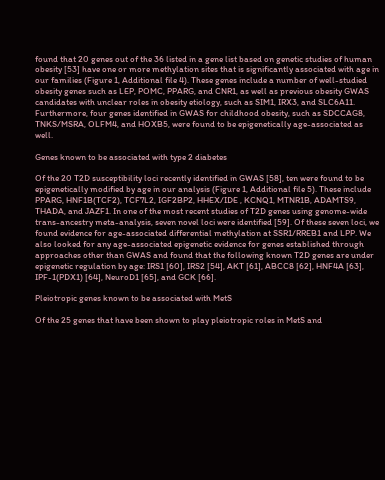found that 20 genes out of the 36 listed in a gene list based on genetic studies of human obesity [53] have one or more methylation sites that is significantly associated with age in our families (Figure 1, Additional file 4). These genes include a number of well-studied obesity genes such as LEP, POMC, PPARG, and CNR1, as well as previous obesity GWAS candidates with unclear roles in obesity etiology, such as SIM1, IRX3, and SLC6A11. Furthermore, four genes identified in GWAS for childhood obesity, such as SDCCAG8, TNKS/MSRA, OLFM4, and HOXB5, were found to be epigenetically age-associated as well.

Genes known to be associated with type 2 diabetes

Of the 20 T2D susceptibility loci recently identified in GWAS [58], ten were found to be epigenetically modified by age in our analysis (Figure 1, Additional file 5). These include PPARG, HNF1B(TCF2), TCF7L2, IGF2BP2, HHEX/IDE , KCNQ1, MTNR1B, ADAMTS9, THADA, and JAZF1. In one of the most recent studies of T2D genes using genome-wide trans-ancestry meta-analysis, seven novel loci were identified [59]. Of these seven loci, we found evidence for age-associated differential methylation at SSR1/RREB1 and LPP. We also looked for any age-associated epigenetic evidence for genes established through approaches other than GWAS and found that the following known T2D genes are under epigenetic regulation by age: IRS1 [60], IRS2 [54], AKT [61], ABCC8 [62], HNF4A [63], IPF-1(PDX1) [64], NeuroD1 [65], and GCK [66].

Pleiotropic genes known to be associated with MetS

Of the 25 genes that have been shown to play pleiotropic roles in MetS and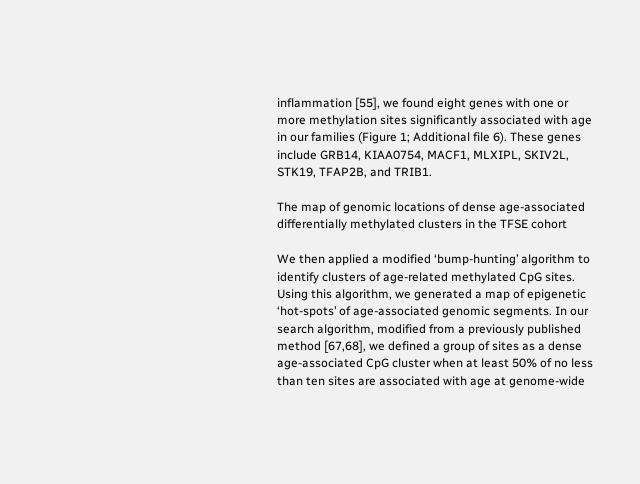inflammation [55], we found eight genes with one or more methylation sites significantly associated with age in our families (Figure 1; Additional file 6). These genes include GRB14, KIAA0754, MACF1, MLXIPL, SKIV2L, STK19, TFAP2B, and TRIB1.

The map of genomic locations of dense age-associated differentially methylated clusters in the TFSE cohort

We then applied a modified ‘bump-hunting’ algorithm to identify clusters of age-related methylated CpG sites. Using this algorithm, we generated a map of epigenetic ‘hot-spots’ of age-associated genomic segments. In our search algorithm, modified from a previously published method [67,68], we defined a group of sites as a dense age-associated CpG cluster when at least 50% of no less than ten sites are associated with age at genome-wide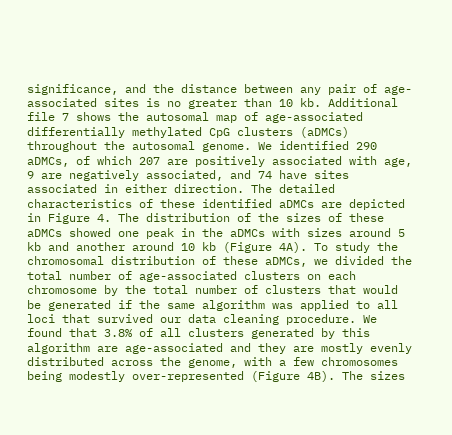significance, and the distance between any pair of age-associated sites is no greater than 10 kb. Additional file 7 shows the autosomal map of age-associated differentially methylated CpG clusters (aDMCs) throughout the autosomal genome. We identified 290 aDMCs, of which 207 are positively associated with age, 9 are negatively associated, and 74 have sites associated in either direction. The detailed characteristics of these identified aDMCs are depicted in Figure 4. The distribution of the sizes of these aDMCs showed one peak in the aDMCs with sizes around 5 kb and another around 10 kb (Figure 4A). To study the chromosomal distribution of these aDMCs, we divided the total number of age-associated clusters on each chromosome by the total number of clusters that would be generated if the same algorithm was applied to all loci that survived our data cleaning procedure. We found that 3.8% of all clusters generated by this algorithm are age-associated and they are mostly evenly distributed across the genome, with a few chromosomes being modestly over-represented (Figure 4B). The sizes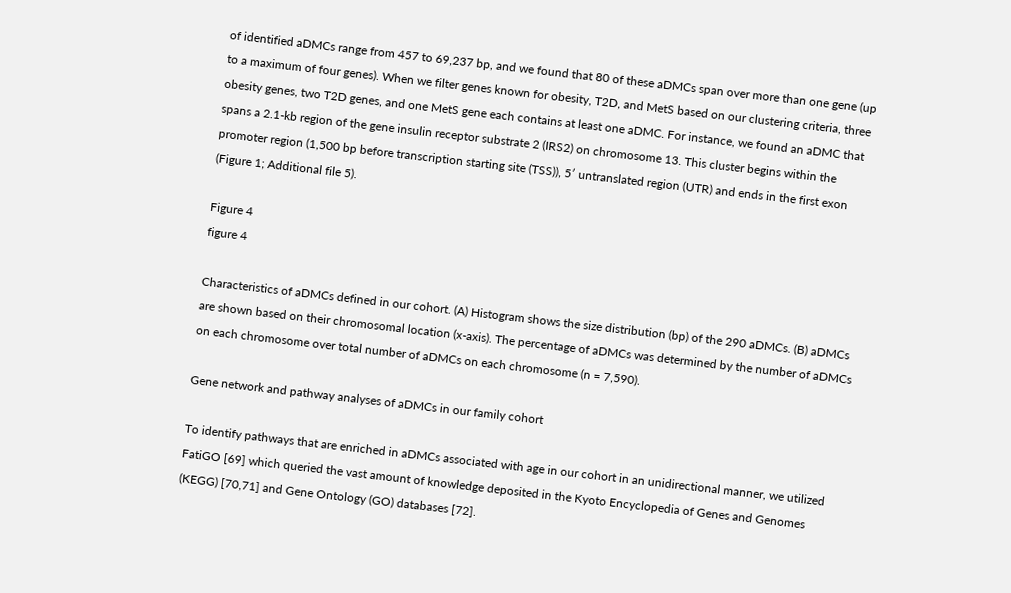of identified aDMCs range from 457 to 69,237 bp, and we found that 80 of these aDMCs span over more than one gene (up to a maximum of four genes). When we filter genes known for obesity, T2D, and MetS based on our clustering criteria, three obesity genes, two T2D genes, and one MetS gene each contains at least one aDMC. For instance, we found an aDMC that spans a 2.1-kb region of the gene insulin receptor substrate 2 (IRS2) on chromosome 13. This cluster begins within the promoter region (1,500 bp before transcription starting site (TSS)), 5′ untranslated region (UTR) and ends in the first exon (Figure 1; Additional file 5).

Figure 4
figure 4

Characteristics of aDMCs defined in our cohort. (A) Histogram shows the size distribution (bp) of the 290 aDMCs. (B) aDMCs are shown based on their chromosomal location (x-axis). The percentage of aDMCs was determined by the number of aDMCs on each chromosome over total number of aDMCs on each chromosome (n = 7,590).

Gene network and pathway analyses of aDMCs in our family cohort

To identify pathways that are enriched in aDMCs associated with age in our cohort in an unidirectional manner, we utilized FatiGO [69] which queried the vast amount of knowledge deposited in the Kyoto Encyclopedia of Genes and Genomes (KEGG) [70,71] and Gene Ontology (GO) databases [72].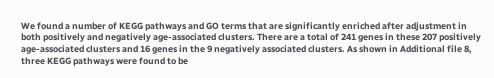We found a number of KEGG pathways and GO terms that are significantly enriched after adjustment in both positively and negatively age-associated clusters. There are a total of 241 genes in these 207 positively age-associated clusters and 16 genes in the 9 negatively associated clusters. As shown in Additional file 8, three KEGG pathways were found to be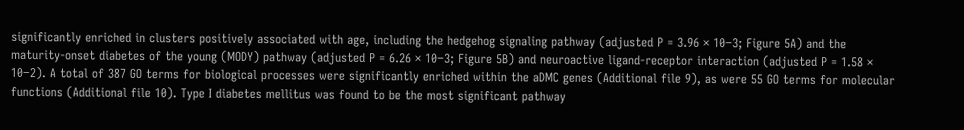significantly enriched in clusters positively associated with age, including the hedgehog signaling pathway (adjusted P = 3.96 × 10−3; Figure 5A) and the maturity-onset diabetes of the young (MODY) pathway (adjusted P = 6.26 × 10−3; Figure 5B) and neuroactive ligand-receptor interaction (adjusted P = 1.58 × 10−2). A total of 387 GO terms for biological processes were significantly enriched within the aDMC genes (Additional file 9), as were 55 GO terms for molecular functions (Additional file 10). Type I diabetes mellitus was found to be the most significant pathway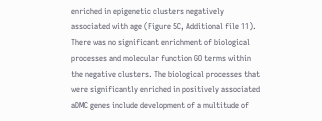enriched in epigenetic clusters negatively associated with age (Figure 5C, Additional file 11). There was no significant enrichment of biological processes and molecular function GO terms within the negative clusters. The biological processes that were significantly enriched in positively associated aDMC genes include development of a multitude of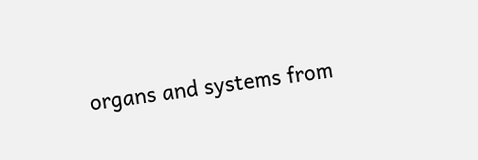organs and systems from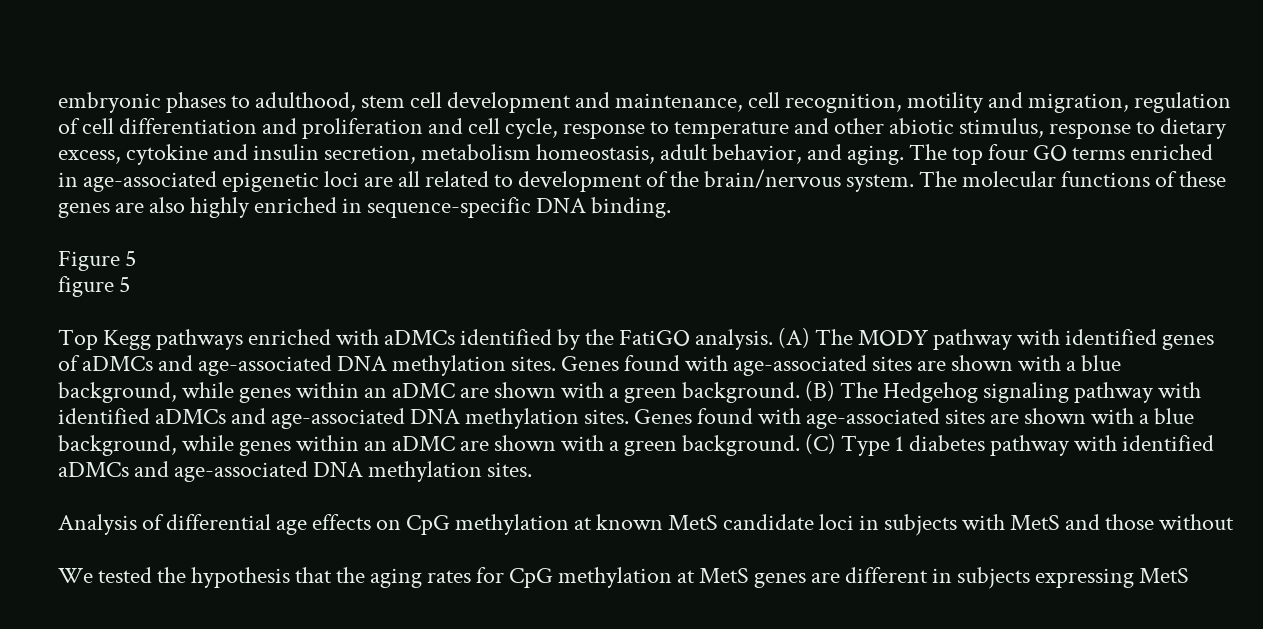embryonic phases to adulthood, stem cell development and maintenance, cell recognition, motility and migration, regulation of cell differentiation and proliferation and cell cycle, response to temperature and other abiotic stimulus, response to dietary excess, cytokine and insulin secretion, metabolism homeostasis, adult behavior, and aging. The top four GO terms enriched in age-associated epigenetic loci are all related to development of the brain/nervous system. The molecular functions of these genes are also highly enriched in sequence-specific DNA binding.

Figure 5
figure 5

Top Kegg pathways enriched with aDMCs identified by the FatiGO analysis. (A) The MODY pathway with identified genes of aDMCs and age-associated DNA methylation sites. Genes found with age-associated sites are shown with a blue background, while genes within an aDMC are shown with a green background. (B) The Hedgehog signaling pathway with identified aDMCs and age-associated DNA methylation sites. Genes found with age-associated sites are shown with a blue background, while genes within an aDMC are shown with a green background. (C) Type 1 diabetes pathway with identified aDMCs and age-associated DNA methylation sites.

Analysis of differential age effects on CpG methylation at known MetS candidate loci in subjects with MetS and those without

We tested the hypothesis that the aging rates for CpG methylation at MetS genes are different in subjects expressing MetS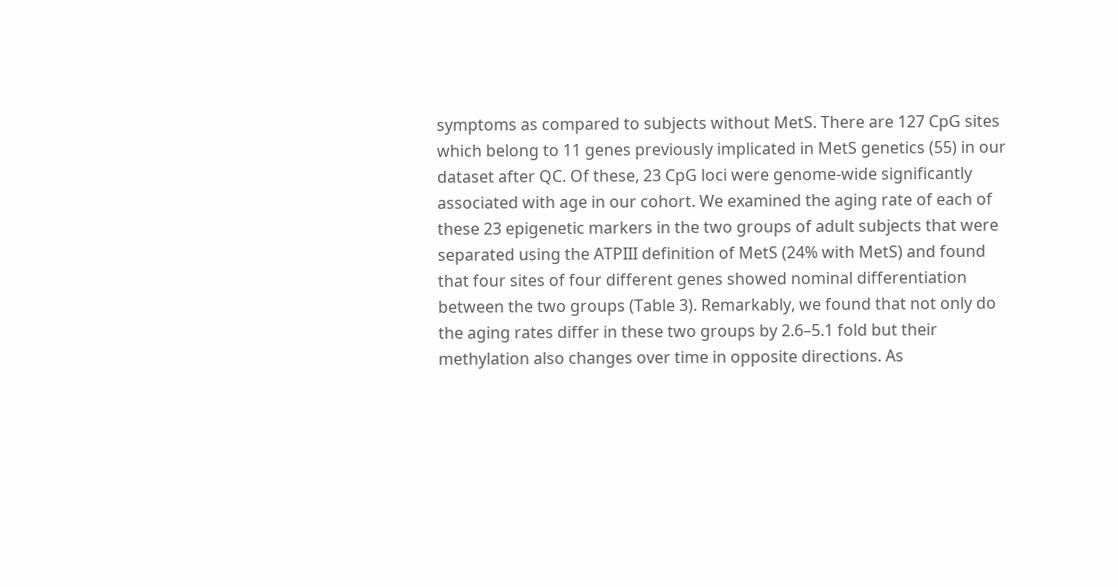symptoms as compared to subjects without MetS. There are 127 CpG sites which belong to 11 genes previously implicated in MetS genetics (55) in our dataset after QC. Of these, 23 CpG loci were genome-wide significantly associated with age in our cohort. We examined the aging rate of each of these 23 epigenetic markers in the two groups of adult subjects that were separated using the ATPIII definition of MetS (24% with MetS) and found that four sites of four different genes showed nominal differentiation between the two groups (Table 3). Remarkably, we found that not only do the aging rates differ in these two groups by 2.6–5.1 fold but their methylation also changes over time in opposite directions. As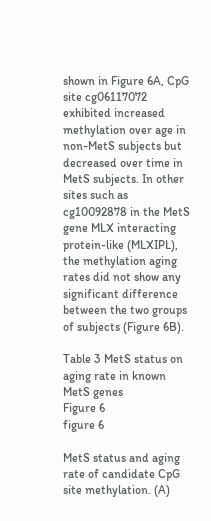shown in Figure 6A, CpG site cg06117072 exhibited increased methylation over age in non-MetS subjects but decreased over time in MetS subjects. In other sites such as cg10092878 in the MetS gene MLX interacting protein-like (MLXIPL), the methylation aging rates did not show any significant difference between the two groups of subjects (Figure 6B).

Table 3 MetS status on aging rate in known MetS genes
Figure 6
figure 6

MetS status and aging rate of candidate CpG site methylation. (A)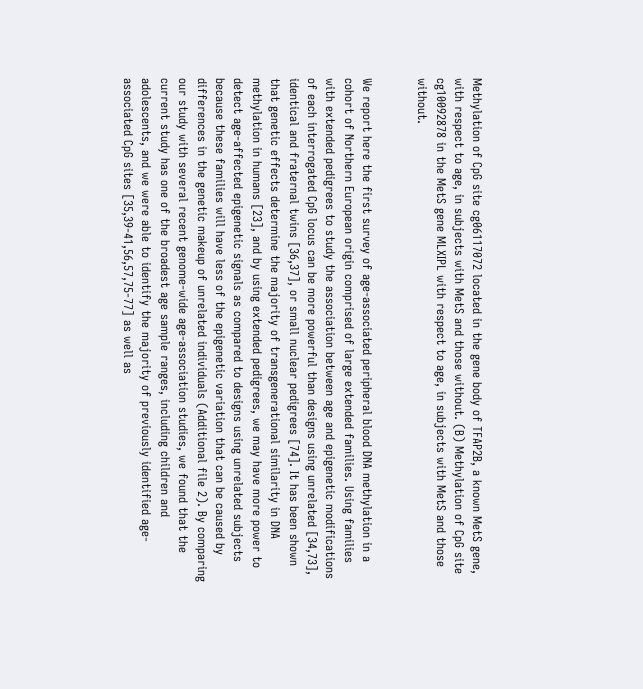Methylation of CpG site cg06117072 located in the gene body of TFAP2B, a known MetS gene, with respect to age, in subjects with MetS and those without. (B) Methylation of CpG site cg10092878 in the MetS gene MLXIPL with respect to age, in subjects with MetS and those without.


We report here the first survey of age-associated peripheral blood DNA methylation in a cohort of Northern European origin comprised of large extended families. Using families with extended pedigrees to study the association between age and epigenetic modifications of each interrogated CpG locus can be more powerful than designs using unrelated [34,73], identical and fraternal twins [36,37], or small nuclear pedigrees [74]. It has been shown that genetic effects determine the majority of transgenerational similarity in DNA methylation in humans [23], and by using extended pedigrees, we may have more power to detect age-affected epigenetic signals as compared to designs using unrelated subjects because these families will have less of the epigenetic variation that can be caused by differences in the genetic makeup of unrelated individuals (Additional file 2). By comparing our study with several recent genome-wide age-association studies, we found that the current study has one of the broadest age sample ranges, including children and adolescents, and we were able to identify the majority of previously identified age-associated CpG sites [35,39-41,56,57,75-77] as well as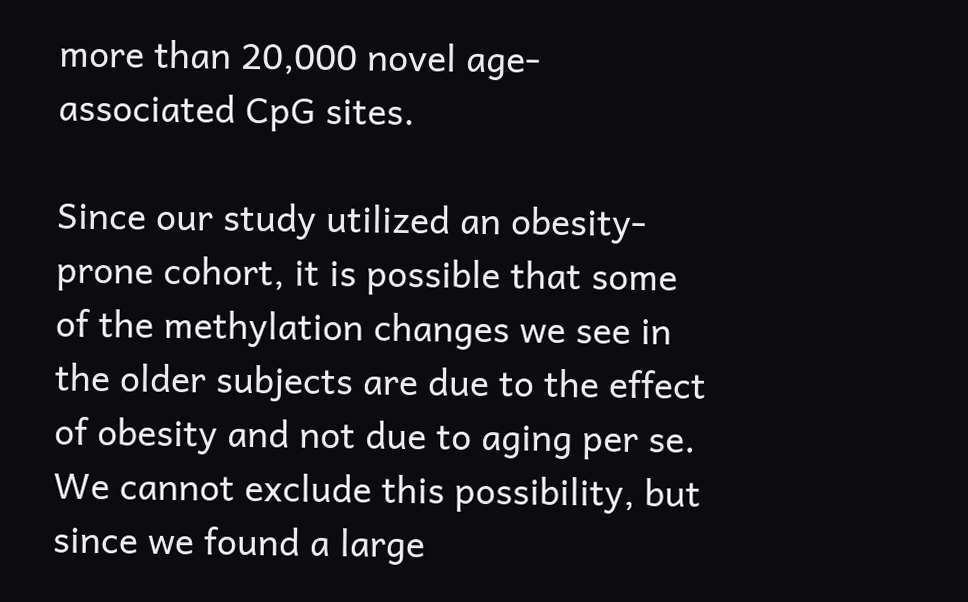more than 20,000 novel age-associated CpG sites.

Since our study utilized an obesity-prone cohort, it is possible that some of the methylation changes we see in the older subjects are due to the effect of obesity and not due to aging per se. We cannot exclude this possibility, but since we found a large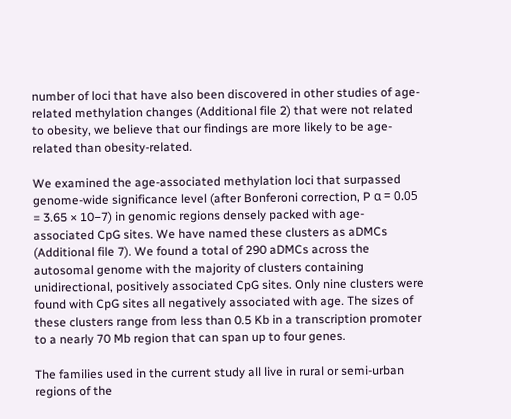number of loci that have also been discovered in other studies of age-related methylation changes (Additional file 2) that were not related to obesity, we believe that our findings are more likely to be age-related than obesity-related.

We examined the age-associated methylation loci that surpassed genome-wide significance level (after Bonferoni correction, P α = 0.05 = 3.65 × 10−7) in genomic regions densely packed with age-associated CpG sites. We have named these clusters as aDMCs (Additional file 7). We found a total of 290 aDMCs across the autosomal genome with the majority of clusters containing unidirectional, positively associated CpG sites. Only nine clusters were found with CpG sites all negatively associated with age. The sizes of these clusters range from less than 0.5 Kb in a transcription promoter to a nearly 70 Mb region that can span up to four genes.

The families used in the current study all live in rural or semi-urban regions of the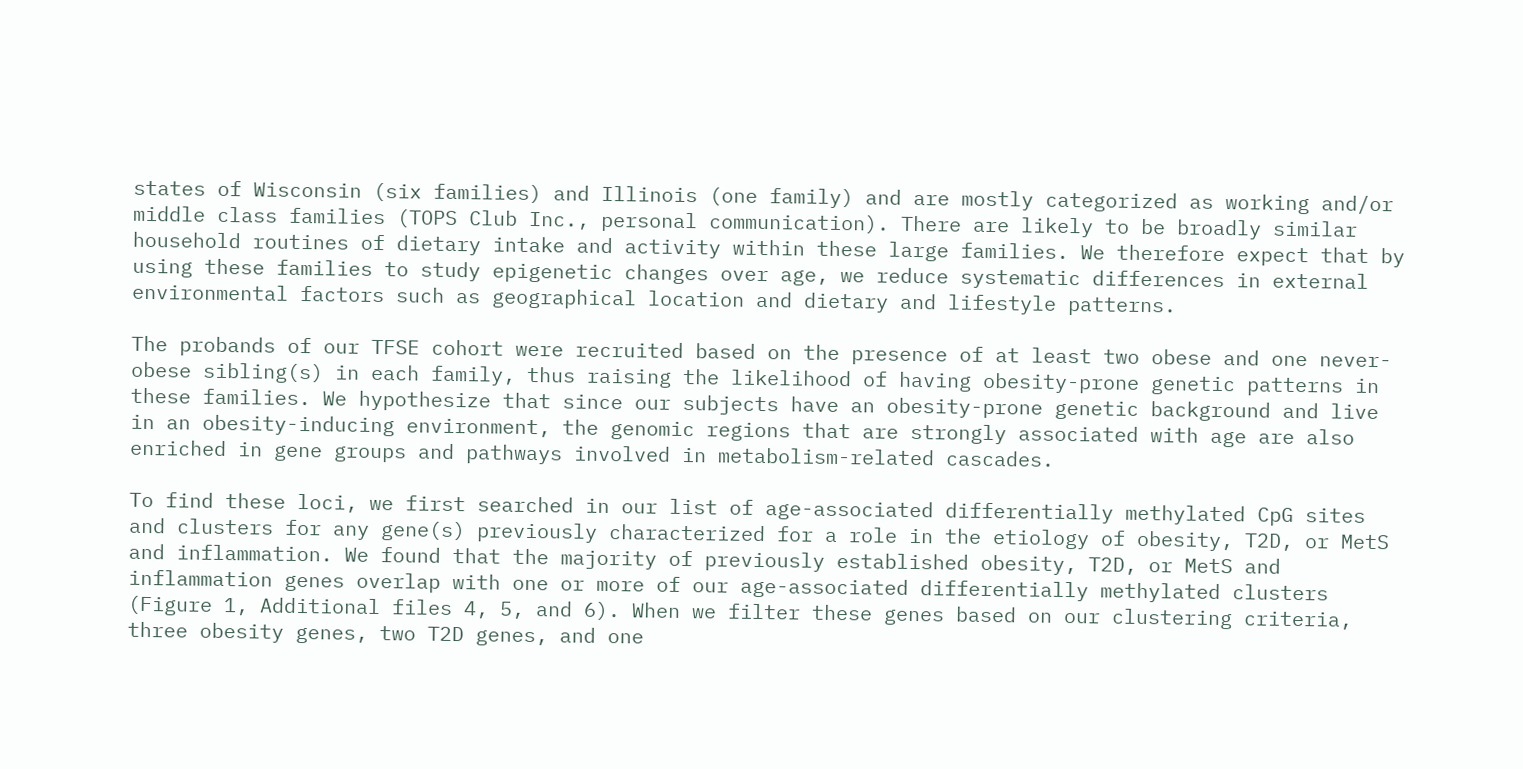states of Wisconsin (six families) and Illinois (one family) and are mostly categorized as working and/or middle class families (TOPS Club Inc., personal communication). There are likely to be broadly similar household routines of dietary intake and activity within these large families. We therefore expect that by using these families to study epigenetic changes over age, we reduce systematic differences in external environmental factors such as geographical location and dietary and lifestyle patterns.

The probands of our TFSE cohort were recruited based on the presence of at least two obese and one never-obese sibling(s) in each family, thus raising the likelihood of having obesity-prone genetic patterns in these families. We hypothesize that since our subjects have an obesity-prone genetic background and live in an obesity-inducing environment, the genomic regions that are strongly associated with age are also enriched in gene groups and pathways involved in metabolism-related cascades.

To find these loci, we first searched in our list of age-associated differentially methylated CpG sites and clusters for any gene(s) previously characterized for a role in the etiology of obesity, T2D, or MetS and inflammation. We found that the majority of previously established obesity, T2D, or MetS and inflammation genes overlap with one or more of our age-associated differentially methylated clusters (Figure 1, Additional files 4, 5, and 6). When we filter these genes based on our clustering criteria, three obesity genes, two T2D genes, and one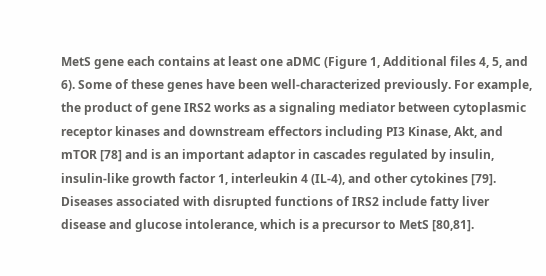MetS gene each contains at least one aDMC (Figure 1, Additional files 4, 5, and 6). Some of these genes have been well-characterized previously. For example, the product of gene IRS2 works as a signaling mediator between cytoplasmic receptor kinases and downstream effectors including PI3 Kinase, Akt, and mTOR [78] and is an important adaptor in cascades regulated by insulin, insulin-like growth factor 1, interleukin 4 (IL-4), and other cytokines [79]. Diseases associated with disrupted functions of IRS2 include fatty liver disease and glucose intolerance, which is a precursor to MetS [80,81].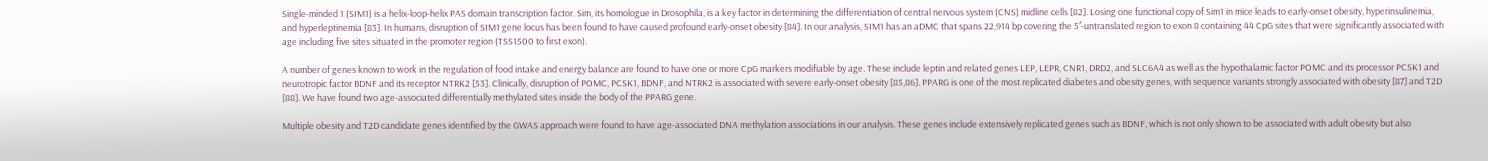Single-minded 1 (SIM1) is a helix-loop-helix PAS domain transcription factor. Sim, its homologue in Drosophila, is a key factor in determining the differentiation of central nervous system (CNS) midline cells [82]. Losing one functional copy of Sim1 in mice leads to early-onset obesity, hyperinsulinemia, and hyperleptinemia [83]. In humans, disruption of SIM1 gene locus has been found to have caused profound early-onset obesity [84]. In our analysis, SIM1 has an aDMC that spans 22,914 bp covering the 5′-untranslated region to exon 8 containing 44 CpG sites that were significantly associated with age including five sites situated in the promoter region (TSS1500 to first exon).

A number of genes known to work in the regulation of food intake and energy balance are found to have one or more CpG markers modifiable by age. These include leptin and related genes LEP, LEPR, CNR1, DRD2, and SLC6A4 as well as the hypothalamic factor POMC and its processor PCSK1 and neurotropic factor BDNF and its receptor NTRK2 [53]. Clinically, disruption of POMC, PCSK1, BDNF, and NTRK2 is associated with severe early-onset obesity [85,86]. PPARG is one of the most replicated diabetes and obesity genes, with sequence variants strongly associated with obesity [87] and T2D [88]. We have found two age-associated differentially methylated sites inside the body of the PPARG gene.

Multiple obesity and T2D candidate genes identified by the GWAS approach were found to have age-associated DNA methylation associations in our analysis. These genes include extensively replicated genes such as BDNF, which is not only shown to be associated with adult obesity but also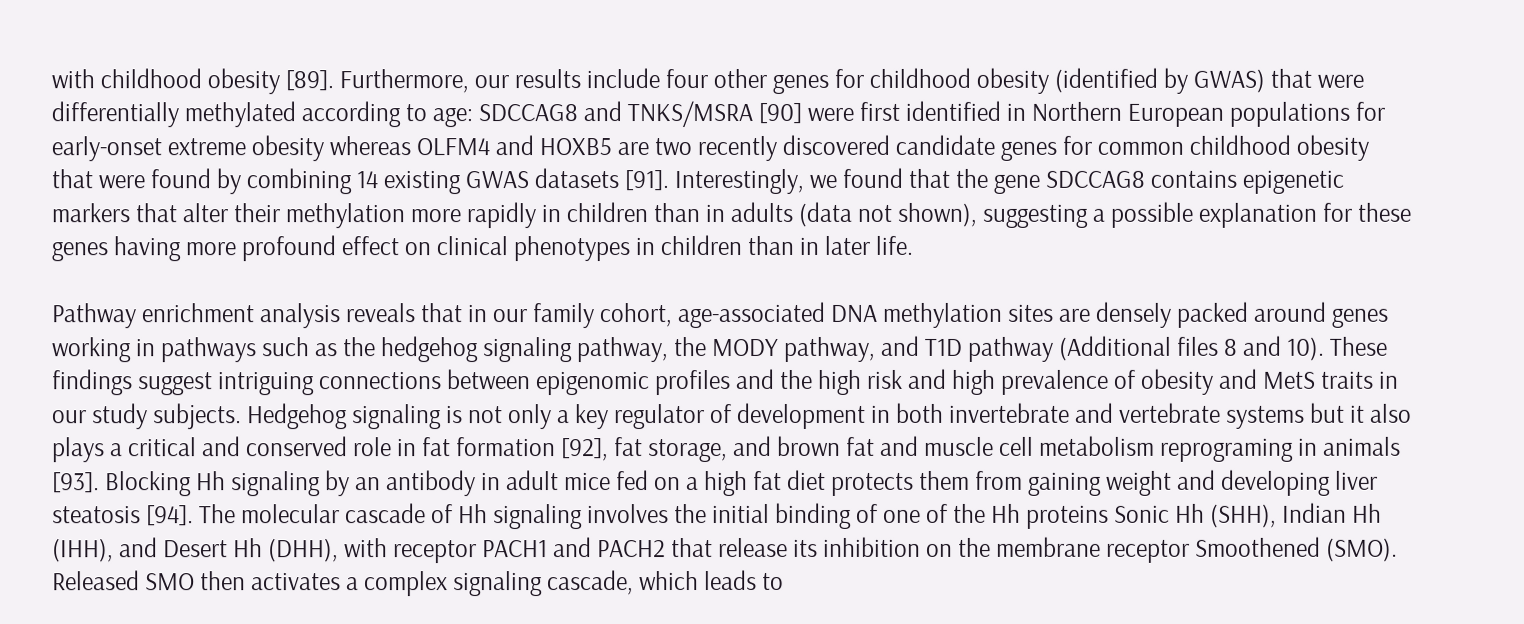with childhood obesity [89]. Furthermore, our results include four other genes for childhood obesity (identified by GWAS) that were differentially methylated according to age: SDCCAG8 and TNKS/MSRA [90] were first identified in Northern European populations for early-onset extreme obesity whereas OLFM4 and HOXB5 are two recently discovered candidate genes for common childhood obesity that were found by combining 14 existing GWAS datasets [91]. Interestingly, we found that the gene SDCCAG8 contains epigenetic markers that alter their methylation more rapidly in children than in adults (data not shown), suggesting a possible explanation for these genes having more profound effect on clinical phenotypes in children than in later life.

Pathway enrichment analysis reveals that in our family cohort, age-associated DNA methylation sites are densely packed around genes working in pathways such as the hedgehog signaling pathway, the MODY pathway, and T1D pathway (Additional files 8 and 10). These findings suggest intriguing connections between epigenomic profiles and the high risk and high prevalence of obesity and MetS traits in our study subjects. Hedgehog signaling is not only a key regulator of development in both invertebrate and vertebrate systems but it also plays a critical and conserved role in fat formation [92], fat storage, and brown fat and muscle cell metabolism reprograming in animals [93]. Blocking Hh signaling by an antibody in adult mice fed on a high fat diet protects them from gaining weight and developing liver steatosis [94]. The molecular cascade of Hh signaling involves the initial binding of one of the Hh proteins Sonic Hh (SHH), Indian Hh (IHH), and Desert Hh (DHH), with receptor PACH1 and PACH2 that release its inhibition on the membrane receptor Smoothened (SMO). Released SMO then activates a complex signaling cascade, which leads to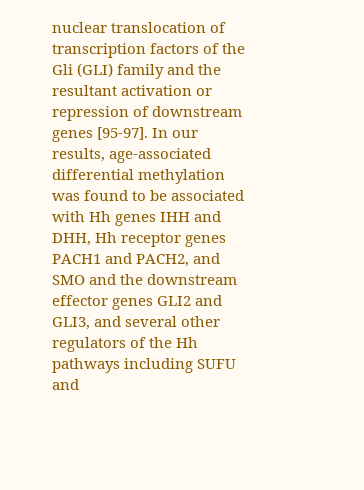nuclear translocation of transcription factors of the Gli (GLI) family and the resultant activation or repression of downstream genes [95-97]. In our results, age-associated differential methylation was found to be associated with Hh genes IHH and DHH, Hh receptor genes PACH1 and PACH2, and SMO and the downstream effector genes GLI2 and GLI3, and several other regulators of the Hh pathways including SUFU and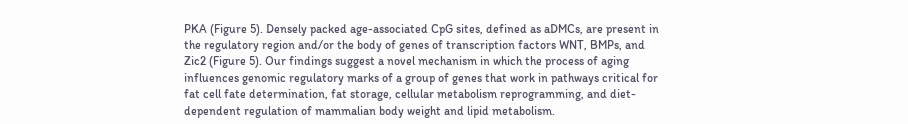PKA (Figure 5). Densely packed age-associated CpG sites, defined as aDMCs, are present in the regulatory region and/or the body of genes of transcription factors WNT, BMPs, and Zic2 (Figure 5). Our findings suggest a novel mechanism in which the process of aging influences genomic regulatory marks of a group of genes that work in pathways critical for fat cell fate determination, fat storage, cellular metabolism reprogramming, and diet-dependent regulation of mammalian body weight and lipid metabolism.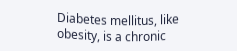Diabetes mellitus, like obesity, is a chronic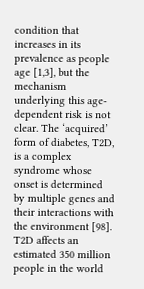condition that increases in its prevalence as people age [1,3], but the mechanism underlying this age-dependent risk is not clear. The ‘acquired’ form of diabetes, T2D, is a complex syndrome whose onset is determined by multiple genes and their interactions with the environment [98]. T2D affects an estimated 350 million people in the world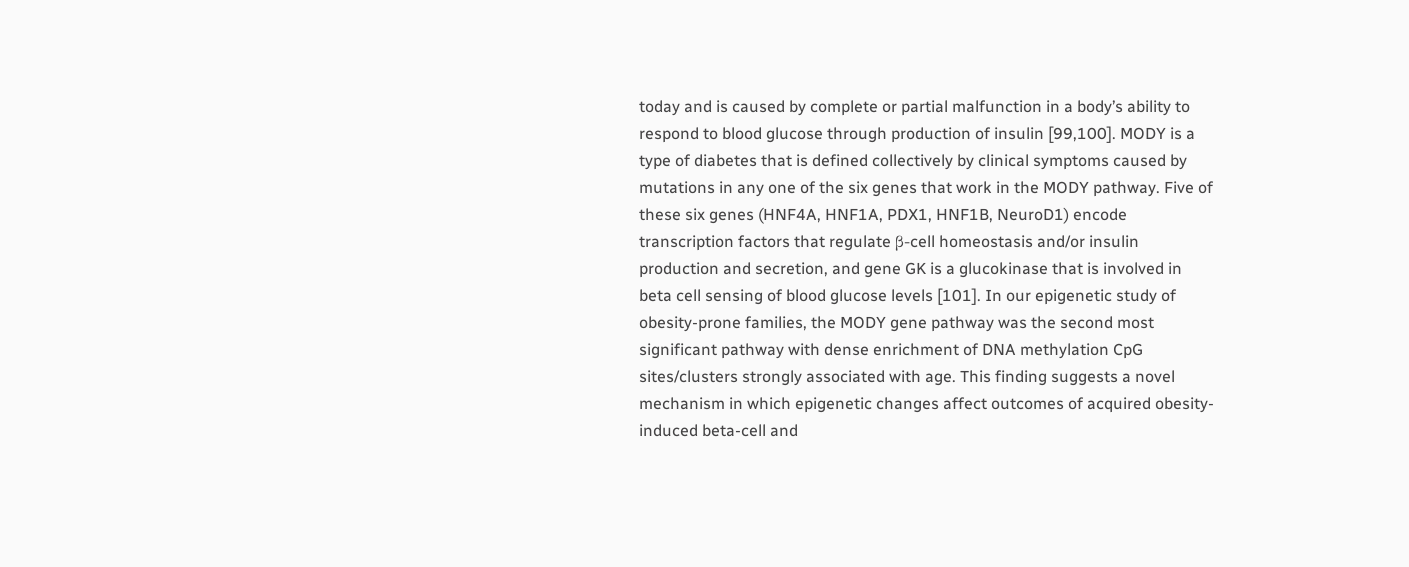today and is caused by complete or partial malfunction in a body’s ability to respond to blood glucose through production of insulin [99,100]. MODY is a type of diabetes that is defined collectively by clinical symptoms caused by mutations in any one of the six genes that work in the MODY pathway. Five of these six genes (HNF4A, HNF1A, PDX1, HNF1B, NeuroD1) encode transcription factors that regulate β-cell homeostasis and/or insulin production and secretion, and gene GK is a glucokinase that is involved in beta cell sensing of blood glucose levels [101]. In our epigenetic study of obesity-prone families, the MODY gene pathway was the second most significant pathway with dense enrichment of DNA methylation CpG sites/clusters strongly associated with age. This finding suggests a novel mechanism in which epigenetic changes affect outcomes of acquired obesity-induced beta-cell and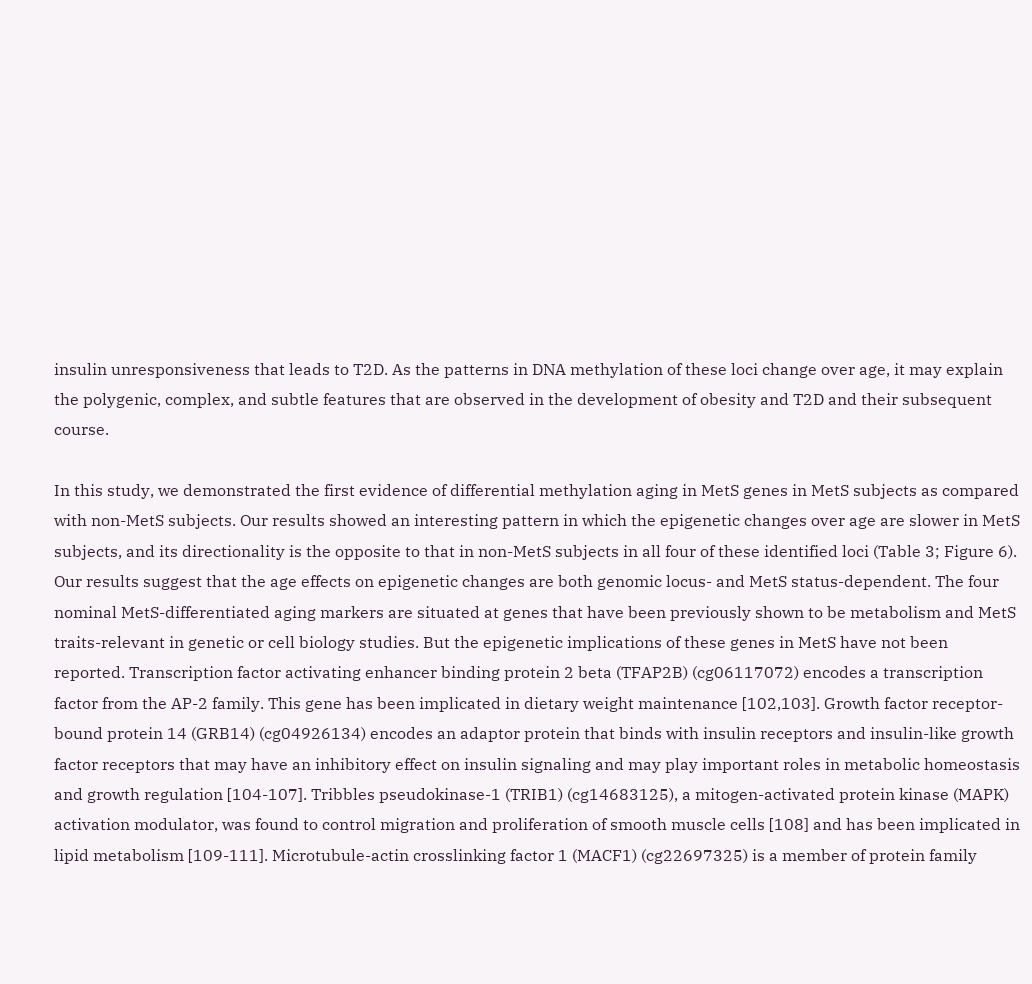insulin unresponsiveness that leads to T2D. As the patterns in DNA methylation of these loci change over age, it may explain the polygenic, complex, and subtle features that are observed in the development of obesity and T2D and their subsequent course.

In this study, we demonstrated the first evidence of differential methylation aging in MetS genes in MetS subjects as compared with non-MetS subjects. Our results showed an interesting pattern in which the epigenetic changes over age are slower in MetS subjects, and its directionality is the opposite to that in non-MetS subjects in all four of these identified loci (Table 3; Figure 6). Our results suggest that the age effects on epigenetic changes are both genomic locus- and MetS status-dependent. The four nominal MetS-differentiated aging markers are situated at genes that have been previously shown to be metabolism and MetS traits-relevant in genetic or cell biology studies. But the epigenetic implications of these genes in MetS have not been reported. Transcription factor activating enhancer binding protein 2 beta (TFAP2B) (cg06117072) encodes a transcription factor from the AP-2 family. This gene has been implicated in dietary weight maintenance [102,103]. Growth factor receptor-bound protein 14 (GRB14) (cg04926134) encodes an adaptor protein that binds with insulin receptors and insulin-like growth factor receptors that may have an inhibitory effect on insulin signaling and may play important roles in metabolic homeostasis and growth regulation [104-107]. Tribbles pseudokinase-1 (TRIB1) (cg14683125), a mitogen-activated protein kinase (MAPK) activation modulator, was found to control migration and proliferation of smooth muscle cells [108] and has been implicated in lipid metabolism [109-111]. Microtubule-actin crosslinking factor 1 (MACF1) (cg22697325) is a member of protein family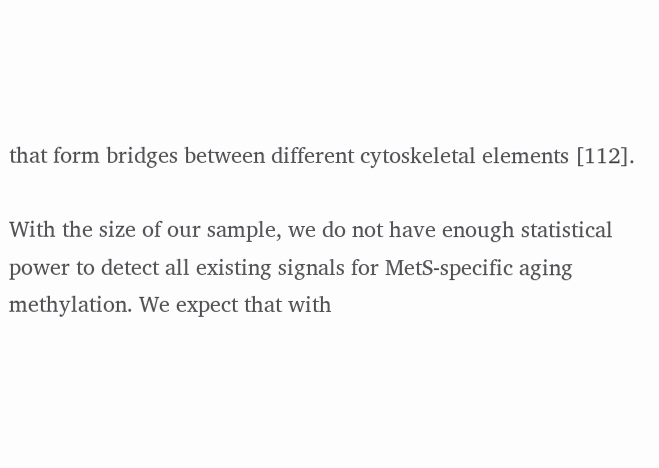that form bridges between different cytoskeletal elements [112].

With the size of our sample, we do not have enough statistical power to detect all existing signals for MetS-specific aging methylation. We expect that with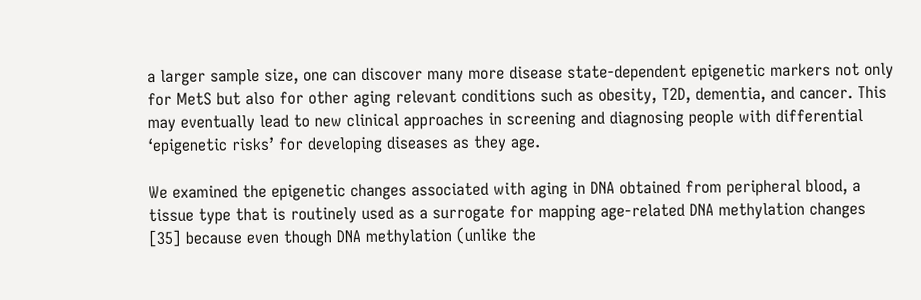a larger sample size, one can discover many more disease state-dependent epigenetic markers not only for MetS but also for other aging relevant conditions such as obesity, T2D, dementia, and cancer. This may eventually lead to new clinical approaches in screening and diagnosing people with differential ‘epigenetic risks’ for developing diseases as they age.

We examined the epigenetic changes associated with aging in DNA obtained from peripheral blood, a tissue type that is routinely used as a surrogate for mapping age-related DNA methylation changes [35] because even though DNA methylation (unlike the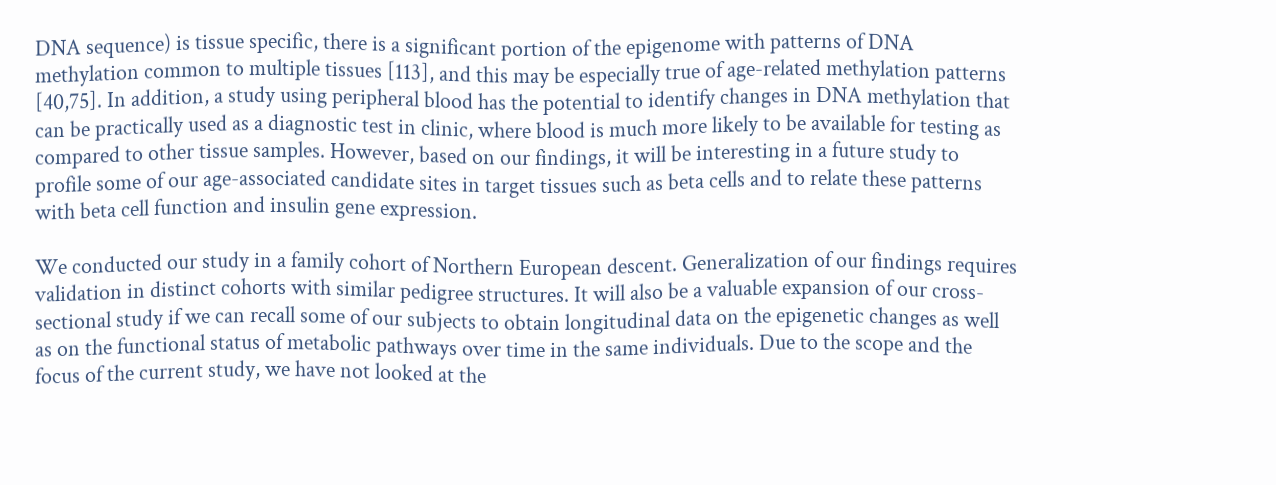DNA sequence) is tissue specific, there is a significant portion of the epigenome with patterns of DNA methylation common to multiple tissues [113], and this may be especially true of age-related methylation patterns [40,75]. In addition, a study using peripheral blood has the potential to identify changes in DNA methylation that can be practically used as a diagnostic test in clinic, where blood is much more likely to be available for testing as compared to other tissue samples. However, based on our findings, it will be interesting in a future study to profile some of our age-associated candidate sites in target tissues such as beta cells and to relate these patterns with beta cell function and insulin gene expression.

We conducted our study in a family cohort of Northern European descent. Generalization of our findings requires validation in distinct cohorts with similar pedigree structures. It will also be a valuable expansion of our cross-sectional study if we can recall some of our subjects to obtain longitudinal data on the epigenetic changes as well as on the functional status of metabolic pathways over time in the same individuals. Due to the scope and the focus of the current study, we have not looked at the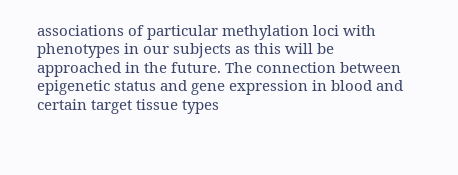associations of particular methylation loci with phenotypes in our subjects as this will be approached in the future. The connection between epigenetic status and gene expression in blood and certain target tissue types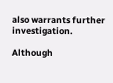also warrants further investigation.

Although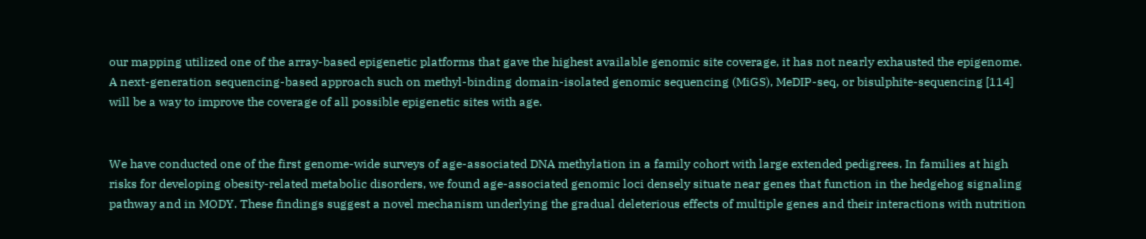our mapping utilized one of the array-based epigenetic platforms that gave the highest available genomic site coverage, it has not nearly exhausted the epigenome. A next-generation sequencing-based approach such on methyl-binding domain-isolated genomic sequencing (MiGS), MeDIP-seq, or bisulphite-sequencing [114] will be a way to improve the coverage of all possible epigenetic sites with age.


We have conducted one of the first genome-wide surveys of age-associated DNA methylation in a family cohort with large extended pedigrees. In families at high risks for developing obesity-related metabolic disorders, we found age-associated genomic loci densely situate near genes that function in the hedgehog signaling pathway and in MODY. These findings suggest a novel mechanism underlying the gradual deleterious effects of multiple genes and their interactions with nutrition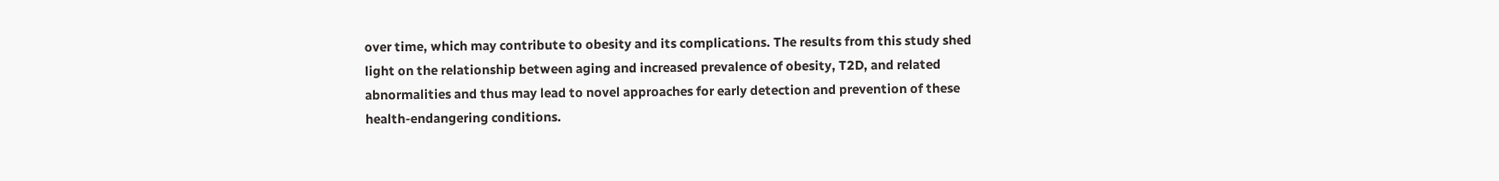over time, which may contribute to obesity and its complications. The results from this study shed light on the relationship between aging and increased prevalence of obesity, T2D, and related abnormalities and thus may lead to novel approaches for early detection and prevention of these health-endangering conditions.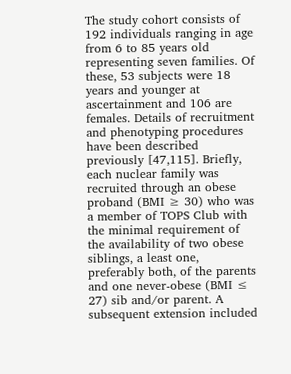The study cohort consists of 192 individuals ranging in age from 6 to 85 years old representing seven families. Of these, 53 subjects were 18 years and younger at ascertainment and 106 are females. Details of recruitment and phenotyping procedures have been described previously [47,115]. Briefly, each nuclear family was recruited through an obese proband (BMI ≥ 30) who was a member of TOPS Club with the minimal requirement of the availability of two obese siblings, a least one, preferably both, of the parents and one never-obese (BMI ≤ 27) sib and/or parent. A subsequent extension included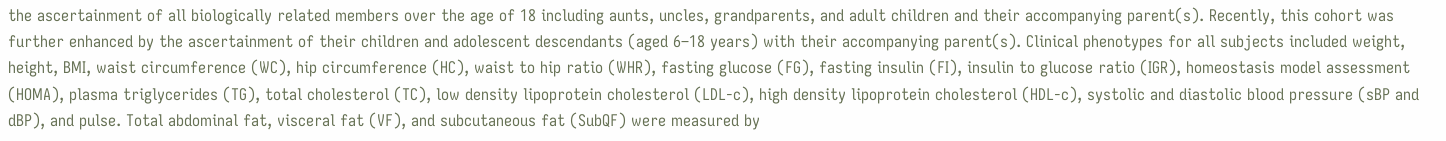the ascertainment of all biologically related members over the age of 18 including aunts, uncles, grandparents, and adult children and their accompanying parent(s). Recently, this cohort was further enhanced by the ascertainment of their children and adolescent descendants (aged 6–18 years) with their accompanying parent(s). Clinical phenotypes for all subjects included weight, height, BMI, waist circumference (WC), hip circumference (HC), waist to hip ratio (WHR), fasting glucose (FG), fasting insulin (FI), insulin to glucose ratio (IGR), homeostasis model assessment (HOMA), plasma triglycerides (TG), total cholesterol (TC), low density lipoprotein cholesterol (LDL-c), high density lipoprotein cholesterol (HDL-c), systolic and diastolic blood pressure (sBP and dBP), and pulse. Total abdominal fat, visceral fat (VF), and subcutaneous fat (SubQF) were measured by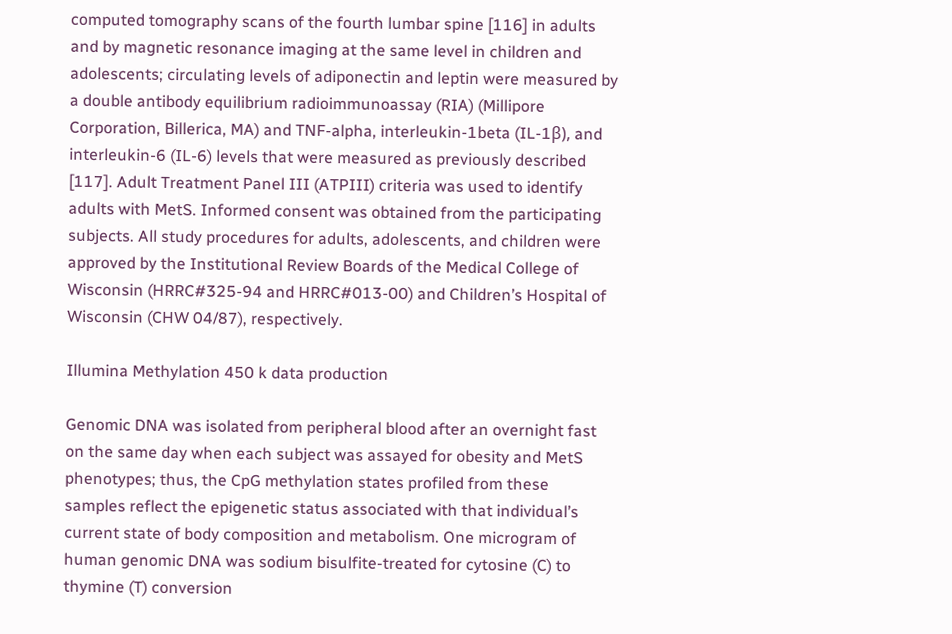computed tomography scans of the fourth lumbar spine [116] in adults and by magnetic resonance imaging at the same level in children and adolescents; circulating levels of adiponectin and leptin were measured by a double antibody equilibrium radioimmunoassay (RIA) (Millipore Corporation, Billerica, MA) and TNF-alpha, interleukin-1beta (IL-1β), and interleukin-6 (IL-6) levels that were measured as previously described [117]. Adult Treatment Panel III (ATPIII) criteria was used to identify adults with MetS. Informed consent was obtained from the participating subjects. All study procedures for adults, adolescents, and children were approved by the Institutional Review Boards of the Medical College of Wisconsin (HRRC#325-94 and HRRC#013-00) and Children’s Hospital of Wisconsin (CHW 04/87), respectively.

Illumina Methylation 450 k data production

Genomic DNA was isolated from peripheral blood after an overnight fast on the same day when each subject was assayed for obesity and MetS phenotypes; thus, the CpG methylation states profiled from these samples reflect the epigenetic status associated with that individual’s current state of body composition and metabolism. One microgram of human genomic DNA was sodium bisulfite-treated for cytosine (C) to thymine (T) conversion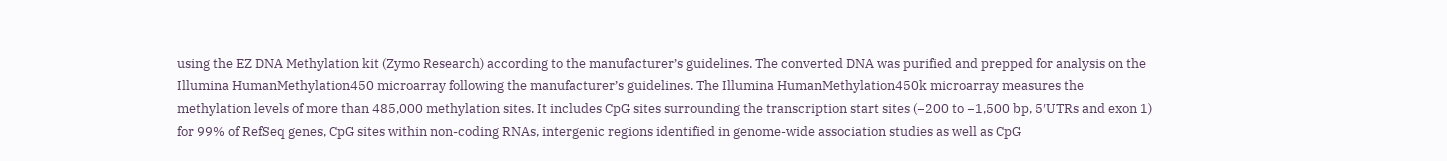using the EZ DNA Methylation kit (Zymo Research) according to the manufacturer’s guidelines. The converted DNA was purified and prepped for analysis on the Illumina HumanMethylation450 microarray following the manufacturer’s guidelines. The Illumina HumanMethylation450k microarray measures the methylation levels of more than 485,000 methylation sites. It includes CpG sites surrounding the transcription start sites (−200 to −1,500 bp, 5′UTRs and exon 1) for 99% of RefSeq genes, CpG sites within non-coding RNAs, intergenic regions identified in genome-wide association studies as well as CpG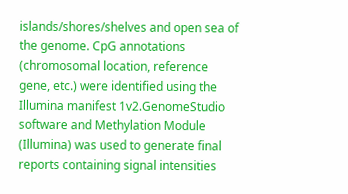islands/shores/shelves and open sea of the genome. CpG annotations (chromosomal location, reference gene, etc.) were identified using the Illumina manifest 1v2.GenomeStudio software and Methylation Module (Illumina) was used to generate final reports containing signal intensities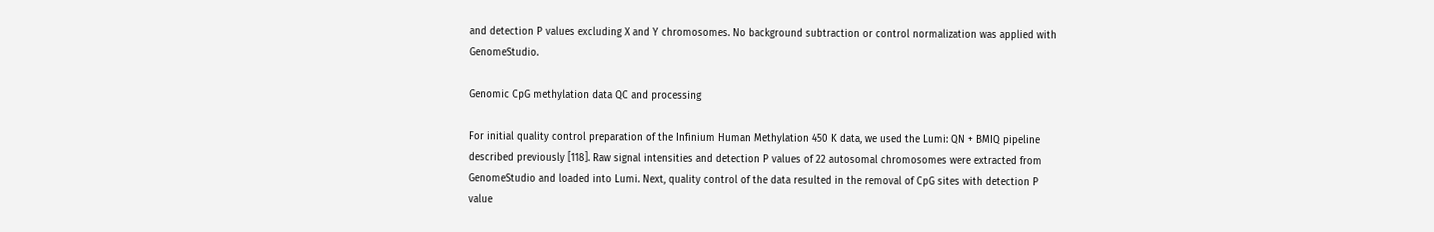and detection P values excluding X and Y chromosomes. No background subtraction or control normalization was applied with GenomeStudio.

Genomic CpG methylation data QC and processing

For initial quality control preparation of the Infinium Human Methylation 450 K data, we used the Lumi: QN + BMIQ pipeline described previously [118]. Raw signal intensities and detection P values of 22 autosomal chromosomes were extracted from GenomeStudio and loaded into Lumi. Next, quality control of the data resulted in the removal of CpG sites with detection P value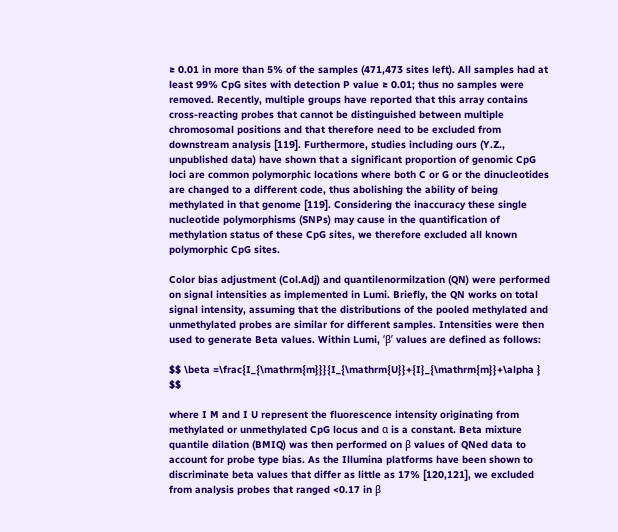≥ 0.01 in more than 5% of the samples (471,473 sites left). All samples had at least 99% CpG sites with detection P value ≥ 0.01; thus no samples were removed. Recently, multiple groups have reported that this array contains cross-reacting probes that cannot be distinguished between multiple chromosomal positions and that therefore need to be excluded from downstream analysis [119]. Furthermore, studies including ours (Y.Z., unpublished data) have shown that a significant proportion of genomic CpG loci are common polymorphic locations where both C or G or the dinucleotides are changed to a different code, thus abolishing the ability of being methylated in that genome [119]. Considering the inaccuracy these single nucleotide polymorphisms (SNPs) may cause in the quantification of methylation status of these CpG sites, we therefore excluded all known polymorphic CpG sites.

Color bias adjustment (Col.Adj) and quantilenormilzation (QN) were performed on signal intensities as implemented in Lumi. Briefly, the QN works on total signal intensity, assuming that the distributions of the pooled methylated and unmethylated probes are similar for different samples. Intensities were then used to generate Beta values. Within Lumi, ‘β’ values are defined as follows:

$$ \beta =\frac{I_{\mathrm{m}}}{I_{\mathrm{U}}+{I}_{\mathrm{m}}+\alpha } $$

where I M and I U represent the fluorescence intensity originating from methylated or unmethylated CpG locus and α is a constant. Beta mixture quantile dilation (BMIQ) was then performed on β values of QNed data to account for probe type bias. As the Illumina platforms have been shown to discriminate beta values that differ as little as 17% [120,121], we excluded from analysis probes that ranged <0.17 in β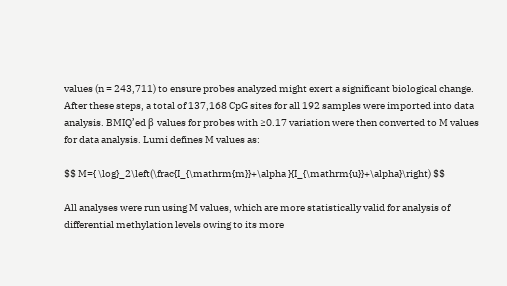values (n = 243,711) to ensure probes analyzed might exert a significant biological change. After these steps, a total of 137,168 CpG sites for all 192 samples were imported into data analysis. BMIQ’ed β values for probes with ≥0.17 variation were then converted to M values for data analysis. Lumi defines M values as:

$$ M={ \log}_2\left(\frac{I_{\mathrm{m}}+\alpha }{I_{\mathrm{u}}+\alpha}\right) $$

All analyses were run using M values, which are more statistically valid for analysis of differential methylation levels owing to its more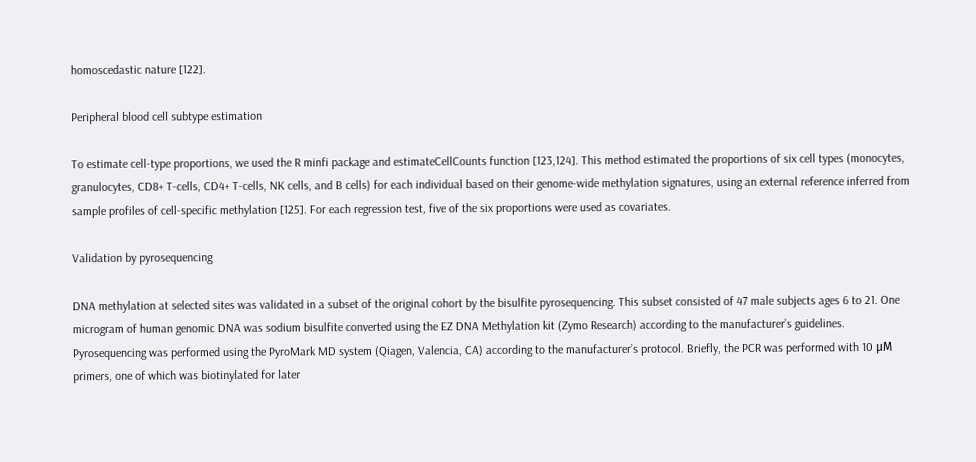homoscedastic nature [122].

Peripheral blood cell subtype estimation

To estimate cell-type proportions, we used the R minfi package and estimateCellCounts function [123,124]. This method estimated the proportions of six cell types (monocytes, granulocytes, CD8+ T-cells, CD4+ T-cells, NK cells, and B cells) for each individual based on their genome-wide methylation signatures, using an external reference inferred from sample profiles of cell-specific methylation [125]. For each regression test, five of the six proportions were used as covariates.

Validation by pyrosequencing

DNA methylation at selected sites was validated in a subset of the original cohort by the bisulfite pyrosequencing. This subset consisted of 47 male subjects ages 6 to 21. One microgram of human genomic DNA was sodium bisulfite converted using the EZ DNA Methylation kit (Zymo Research) according to the manufacturer’s guidelines. Pyrosequencing was performed using the PyroMark MD system (Qiagen, Valencia, CA) according to the manufacturer’s protocol. Briefly, the PCR was performed with 10 μM primers, one of which was biotinylated for later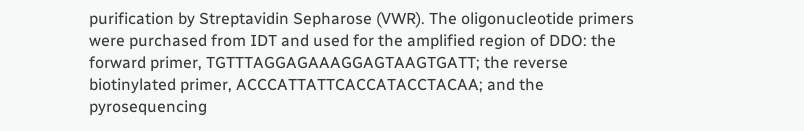purification by Streptavidin Sepharose (VWR). The oligonucleotide primers were purchased from IDT and used for the amplified region of DDO: the forward primer, TGTTTAGGAGAAAGGAGTAAGTGATT; the reverse biotinylated primer, ACCCATTATTCACCATACCTACAA; and the pyrosequencing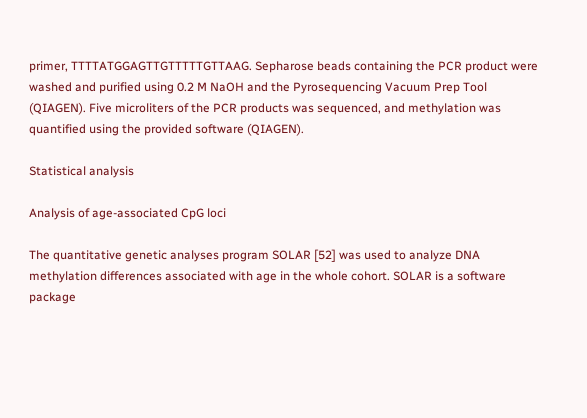primer, TTTTATGGAGTTGTTTTTGTTAAG. Sepharose beads containing the PCR product were washed and purified using 0.2 M NaOH and the Pyrosequencing Vacuum Prep Tool (QIAGEN). Five microliters of the PCR products was sequenced, and methylation was quantified using the provided software (QIAGEN).

Statistical analysis

Analysis of age-associated CpG loci

The quantitative genetic analyses program SOLAR [52] was used to analyze DNA methylation differences associated with age in the whole cohort. SOLAR is a software package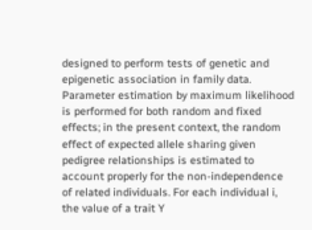designed to perform tests of genetic and epigenetic association in family data. Parameter estimation by maximum likelihood is performed for both random and fixed effects; in the present context, the random effect of expected allele sharing given pedigree relationships is estimated to account properly for the non-independence of related individuals. For each individual i, the value of a trait Y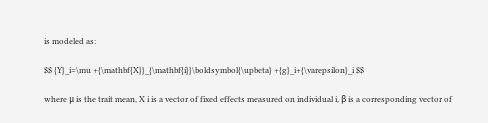is modeled as:

$$ {Y}_i=\mu +{\mathbf{X}}_{\mathbf{i}}\boldsymbol{\upbeta} +{g}_i+{\varepsilon}_i $$

where μ is the trait mean, X i is a vector of fixed effects measured on individual i, β is a corresponding vector of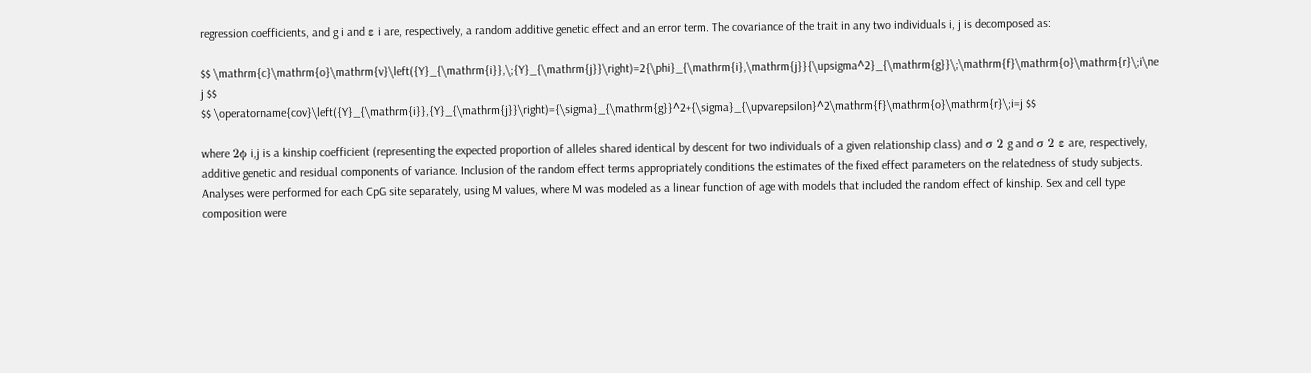regression coefficients, and g i and ε i are, respectively, a random additive genetic effect and an error term. The covariance of the trait in any two individuals i, j is decomposed as:

$$ \mathrm{c}\mathrm{o}\mathrm{v}\left({Y}_{\mathrm{i}},\;{Y}_{\mathrm{j}}\right)=2{\phi}_{\mathrm{i},\mathrm{j}}{\upsigma^2}_{\mathrm{g}}\;\mathrm{f}\mathrm{o}\mathrm{r}\;i\ne j $$
$$ \operatorname{cov}\left({Y}_{\mathrm{i}},{Y}_{\mathrm{j}}\right)={\sigma}_{\mathrm{g}}^2+{\sigma}_{\upvarepsilon}^2\mathrm{f}\mathrm{o}\mathrm{r}\;i=j $$

where 2ϕ i,j is a kinship coefficient (representing the expected proportion of alleles shared identical by descent for two individuals of a given relationship class) and σ 2 g and σ 2 ε are, respectively, additive genetic and residual components of variance. Inclusion of the random effect terms appropriately conditions the estimates of the fixed effect parameters on the relatedness of study subjects. Analyses were performed for each CpG site separately, using M values, where M was modeled as a linear function of age with models that included the random effect of kinship. Sex and cell type composition were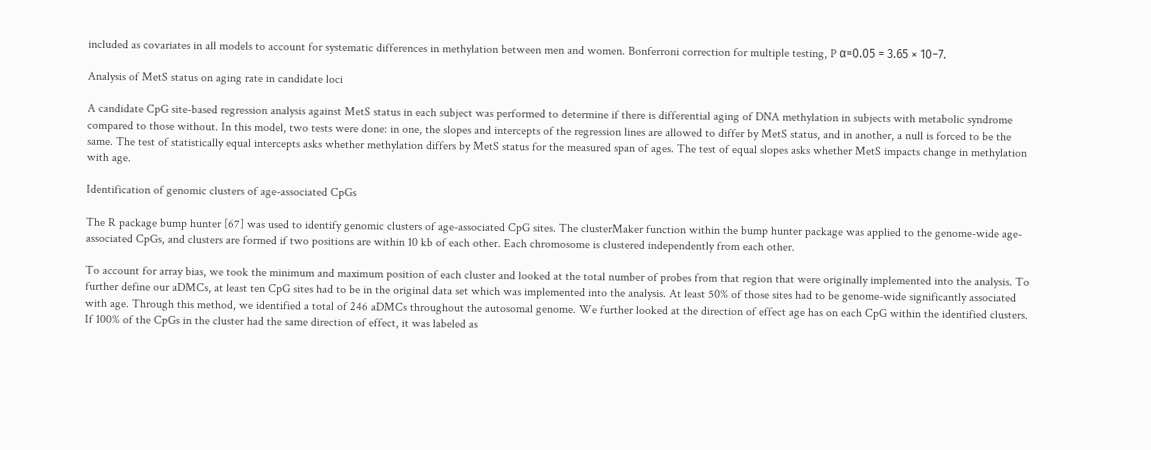included as covariates in all models to account for systematic differences in methylation between men and women. Bonferroni correction for multiple testing, P α=0.05 = 3.65 × 10−7.

Analysis of MetS status on aging rate in candidate loci

A candidate CpG site-based regression analysis against MetS status in each subject was performed to determine if there is differential aging of DNA methylation in subjects with metabolic syndrome compared to those without. In this model, two tests were done: in one, the slopes and intercepts of the regression lines are allowed to differ by MetS status, and in another, a null is forced to be the same. The test of statistically equal intercepts asks whether methylation differs by MetS status for the measured span of ages. The test of equal slopes asks whether MetS impacts change in methylation with age.

Identification of genomic clusters of age-associated CpGs

The R package bump hunter [67] was used to identify genomic clusters of age-associated CpG sites. The clusterMaker function within the bump hunter package was applied to the genome-wide age-associated CpGs, and clusters are formed if two positions are within 10 kb of each other. Each chromosome is clustered independently from each other.

To account for array bias, we took the minimum and maximum position of each cluster and looked at the total number of probes from that region that were originally implemented into the analysis. To further define our aDMCs, at least ten CpG sites had to be in the original data set which was implemented into the analysis. At least 50% of those sites had to be genome-wide significantly associated with age. Through this method, we identified a total of 246 aDMCs throughout the autosomal genome. We further looked at the direction of effect age has on each CpG within the identified clusters. If 100% of the CpGs in the cluster had the same direction of effect, it was labeled as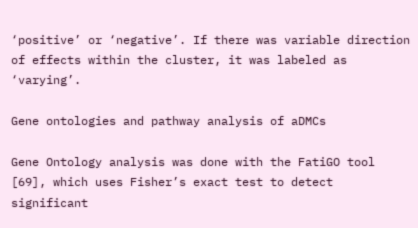‘positive’ or ‘negative’. If there was variable direction of effects within the cluster, it was labeled as ‘varying’.

Gene ontologies and pathway analysis of aDMCs

Gene Ontology analysis was done with the FatiGO tool [69], which uses Fisher’s exact test to detect significant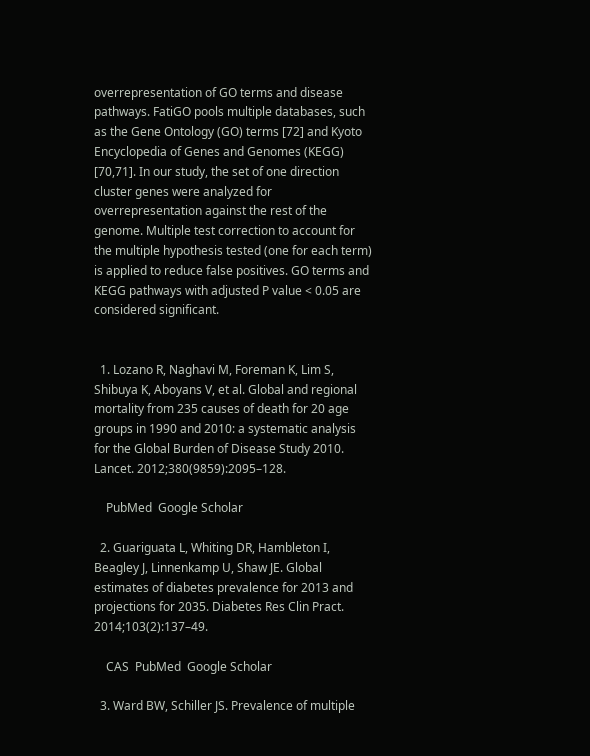overrepresentation of GO terms and disease pathways. FatiGO pools multiple databases, such as the Gene Ontology (GO) terms [72] and Kyoto Encyclopedia of Genes and Genomes (KEGG) [70,71]. In our study, the set of one direction cluster genes were analyzed for overrepresentation against the rest of the genome. Multiple test correction to account for the multiple hypothesis tested (one for each term) is applied to reduce false positives. GO terms and KEGG pathways with adjusted P value < 0.05 are considered significant.


  1. Lozano R, Naghavi M, Foreman K, Lim S, Shibuya K, Aboyans V, et al. Global and regional mortality from 235 causes of death for 20 age groups in 1990 and 2010: a systematic analysis for the Global Burden of Disease Study 2010. Lancet. 2012;380(9859):2095–128.

    PubMed  Google Scholar

  2. Guariguata L, Whiting DR, Hambleton I, Beagley J, Linnenkamp U, Shaw JE. Global estimates of diabetes prevalence for 2013 and projections for 2035. Diabetes Res Clin Pract. 2014;103(2):137–49.

    CAS  PubMed  Google Scholar

  3. Ward BW, Schiller JS. Prevalence of multiple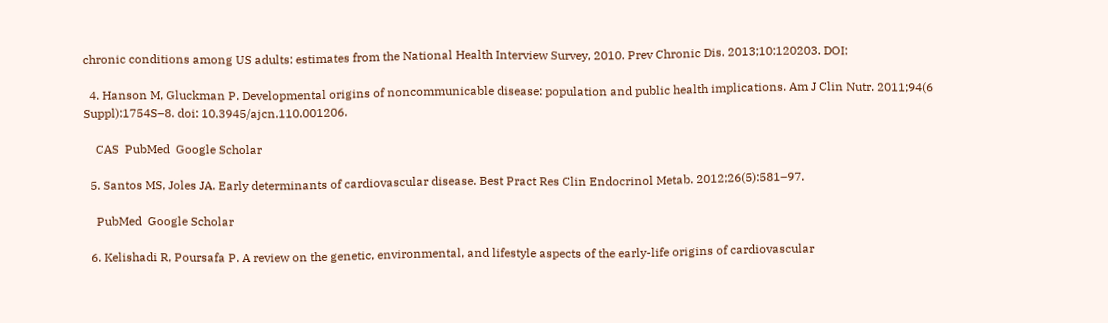chronic conditions among US adults: estimates from the National Health Interview Survey, 2010. Prev Chronic Dis. 2013;10:120203. DOI:

  4. Hanson M, Gluckman P. Developmental origins of noncommunicable disease: population and public health implications. Am J Clin Nutr. 2011;94(6 Suppl):1754S–8. doi: 10.3945/ajcn.110.001206.

    CAS  PubMed  Google Scholar

  5. Santos MS, Joles JA. Early determinants of cardiovascular disease. Best Pract Res Clin Endocrinol Metab. 2012;26(5):581–97.

    PubMed  Google Scholar

  6. Kelishadi R, Poursafa P. A review on the genetic, environmental, and lifestyle aspects of the early-life origins of cardiovascular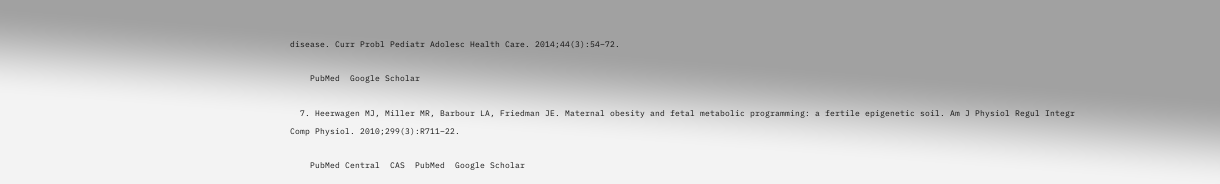disease. Curr Probl Pediatr Adolesc Health Care. 2014;44(3):54–72.

    PubMed  Google Scholar

  7. Heerwagen MJ, Miller MR, Barbour LA, Friedman JE. Maternal obesity and fetal metabolic programming: a fertile epigenetic soil. Am J Physiol Regul Integr Comp Physiol. 2010;299(3):R711–22.

    PubMed Central  CAS  PubMed  Google Scholar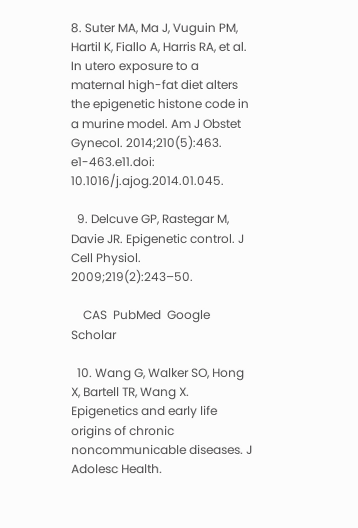8. Suter MA, Ma J, Vuguin PM, Hartil K, Fiallo A, Harris RA, et al. In utero exposure to a maternal high-fat diet alters the epigenetic histone code in a murine model. Am J Obstet Gynecol. 2014;210(5):463. e1-463.e11.doi: 10.1016/j.ajog.2014.01.045.

  9. Delcuve GP, Rastegar M, Davie JR. Epigenetic control. J Cell Physiol. 2009;219(2):243–50.

    CAS  PubMed  Google Scholar

  10. Wang G, Walker SO, Hong X, Bartell TR, Wang X. Epigenetics and early life origins of chronic noncommunicable diseases. J Adolesc Health.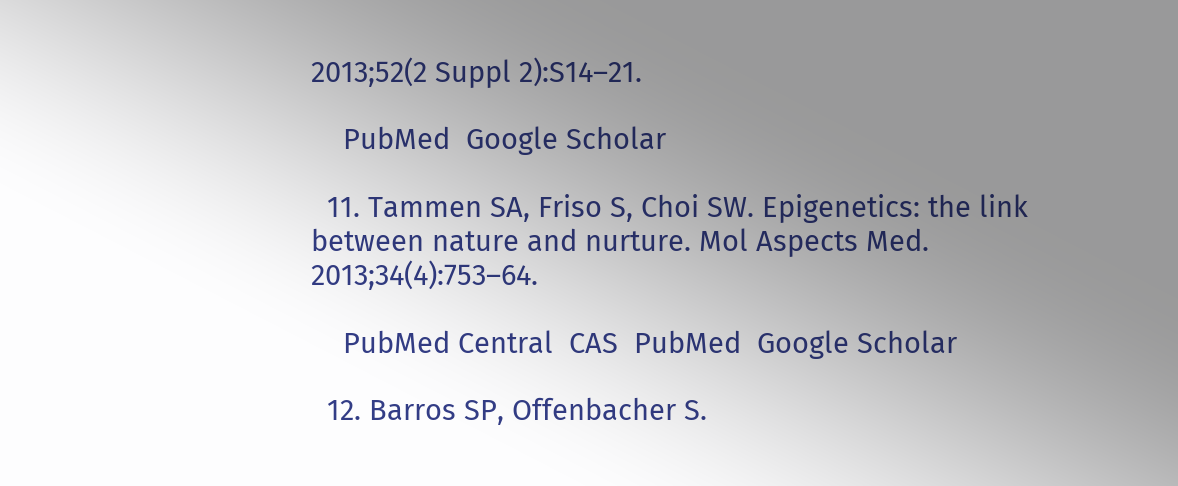2013;52(2 Suppl 2):S14–21.

    PubMed  Google Scholar

  11. Tammen SA, Friso S, Choi SW. Epigenetics: the link between nature and nurture. Mol Aspects Med. 2013;34(4):753–64.

    PubMed Central  CAS  PubMed  Google Scholar

  12. Barros SP, Offenbacher S.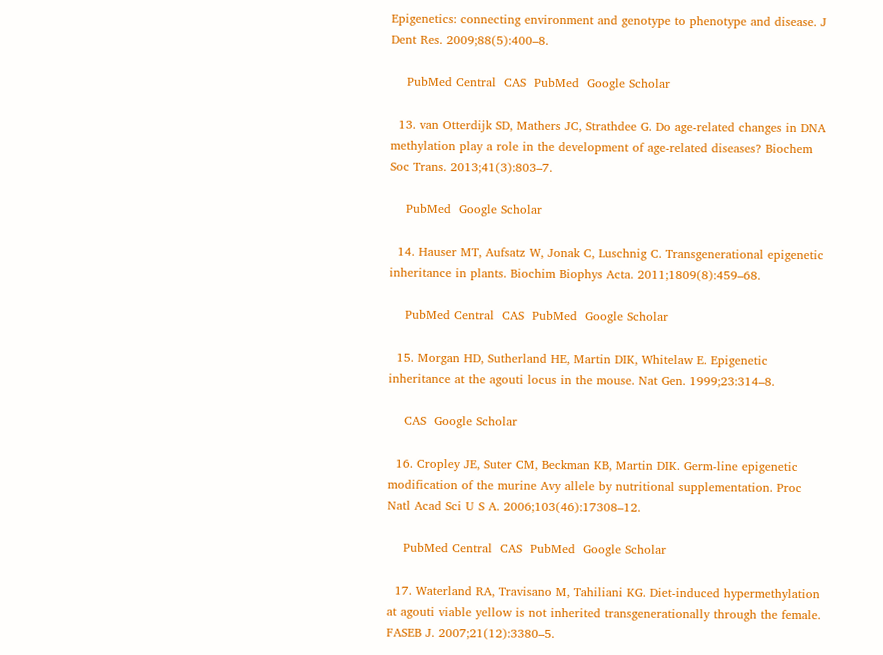Epigenetics: connecting environment and genotype to phenotype and disease. J Dent Res. 2009;88(5):400–8.

    PubMed Central  CAS  PubMed  Google Scholar

  13. van Otterdijk SD, Mathers JC, Strathdee G. Do age-related changes in DNA methylation play a role in the development of age-related diseases? Biochem Soc Trans. 2013;41(3):803–7.

    PubMed  Google Scholar

  14. Hauser MT, Aufsatz W, Jonak C, Luschnig C. Transgenerational epigenetic inheritance in plants. Biochim Biophys Acta. 2011;1809(8):459–68.

    PubMed Central  CAS  PubMed  Google Scholar

  15. Morgan HD, Sutherland HE, Martin DIK, Whitelaw E. Epigenetic inheritance at the agouti locus in the mouse. Nat Gen. 1999;23:314–8.

    CAS  Google Scholar

  16. Cropley JE, Suter CM, Beckman KB, Martin DIK. Germ-line epigenetic modification of the murine Avy allele by nutritional supplementation. Proc Natl Acad Sci U S A. 2006;103(46):17308–12.

    PubMed Central  CAS  PubMed  Google Scholar

  17. Waterland RA, Travisano M, Tahiliani KG. Diet-induced hypermethylation at agouti viable yellow is not inherited transgenerationally through the female. FASEB J. 2007;21(12):3380–5.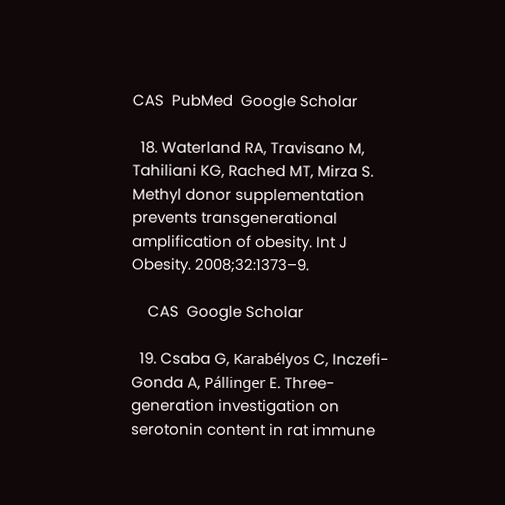CAS  PubMed  Google Scholar

  18. Waterland RA, Travisano M, Tahiliani KG, Rached MT, Mirza S. Methyl donor supplementation prevents transgenerational amplification of obesity. Int J Obesity. 2008;32:1373–9.

    CAS  Google Scholar

  19. Csaba G, Karabélyos C, Inczefi-Gonda A, Pállinger E. Three-generation investigation on serotonin content in rat immune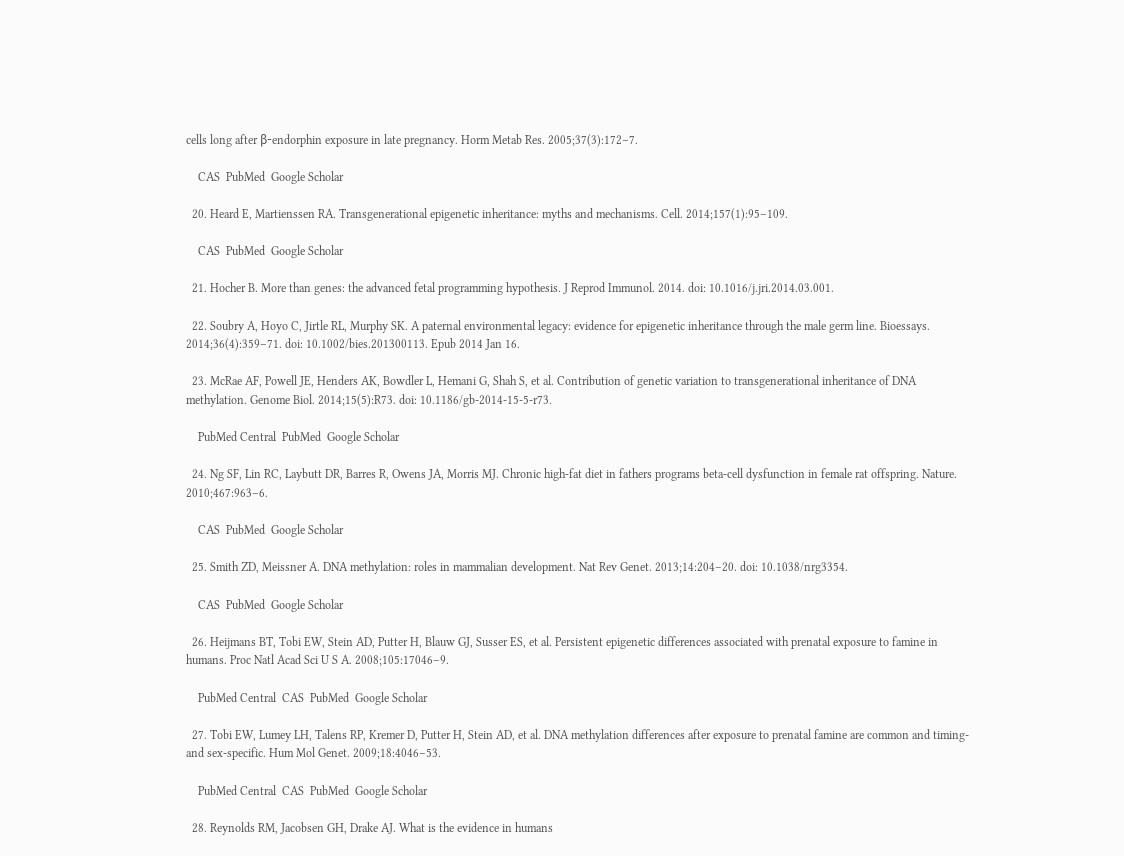cells long after β-endorphin exposure in late pregnancy. Horm Metab Res. 2005;37(3):172–7.

    CAS  PubMed  Google Scholar

  20. Heard E, Martienssen RA. Transgenerational epigenetic inheritance: myths and mechanisms. Cell. 2014;157(1):95–109.

    CAS  PubMed  Google Scholar

  21. Hocher B. More than genes: the advanced fetal programming hypothesis. J Reprod Immunol. 2014. doi: 10.1016/j.jri.2014.03.001.

  22. Soubry A, Hoyo C, Jirtle RL, Murphy SK. A paternal environmental legacy: evidence for epigenetic inheritance through the male germ line. Bioessays. 2014;36(4):359–71. doi: 10.1002/bies.201300113. Epub 2014 Jan 16.

  23. McRae AF, Powell JE, Henders AK, Bowdler L, Hemani G, Shah S, et al. Contribution of genetic variation to transgenerational inheritance of DNA methylation. Genome Biol. 2014;15(5):R73. doi: 10.1186/gb-2014-15-5-r73.

    PubMed Central  PubMed  Google Scholar

  24. Ng SF, Lin RC, Laybutt DR, Barres R, Owens JA, Morris MJ. Chronic high-fat diet in fathers programs beta-cell dysfunction in female rat offspring. Nature. 2010;467:963–6.

    CAS  PubMed  Google Scholar

  25. Smith ZD, Meissner A. DNA methylation: roles in mammalian development. Nat Rev Genet. 2013;14:204–20. doi: 10.1038/nrg3354.

    CAS  PubMed  Google Scholar

  26. Heijmans BT, Tobi EW, Stein AD, Putter H, Blauw GJ, Susser ES, et al. Persistent epigenetic differences associated with prenatal exposure to famine in humans. Proc Natl Acad Sci U S A. 2008;105:17046–9.

    PubMed Central  CAS  PubMed  Google Scholar

  27. Tobi EW, Lumey LH, Talens RP, Kremer D, Putter H, Stein AD, et al. DNA methylation differences after exposure to prenatal famine are common and timing- and sex-specific. Hum Mol Genet. 2009;18:4046–53.

    PubMed Central  CAS  PubMed  Google Scholar

  28. Reynolds RM, Jacobsen GH, Drake AJ. What is the evidence in humans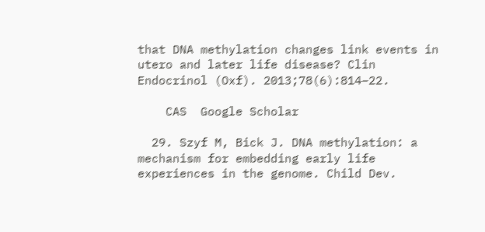that DNA methylation changes link events in utero and later life disease? Clin Endocrinol (Oxf). 2013;78(6):814–22.

    CAS  Google Scholar

  29. Szyf M, Bick J. DNA methylation: a mechanism for embedding early life experiences in the genome. Child Dev.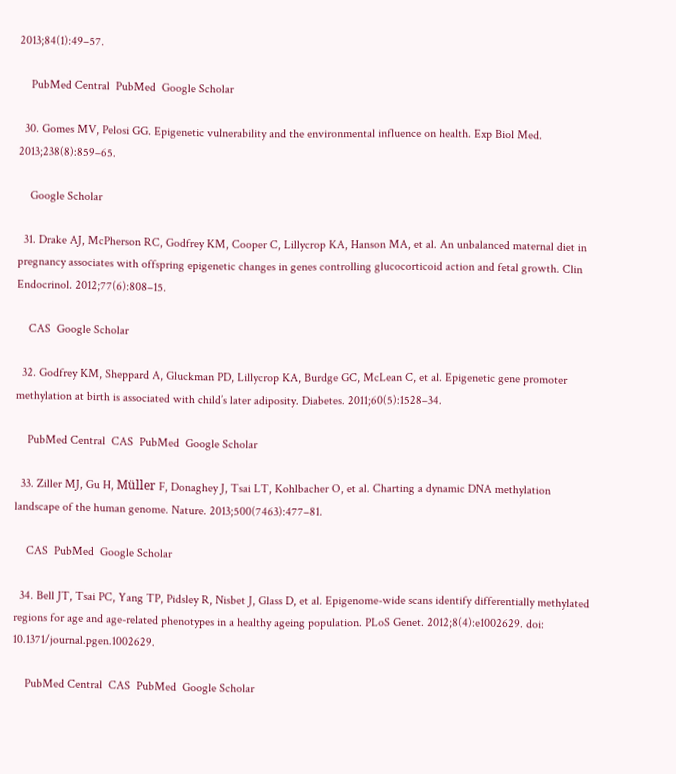2013;84(1):49–57.

    PubMed Central  PubMed  Google Scholar

  30. Gomes MV, Pelosi GG. Epigenetic vulnerability and the environmental influence on health. Exp Biol Med. 2013;238(8):859–65.

    Google Scholar

  31. Drake AJ, McPherson RC, Godfrey KM, Cooper C, Lillycrop KA, Hanson MA, et al. An unbalanced maternal diet in pregnancy associates with offspring epigenetic changes in genes controlling glucocorticoid action and fetal growth. Clin Endocrinol. 2012;77(6):808–15.

    CAS  Google Scholar

  32. Godfrey KM, Sheppard A, Gluckman PD, Lillycrop KA, Burdge GC, McLean C, et al. Epigenetic gene promoter methylation at birth is associated with child’s later adiposity. Diabetes. 2011;60(5):1528–34.

    PubMed Central  CAS  PubMed  Google Scholar

  33. Ziller MJ, Gu H, Müller F, Donaghey J, Tsai LT, Kohlbacher O, et al. Charting a dynamic DNA methylation landscape of the human genome. Nature. 2013;500(7463):477–81.

    CAS  PubMed  Google Scholar

  34. Bell JT, Tsai PC, Yang TP, Pidsley R, Nisbet J, Glass D, et al. Epigenome-wide scans identify differentially methylated regions for age and age-related phenotypes in a healthy ageing population. PLoS Genet. 2012;8(4):e1002629. doi: 10.1371/journal.pgen.1002629.

    PubMed Central  CAS  PubMed  Google Scholar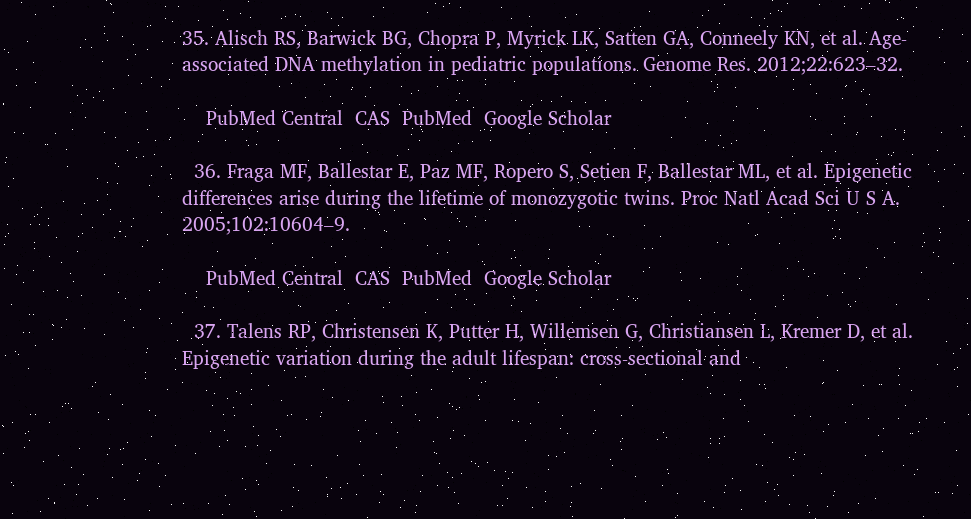35. Alisch RS, Barwick BG, Chopra P, Myrick LK, Satten GA, Conneely KN, et al. Age-associated DNA methylation in pediatric populations. Genome Res. 2012;22:623–32.

    PubMed Central  CAS  PubMed  Google Scholar

  36. Fraga MF, Ballestar E, Paz MF, Ropero S, Setien F, Ballestar ML, et al. Epigenetic differences arise during the lifetime of monozygotic twins. Proc Natl Acad Sci U S A. 2005;102:10604–9.

    PubMed Central  CAS  PubMed  Google Scholar

  37. Talens RP, Christensen K, Putter H, Willemsen G, Christiansen L, Kremer D, et al. Epigenetic variation during the adult lifespan: cross-sectional and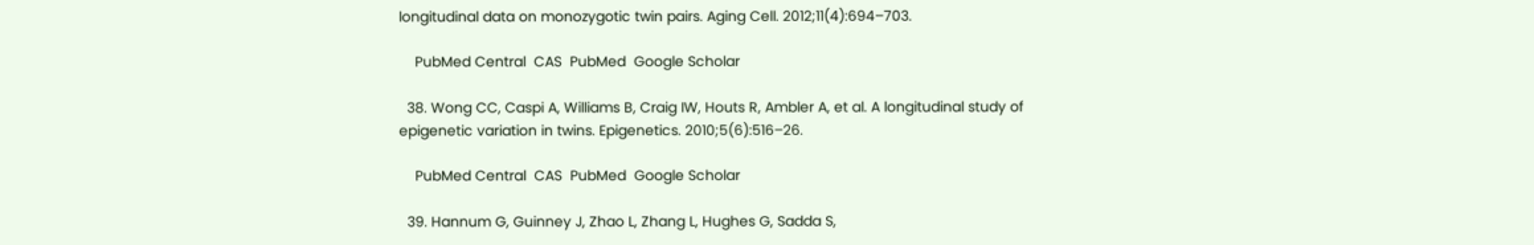longitudinal data on monozygotic twin pairs. Aging Cell. 2012;11(4):694–703.

    PubMed Central  CAS  PubMed  Google Scholar

  38. Wong CC, Caspi A, Williams B, Craig IW, Houts R, Ambler A, et al. A longitudinal study of epigenetic variation in twins. Epigenetics. 2010;5(6):516–26.

    PubMed Central  CAS  PubMed  Google Scholar

  39. Hannum G, Guinney J, Zhao L, Zhang L, Hughes G, Sadda S,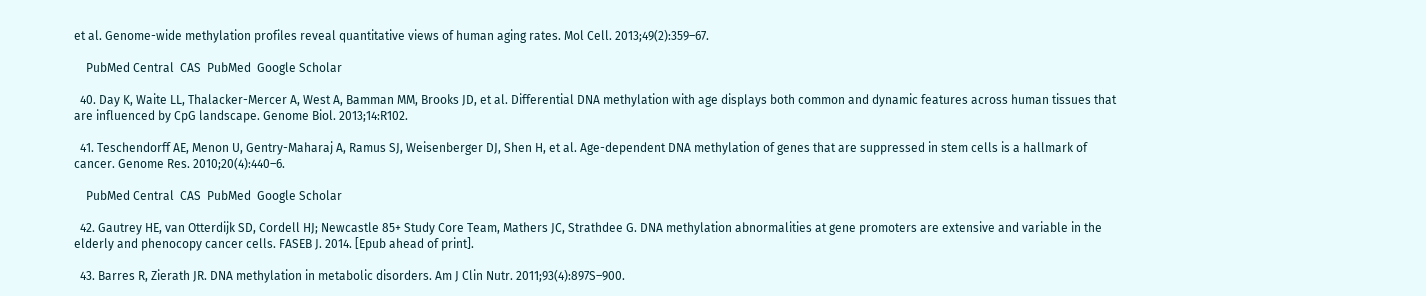et al. Genome-wide methylation profiles reveal quantitative views of human aging rates. Mol Cell. 2013;49(2):359–67.

    PubMed Central  CAS  PubMed  Google Scholar

  40. Day K, Waite LL, Thalacker-Mercer A, West A, Bamman MM, Brooks JD, et al. Differential DNA methylation with age displays both common and dynamic features across human tissues that are influenced by CpG landscape. Genome Biol. 2013;14:R102.

  41. Teschendorff AE, Menon U, Gentry-Maharaj A, Ramus SJ, Weisenberger DJ, Shen H, et al. Age-dependent DNA methylation of genes that are suppressed in stem cells is a hallmark of cancer. Genome Res. 2010;20(4):440–6.

    PubMed Central  CAS  PubMed  Google Scholar

  42. Gautrey HE, van Otterdijk SD, Cordell HJ; Newcastle 85+ Study Core Team, Mathers JC, Strathdee G. DNA methylation abnormalities at gene promoters are extensive and variable in the elderly and phenocopy cancer cells. FASEB J. 2014. [Epub ahead of print].

  43. Barres R, Zierath JR. DNA methylation in metabolic disorders. Am J Clin Nutr. 2011;93(4):897S–900.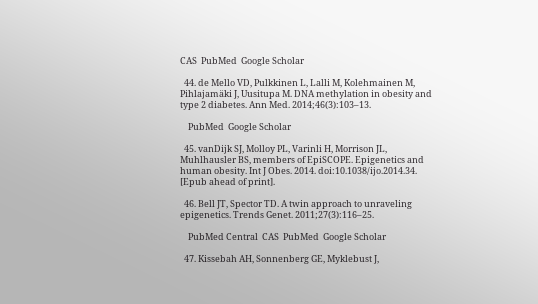CAS  PubMed  Google Scholar

  44. de Mello VD, Pulkkinen L, Lalli M, Kolehmainen M, Pihlajamäki J, Uusitupa M. DNA methylation in obesity and type 2 diabetes. Ann Med. 2014;46(3):103–13.

    PubMed  Google Scholar

  45. vanDijk SJ, Molloy PL, Varinli H, Morrison JL, Muhlhausler BS, members of EpiSCOPE. Epigenetics and human obesity. Int J Obes. 2014. doi:10.1038/ijo.2014.34. [Epub ahead of print].

  46. Bell JT, Spector TD. A twin approach to unraveling epigenetics. Trends Genet. 2011;27(3):116–25.

    PubMed Central  CAS  PubMed  Google Scholar

  47. Kissebah AH, Sonnenberg GE, Myklebust J,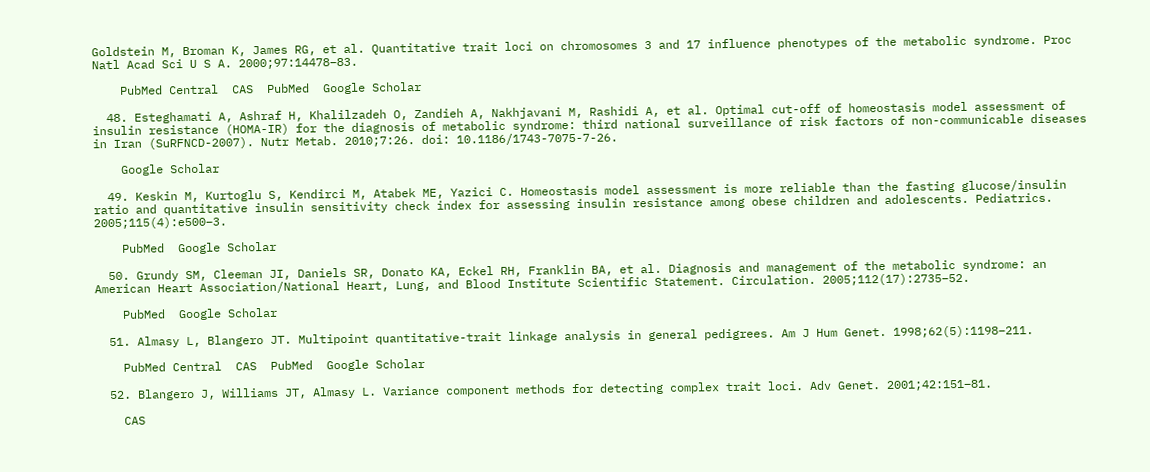Goldstein M, Broman K, James RG, et al. Quantitative trait loci on chromosomes 3 and 17 influence phenotypes of the metabolic syndrome. Proc Natl Acad Sci U S A. 2000;97:14478–83.

    PubMed Central  CAS  PubMed  Google Scholar

  48. Esteghamati A, Ashraf H, Khalilzadeh O, Zandieh A, Nakhjavani M, Rashidi A, et al. Optimal cut-off of homeostasis model assessment of insulin resistance (HOMA-IR) for the diagnosis of metabolic syndrome: third national surveillance of risk factors of non-communicable diseases in Iran (SuRFNCD-2007). Nutr Metab. 2010;7:26. doi: 10.1186/1743-7075-7-26.

    Google Scholar

  49. Keskin M, Kurtoglu S, Kendirci M, Atabek ME, Yazici C. Homeostasis model assessment is more reliable than the fasting glucose/insulin ratio and quantitative insulin sensitivity check index for assessing insulin resistance among obese children and adolescents. Pediatrics. 2005;115(4):e500–3.

    PubMed  Google Scholar

  50. Grundy SM, Cleeman JI, Daniels SR, Donato KA, Eckel RH, Franklin BA, et al. Diagnosis and management of the metabolic syndrome: an American Heart Association/National Heart, Lung, and Blood Institute Scientific Statement. Circulation. 2005;112(17):2735–52.

    PubMed  Google Scholar

  51. Almasy L, Blangero JT. Multipoint quantitative-trait linkage analysis in general pedigrees. Am J Hum Genet. 1998;62(5):1198–211.

    PubMed Central  CAS  PubMed  Google Scholar

  52. Blangero J, Williams JT, Almasy L. Variance component methods for detecting complex trait loci. Adv Genet. 2001;42:151–81.

    CAS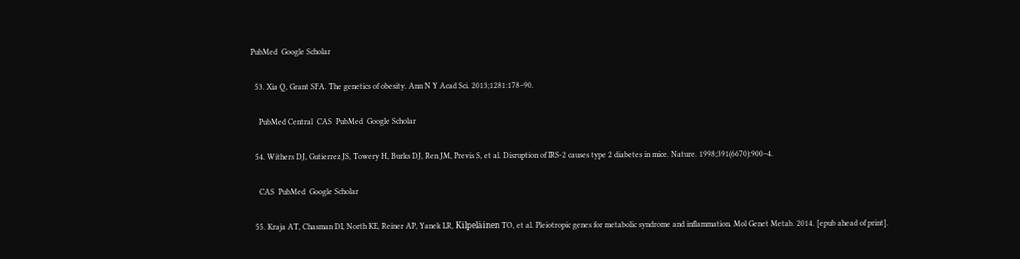PubMed  Google Scholar

  53. Xia Q, Grant SFA. The genetics of obesity. Ann N Y Acad Sci. 2013;1281:178–90.

    PubMed Central  CAS  PubMed  Google Scholar

  54. Withers DJ, Gutierrez JS, Towery H, Burks DJ, Ren JM, Previs S, et al. Disruption of IRS-2 causes type 2 diabetes in mice. Nature. 1998;391(6670):900–4.

    CAS  PubMed  Google Scholar

  55. Kraja AT, Chasman DI, North KE, Reiner AP, Yanek LR, Kilpeläinen TO, et al. Pleiotropic genes for metabolic syndrome and inflammation. Mol Genet Metab. 2014. [epub ahead of print].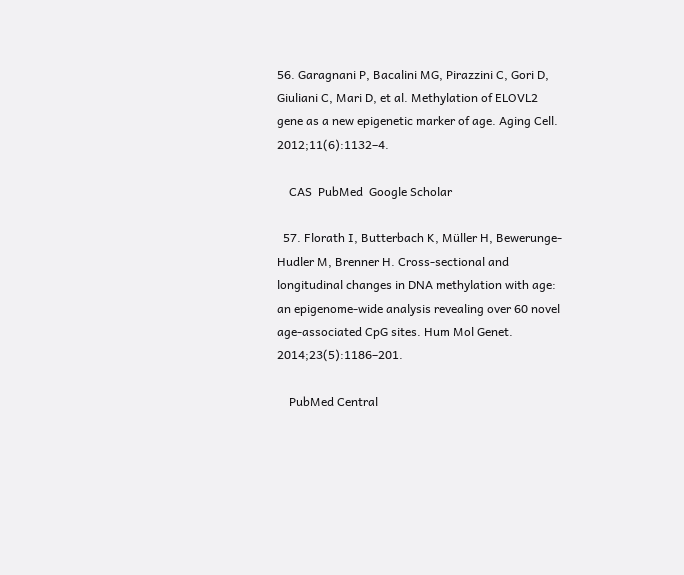56. Garagnani P, Bacalini MG, Pirazzini C, Gori D, Giuliani C, Mari D, et al. Methylation of ELOVL2 gene as a new epigenetic marker of age. Aging Cell. 2012;11(6):1132–4.

    CAS  PubMed  Google Scholar

  57. Florath I, Butterbach K, Müller H, Bewerunge-Hudler M, Brenner H. Cross-sectional and longitudinal changes in DNA methylation with age: an epigenome-wide analysis revealing over 60 novel age-associated CpG sites. Hum Mol Genet. 2014;23(5):1186–201.

    PubMed Central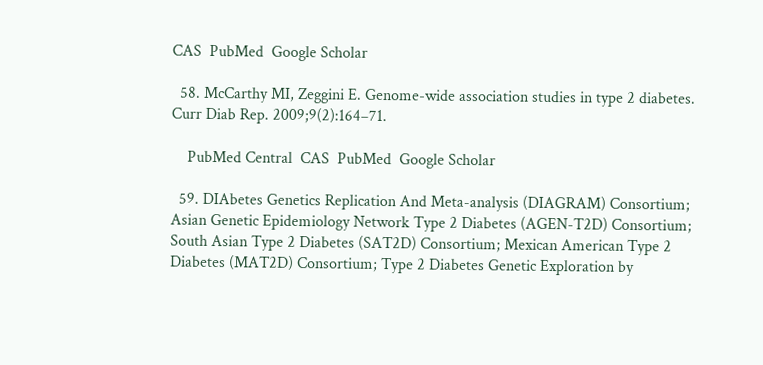CAS  PubMed  Google Scholar

  58. McCarthy MI, Zeggini E. Genome-wide association studies in type 2 diabetes. Curr Diab Rep. 2009;9(2):164–71.

    PubMed Central  CAS  PubMed  Google Scholar

  59. DIAbetes Genetics Replication And Meta-analysis (DIAGRAM) Consortium; Asian Genetic Epidemiology Network Type 2 Diabetes (AGEN-T2D) Consortium; South Asian Type 2 Diabetes (SAT2D) Consortium; Mexican American Type 2 Diabetes (MAT2D) Consortium; Type 2 Diabetes Genetic Exploration by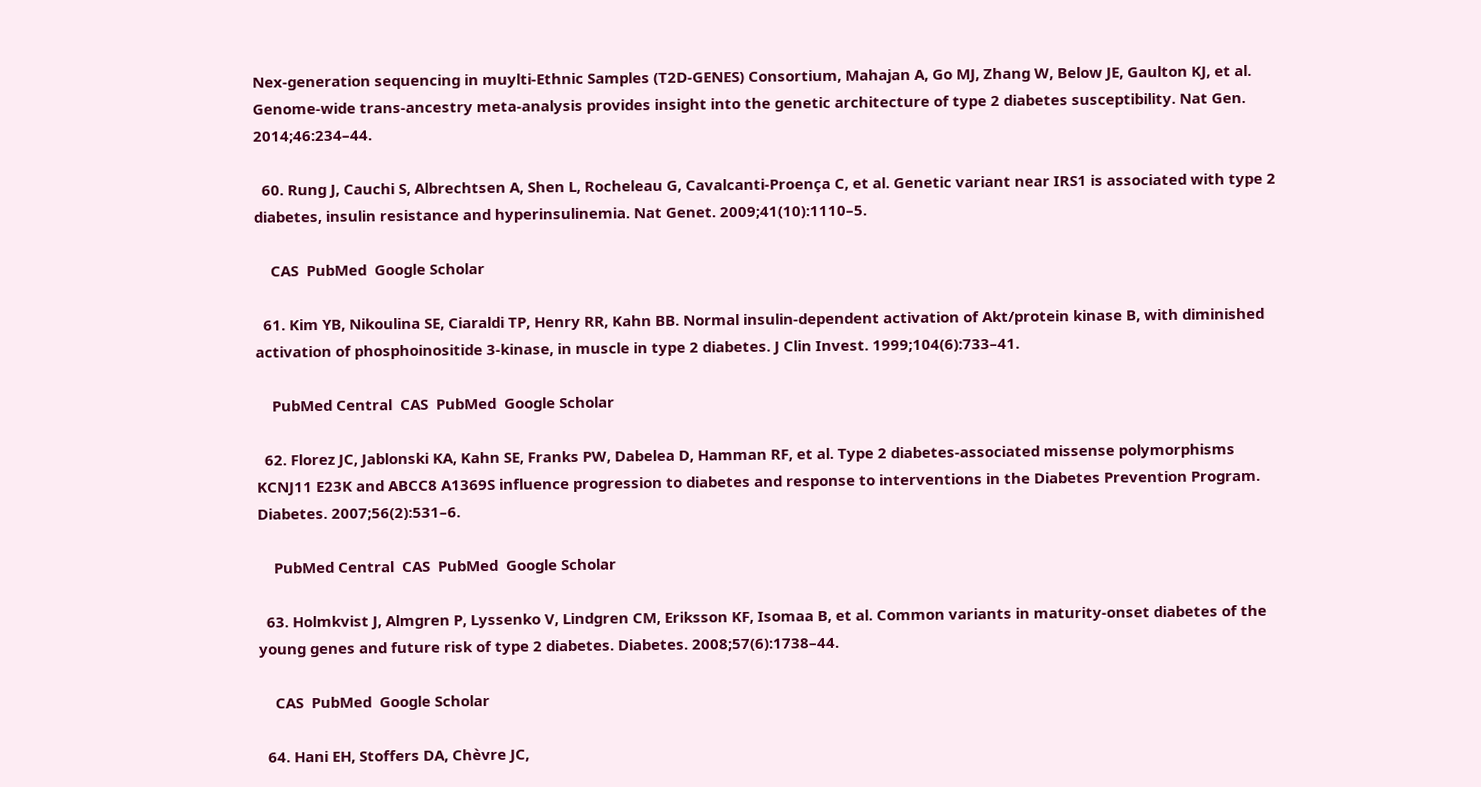Nex-generation sequencing in muylti-Ethnic Samples (T2D-GENES) Consortium, Mahajan A, Go MJ, Zhang W, Below JE, Gaulton KJ, et al. Genome-wide trans-ancestry meta-analysis provides insight into the genetic architecture of type 2 diabetes susceptibility. Nat Gen. 2014;46:234–44.

  60. Rung J, Cauchi S, Albrechtsen A, Shen L, Rocheleau G, Cavalcanti-Proença C, et al. Genetic variant near IRS1 is associated with type 2 diabetes, insulin resistance and hyperinsulinemia. Nat Genet. 2009;41(10):1110–5.

    CAS  PubMed  Google Scholar

  61. Kim YB, Nikoulina SE, Ciaraldi TP, Henry RR, Kahn BB. Normal insulin-dependent activation of Akt/protein kinase B, with diminished activation of phosphoinositide 3-kinase, in muscle in type 2 diabetes. J Clin Invest. 1999;104(6):733–41.

    PubMed Central  CAS  PubMed  Google Scholar

  62. Florez JC, Jablonski KA, Kahn SE, Franks PW, Dabelea D, Hamman RF, et al. Type 2 diabetes-associated missense polymorphisms KCNJ11 E23K and ABCC8 A1369S influence progression to diabetes and response to interventions in the Diabetes Prevention Program. Diabetes. 2007;56(2):531–6.

    PubMed Central  CAS  PubMed  Google Scholar

  63. Holmkvist J, Almgren P, Lyssenko V, Lindgren CM, Eriksson KF, Isomaa B, et al. Common variants in maturity-onset diabetes of the young genes and future risk of type 2 diabetes. Diabetes. 2008;57(6):1738–44.

    CAS  PubMed  Google Scholar

  64. Hani EH, Stoffers DA, Chèvre JC,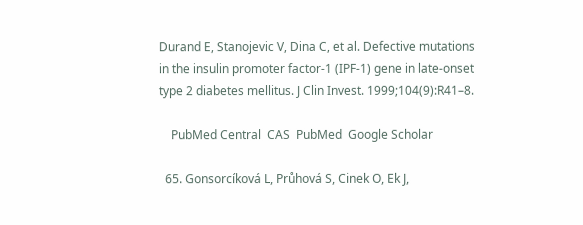Durand E, Stanojevic V, Dina C, et al. Defective mutations in the insulin promoter factor-1 (IPF-1) gene in late-onset type 2 diabetes mellitus. J Clin Invest. 1999;104(9):R41–8.

    PubMed Central  CAS  PubMed  Google Scholar

  65. Gonsorcíková L, Průhová S, Cinek O, Ek J,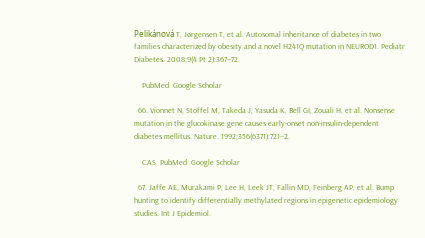Pelikánová T, Jørgensen T, et al. Autosomal inheritance of diabetes in two families characterized by obesity and a novel H241Q mutation in NEUROD1. Pediatr Diabetes. 2008;9(4 Pt 2):367–72.

    PubMed  Google Scholar

  66. Vionnet N, Stoffel M, Takeda J, Yasuda K, Bell GI, Zouali H, et al. Nonsense mutation in the glucokinase gene causes early-onset non-insulin-dependent diabetes mellitus. Nature. 1992;356(6371):721–2.

    CAS  PubMed  Google Scholar

  67. Jaffe AE, Murakami P, Lee H, Leek JT, Fallin MD, Feinberg AP, et al. Bump hunting to identify differentially methylated regions in epigenetic epidemiology studies. Int J Epidemiol.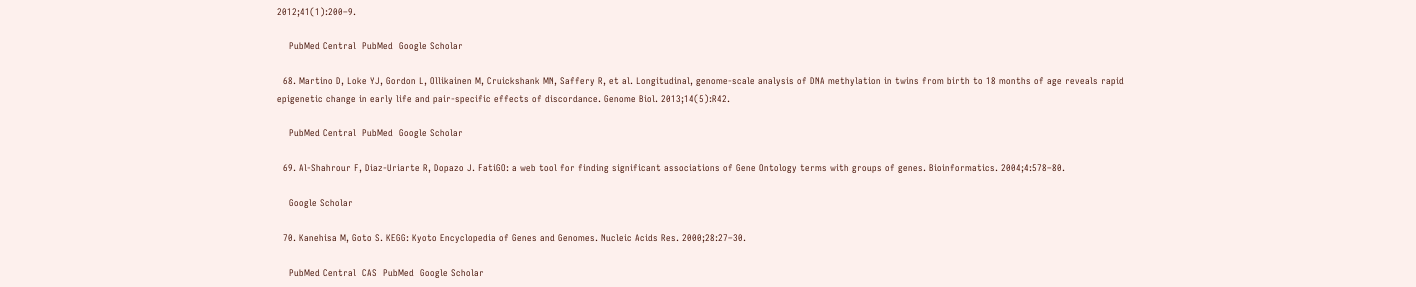2012;41(1):200–9.

    PubMed Central  PubMed  Google Scholar

  68. Martino D, Loke YJ, Gordon L, Ollikainen M, Cruickshank MN, Saffery R, et al. Longitudinal, genome-scale analysis of DNA methylation in twins from birth to 18 months of age reveals rapid epigenetic change in early life and pair-specific effects of discordance. Genome Biol. 2013;14(5):R42.

    PubMed Central  PubMed  Google Scholar

  69. Al-Shahrour F, Diaz-Uriarte R, Dopazo J. FatiGO: a web tool for finding significant associations of Gene Ontology terms with groups of genes. Bioinformatics. 2004;4:578–80.

    Google Scholar

  70. Kanehisa M, Goto S. KEGG: Kyoto Encyclopedia of Genes and Genomes. Nucleic Acids Res. 2000;28:27–30.

    PubMed Central  CAS  PubMed  Google Scholar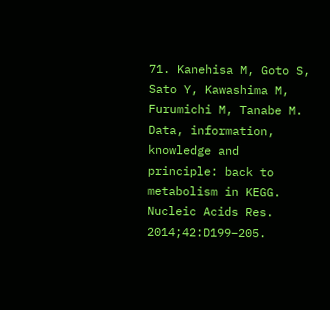71. Kanehisa M, Goto S, Sato Y, Kawashima M, Furumichi M, Tanabe M. Data, information, knowledge and principle: back to metabolism in KEGG. Nucleic Acids Res. 2014;42:D199–205.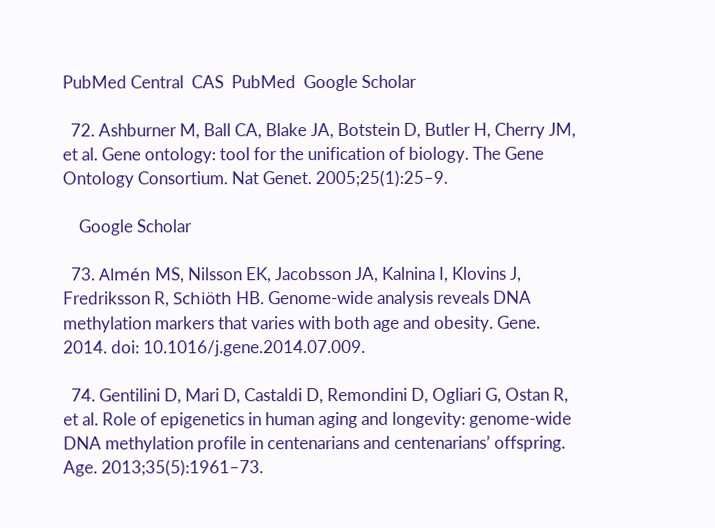PubMed Central  CAS  PubMed  Google Scholar

  72. Ashburner M, Ball CA, Blake JA, Botstein D, Butler H, Cherry JM, et al. Gene ontology: tool for the unification of biology. The Gene Ontology Consortium. Nat Genet. 2005;25(1):25–9.

    Google Scholar

  73. Almén MS, Nilsson EK, Jacobsson JA, Kalnina I, Klovins J, Fredriksson R, Schiöth HB. Genome-wide analysis reveals DNA methylation markers that varies with both age and obesity. Gene. 2014. doi: 10.1016/j.gene.2014.07.009.

  74. Gentilini D, Mari D, Castaldi D, Remondini D, Ogliari G, Ostan R, et al. Role of epigenetics in human aging and longevity: genome-wide DNA methylation profile in centenarians and centenarians’ offspring. Age. 2013;35(5):1961–73.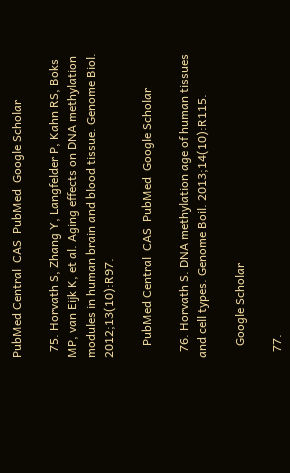PubMed Central  CAS  PubMed  Google Scholar

  75. Horvath S, Zhang Y, Langfelder P, Kahn RS, Boks MP, van Eijk K, et al. Aging effects on DNA methylation modules in human brain and blood tissue. Genome Biol. 2012;13(10):R97.

    PubMed Central  CAS  PubMed  Google Scholar

  76. Horvath S. DNA methylation age of human tissues and cell types. Genome Boil. 2013;14(10):R115.

    Google Scholar

  77.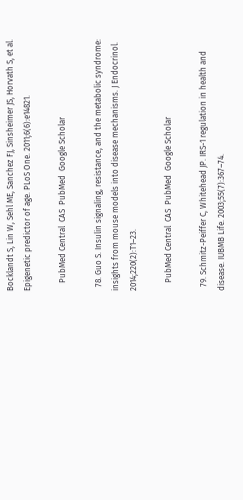Bocklandt S, Lin W, Sehl ME, Sanchez FJ, Sinsheimer JS, Horvath S, et al. Epigenetic predictor of age. PLoS One. 2011;6(6):e14821.

    PubMed Central  CAS  PubMed  Google Scholar

  78. Guo S. Insulin signaling, resistance, and the metabolic syndrome: insights from mouse models into disease mechanisms. J Endocrinol. 2014;220(2):T1–23.

    PubMed Central  CAS  PubMed  Google Scholar

  79. Schmitz-Peiffer C, Whitehead JP. IRS-1 regulation in health and disease. IUBMB Life. 2003;55(7):367–74.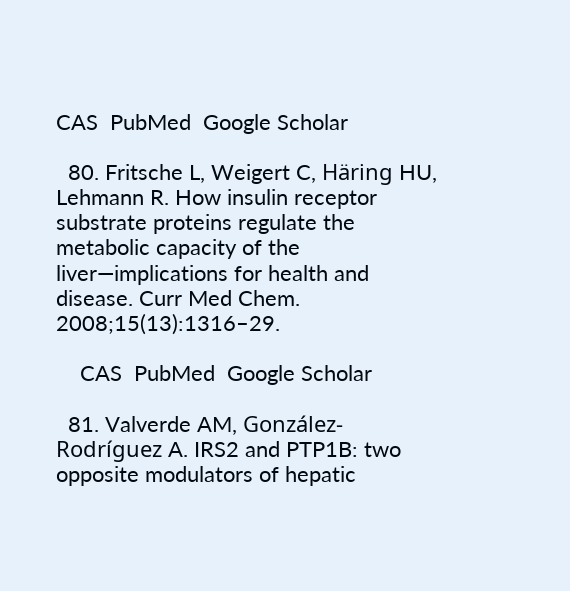CAS  PubMed  Google Scholar

  80. Fritsche L, Weigert C, Häring HU, Lehmann R. How insulin receptor substrate proteins regulate the metabolic capacity of the liver—implications for health and disease. Curr Med Chem. 2008;15(13):1316–29.

    CAS  PubMed  Google Scholar

  81. Valverde AM, González-Rodríguez A. IRS2 and PTP1B: two opposite modulators of hepatic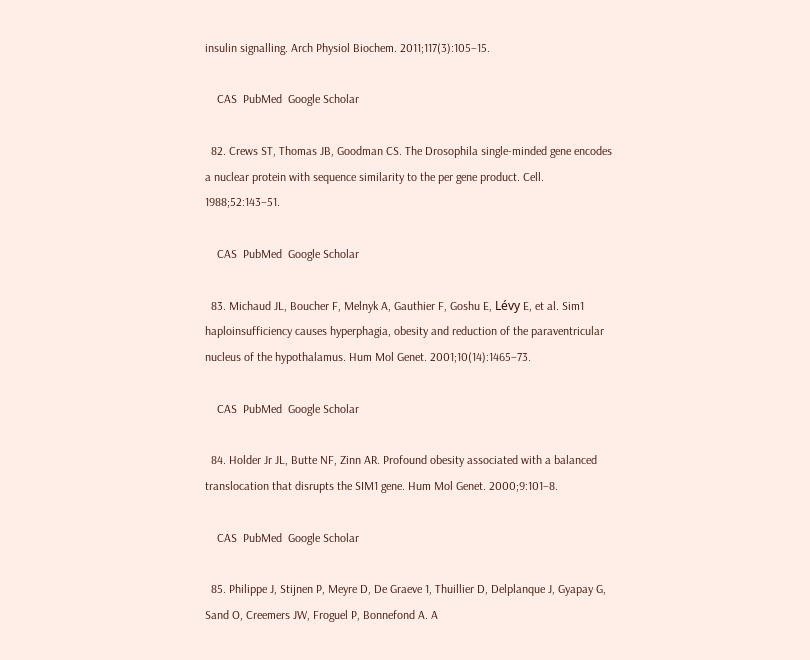insulin signalling. Arch Physiol Biochem. 2011;117(3):105–15.

    CAS  PubMed  Google Scholar

  82. Crews ST, Thomas JB, Goodman CS. The Drosophila single-minded gene encodes a nuclear protein with sequence similarity to the per gene product. Cell. 1988;52:143–51.

    CAS  PubMed  Google Scholar

  83. Michaud JL, Boucher F, Melnyk A, Gauthier F, Goshu E, Lévy E, et al. Sim1 haploinsufficiency causes hyperphagia, obesity and reduction of the paraventricular nucleus of the hypothalamus. Hum Mol Genet. 2001;10(14):1465–73.

    CAS  PubMed  Google Scholar

  84. Holder Jr JL, Butte NF, Zinn AR. Profound obesity associated with a balanced translocation that disrupts the SIM1 gene. Hum Mol Genet. 2000;9:101–8.

    CAS  PubMed  Google Scholar

  85. Philippe J, Stijnen P, Meyre D, De Graeve 1, Thuillier D, Delplanque J, Gyapay G, Sand O, Creemers JW, Froguel P, Bonnefond A. A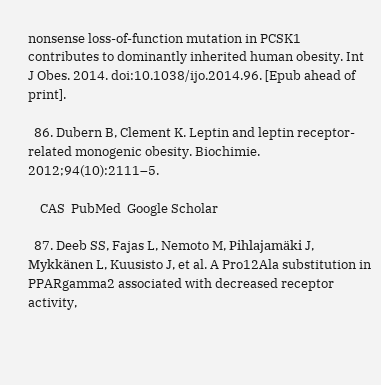nonsense loss-of-function mutation in PCSK1 contributes to dominantly inherited human obesity. Int J Obes. 2014. doi:10.1038/ijo.2014.96. [Epub ahead of print].

  86. Dubern B, Clement K. Leptin and leptin receptor-related monogenic obesity. Biochimie. 2012;94(10):2111–5.

    CAS  PubMed  Google Scholar

  87. Deeb SS, Fajas L, Nemoto M, Pihlajamäki J, Mykkänen L, Kuusisto J, et al. A Pro12Ala substitution in PPARgamma2 associated with decreased receptor activity,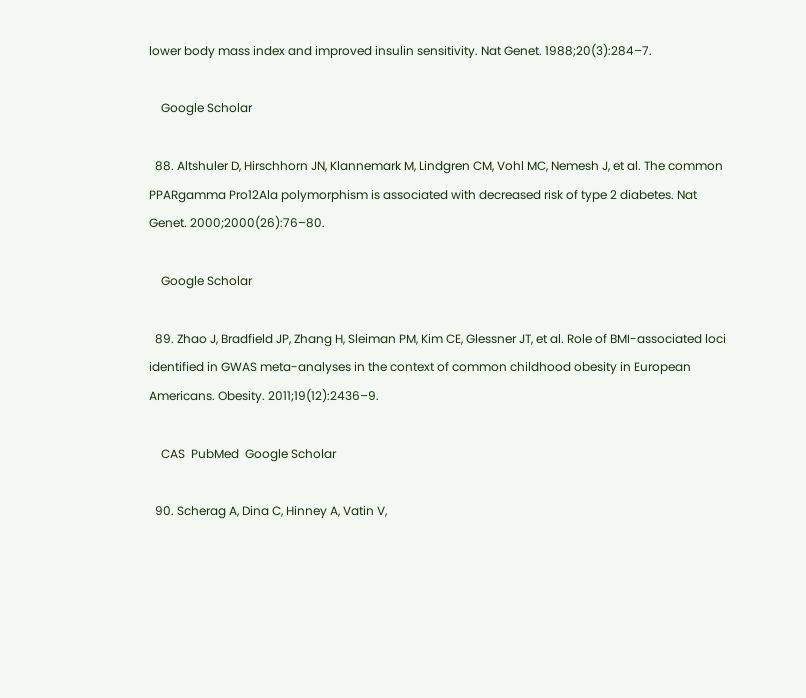lower body mass index and improved insulin sensitivity. Nat Genet. 1988;20(3):284–7.

    Google Scholar

  88. Altshuler D, Hirschhorn JN, Klannemark M, Lindgren CM, Vohl MC, Nemesh J, et al. The common PPARgamma Pro12Ala polymorphism is associated with decreased risk of type 2 diabetes. Nat Genet. 2000;2000(26):76–80.

    Google Scholar

  89. Zhao J, Bradfield JP, Zhang H, Sleiman PM, Kim CE, Glessner JT, et al. Role of BMI-associated loci identified in GWAS meta-analyses in the context of common childhood obesity in European Americans. Obesity. 2011;19(12):2436–9.

    CAS  PubMed  Google Scholar

  90. Scherag A, Dina C, Hinney A, Vatin V,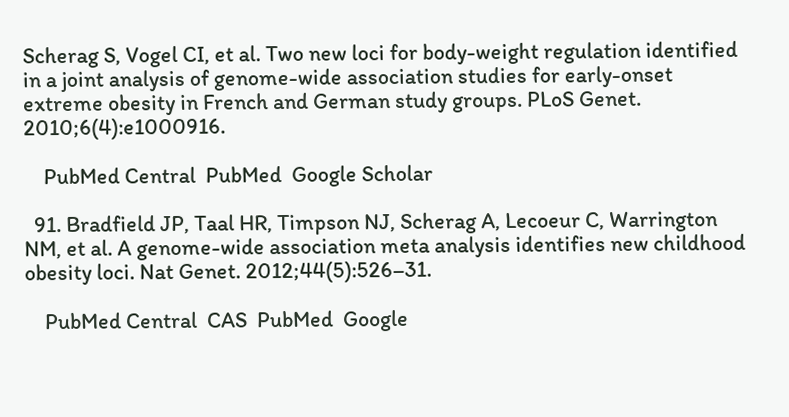Scherag S, Vogel CI, et al. Two new loci for body-weight regulation identified in a joint analysis of genome-wide association studies for early-onset extreme obesity in French and German study groups. PLoS Genet. 2010;6(4):e1000916.

    PubMed Central  PubMed  Google Scholar

  91. Bradfield JP, Taal HR, Timpson NJ, Scherag A, Lecoeur C, Warrington NM, et al. A genome-wide association meta analysis identifies new childhood obesity loci. Nat Genet. 2012;44(5):526–31.

    PubMed Central  CAS  PubMed  Google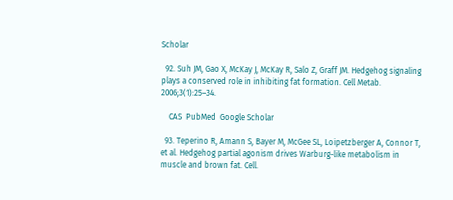Scholar

  92. Suh JM, Gao X, McKay J, McKay R, Salo Z, Graff JM. Hedgehog signaling plays a conserved role in inhibiting fat formation. Cell Metab. 2006;3(1):25–34.

    CAS  PubMed  Google Scholar

  93. Teperino R, Amann S, Bayer M, McGee SL, Loipetzberger A, Connor T, et al. Hedgehog partial agonism drives Warburg-like metabolism in muscle and brown fat. Cell.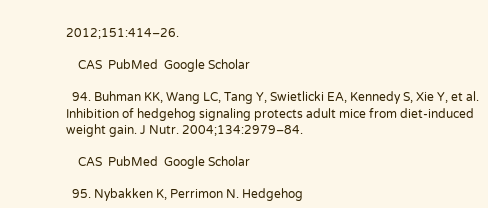2012;151:414–26.

    CAS  PubMed  Google Scholar

  94. Buhman KK, Wang LC, Tang Y, Swietlicki EA, Kennedy S, Xie Y, et al. Inhibition of hedgehog signaling protects adult mice from diet-induced weight gain. J Nutr. 2004;134:2979–84.

    CAS  PubMed  Google Scholar

  95. Nybakken K, Perrimon N. Hedgehog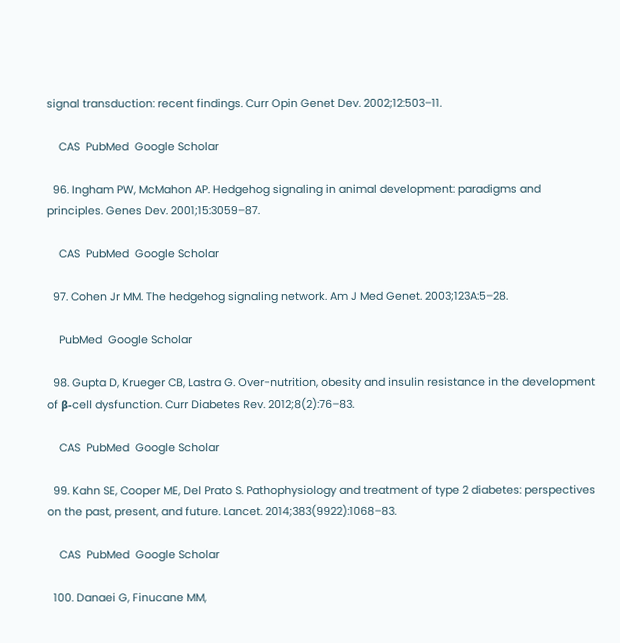signal transduction: recent findings. Curr Opin Genet Dev. 2002;12:503–11.

    CAS  PubMed  Google Scholar

  96. Ingham PW, McMahon AP. Hedgehog signaling in animal development: paradigms and principles. Genes Dev. 2001;15:3059–87.

    CAS  PubMed  Google Scholar

  97. Cohen Jr MM. The hedgehog signaling network. Am J Med Genet. 2003;123A:5–28.

    PubMed  Google Scholar

  98. Gupta D, Krueger CB, Lastra G. Over-nutrition, obesity and insulin resistance in the development of β-cell dysfunction. Curr Diabetes Rev. 2012;8(2):76–83.

    CAS  PubMed  Google Scholar

  99. Kahn SE, Cooper ME, Del Prato S. Pathophysiology and treatment of type 2 diabetes: perspectives on the past, present, and future. Lancet. 2014;383(9922):1068–83.

    CAS  PubMed  Google Scholar

  100. Danaei G, Finucane MM,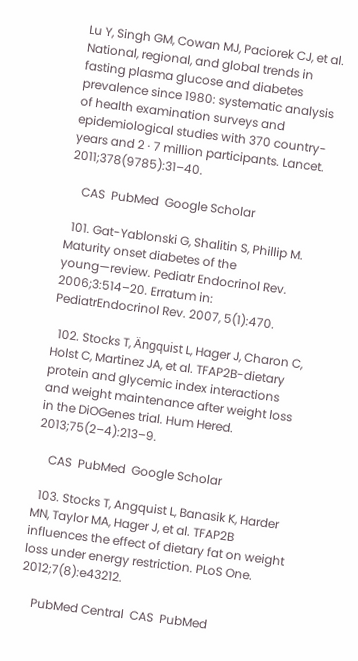Lu Y, Singh GM, Cowan MJ, Paciorek CJ, et al. National, regional, and global trends in fasting plasma glucose and diabetes prevalence since 1980: systematic analysis of health examination surveys and epidemiological studies with 370 country-years and 2 · 7 million participants. Lancet. 2011;378(9785):31–40.

    CAS  PubMed  Google Scholar

  101. Gat-Yablonski G, Shalitin S, Phillip M. Maturity onset diabetes of the young—review. Pediatr Endocrinol Rev. 2006;3:514–20. Erratum in: PediatrEndocrinol Rev. 2007, 5(1):470.

  102. Stocks T, Ängquist L, Hager J, Charon C, Holst C, Martinez JA, et al. TFAP2B-dietary protein and glycemic index interactions and weight maintenance after weight loss in the DiOGenes trial. Hum Hered. 2013;75(2–4):213–9.

    CAS  PubMed  Google Scholar

  103. Stocks T, Angquist L, Banasik K, Harder MN, Taylor MA, Hager J, et al. TFAP2B influences the effect of dietary fat on weight loss under energy restriction. PLoS One. 2012;7(8):e43212.

    PubMed Central  CAS  PubMed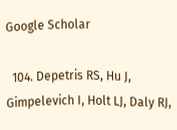Google Scholar

  104. Depetris RS, Hu J, Gimpelevich I, Holt LJ, Daly RJ,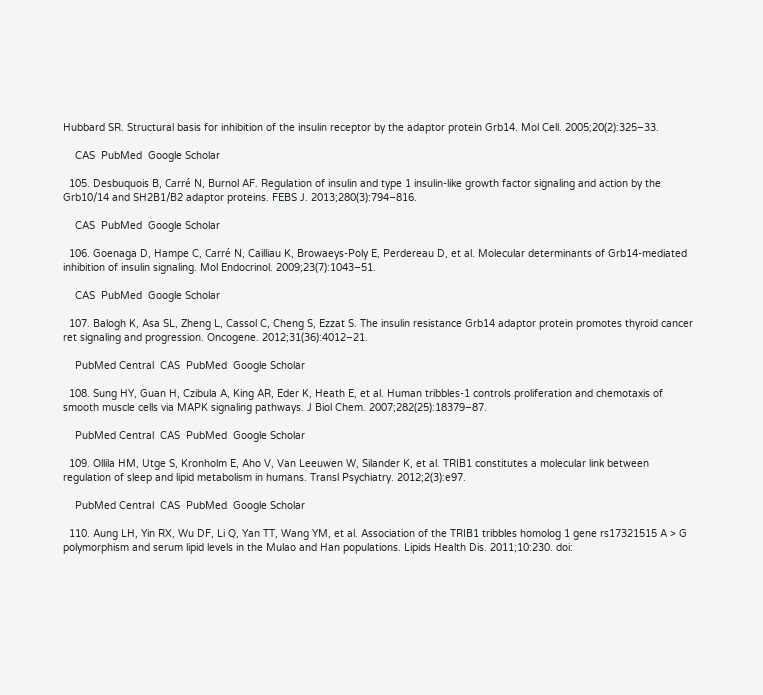Hubbard SR. Structural basis for inhibition of the insulin receptor by the adaptor protein Grb14. Mol Cell. 2005;20(2):325–33.

    CAS  PubMed  Google Scholar

  105. Desbuquois B, Carré N, Burnol AF. Regulation of insulin and type 1 insulin-like growth factor signaling and action by the Grb10/14 and SH2B1/B2 adaptor proteins. FEBS J. 2013;280(3):794–816.

    CAS  PubMed  Google Scholar

  106. Goenaga D, Hampe C, Carré N, Cailliau K, Browaeys-Poly E, Perdereau D, et al. Molecular determinants of Grb14-mediated inhibition of insulin signaling. Mol Endocrinol. 2009;23(7):1043–51.

    CAS  PubMed  Google Scholar

  107. Balogh K, Asa SL, Zheng L, Cassol C, Cheng S, Ezzat S. The insulin resistance Grb14 adaptor protein promotes thyroid cancer ret signaling and progression. Oncogene. 2012;31(36):4012–21.

    PubMed Central  CAS  PubMed  Google Scholar

  108. Sung HY, Guan H, Czibula A, King AR, Eder K, Heath E, et al. Human tribbles-1 controls proliferation and chemotaxis of smooth muscle cells via MAPK signaling pathways. J Biol Chem. 2007;282(25):18379–87.

    PubMed Central  CAS  PubMed  Google Scholar

  109. Ollila HM, Utge S, Kronholm E, Aho V, Van Leeuwen W, Silander K, et al. TRIB1 constitutes a molecular link between regulation of sleep and lipid metabolism in humans. Transl Psychiatry. 2012;2(3):e97.

    PubMed Central  CAS  PubMed  Google Scholar

  110. Aung LH, Yin RX, Wu DF, Li Q, Yan TT, Wang YM, et al. Association of the TRIB1 tribbles homolog 1 gene rs17321515 A > G polymorphism and serum lipid levels in the Mulao and Han populations. Lipids Health Dis. 2011;10:230. doi: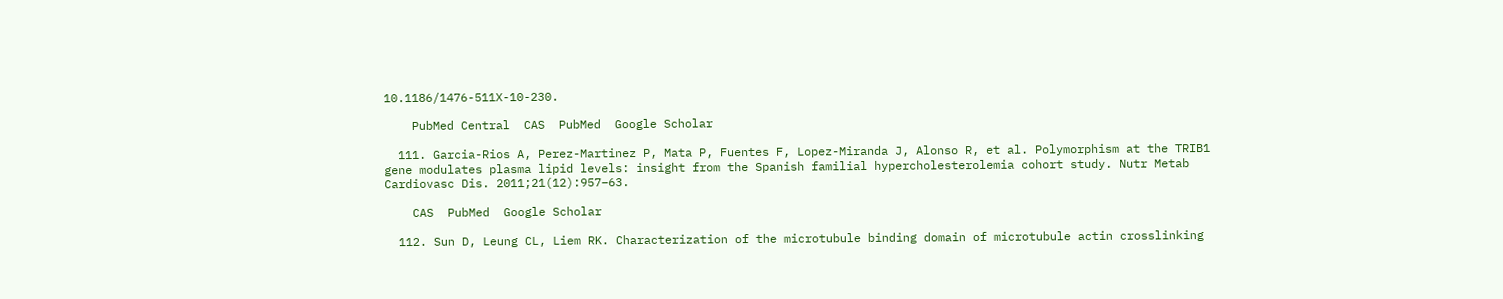10.1186/1476-511X-10-230.

    PubMed Central  CAS  PubMed  Google Scholar

  111. Garcia-Rios A, Perez-Martinez P, Mata P, Fuentes F, Lopez-Miranda J, Alonso R, et al. Polymorphism at the TRIB1 gene modulates plasma lipid levels: insight from the Spanish familial hypercholesterolemia cohort study. Nutr Metab Cardiovasc Dis. 2011;21(12):957–63.

    CAS  PubMed  Google Scholar

  112. Sun D, Leung CL, Liem RK. Characterization of the microtubule binding domain of microtubule actin crosslinking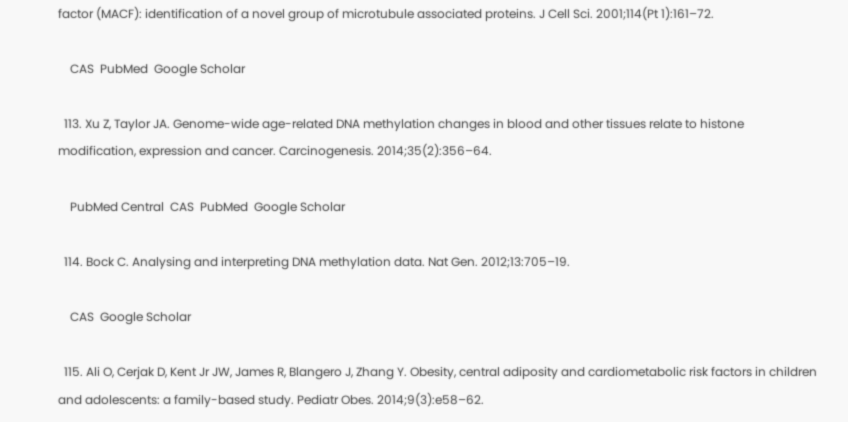factor (MACF): identification of a novel group of microtubule associated proteins. J Cell Sci. 2001;114(Pt 1):161–72.

    CAS  PubMed  Google Scholar

  113. Xu Z, Taylor JA. Genome-wide age-related DNA methylation changes in blood and other tissues relate to histone modification, expression and cancer. Carcinogenesis. 2014;35(2):356–64.

    PubMed Central  CAS  PubMed  Google Scholar

  114. Bock C. Analysing and interpreting DNA methylation data. Nat Gen. 2012;13:705–19.

    CAS  Google Scholar

  115. Ali O, Cerjak D, Kent Jr JW, James R, Blangero J, Zhang Y. Obesity, central adiposity and cardiometabolic risk factors in children and adolescents: a family-based study. Pediatr Obes. 2014;9(3):e58–62.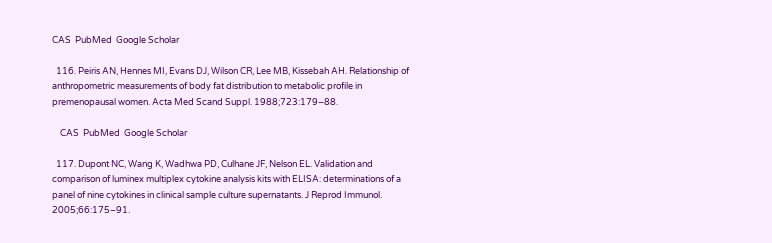CAS  PubMed  Google Scholar

  116. Peiris AN, Hennes MI, Evans DJ, Wilson CR, Lee MB, Kissebah AH. Relationship of anthropometric measurements of body fat distribution to metabolic profile in premenopausal women. Acta Med Scand Suppl. 1988;723:179–88.

    CAS  PubMed  Google Scholar

  117. Dupont NC, Wang K, Wadhwa PD, Culhane JF, Nelson EL. Validation and comparison of luminex multiplex cytokine analysis kits with ELISA: determinations of a panel of nine cytokines in clinical sample culture supernatants. J Reprod Immunol. 2005;66:175–91.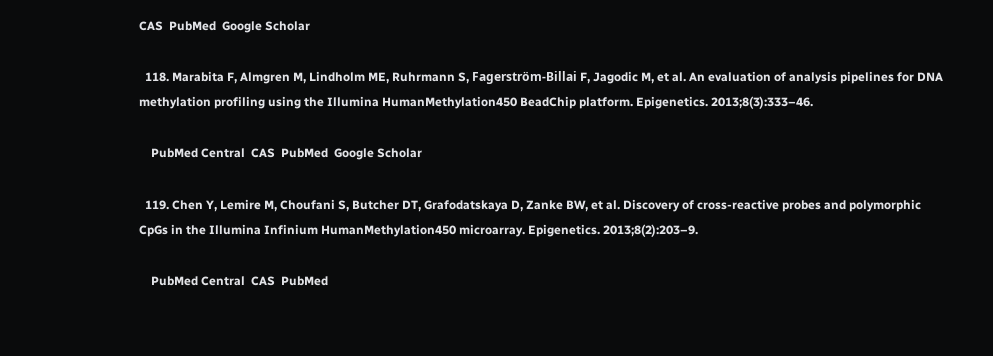CAS  PubMed  Google Scholar

  118. Marabita F, Almgren M, Lindholm ME, Ruhrmann S, Fagerström-Billai F, Jagodic M, et al. An evaluation of analysis pipelines for DNA methylation profiling using the Illumina HumanMethylation450 BeadChip platform. Epigenetics. 2013;8(3):333–46.

    PubMed Central  CAS  PubMed  Google Scholar

  119. Chen Y, Lemire M, Choufani S, Butcher DT, Grafodatskaya D, Zanke BW, et al. Discovery of cross-reactive probes and polymorphic CpGs in the Illumina Infinium HumanMethylation450 microarray. Epigenetics. 2013;8(2):203–9.

    PubMed Central  CAS  PubMed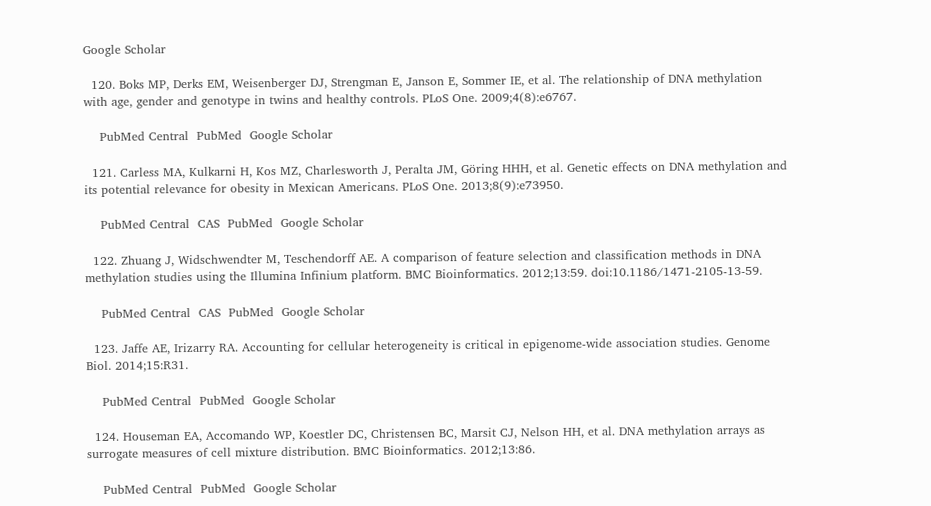Google Scholar

  120. Boks MP, Derks EM, Weisenberger DJ, Strengman E, Janson E, Sommer IE, et al. The relationship of DNA methylation with age, gender and genotype in twins and healthy controls. PLoS One. 2009;4(8):e6767.

    PubMed Central  PubMed  Google Scholar

  121. Carless MA, Kulkarni H, Kos MZ, Charlesworth J, Peralta JM, Göring HHH, et al. Genetic effects on DNA methylation and its potential relevance for obesity in Mexican Americans. PLoS One. 2013;8(9):e73950.

    PubMed Central  CAS  PubMed  Google Scholar

  122. Zhuang J, Widschwendter M, Teschendorff AE. A comparison of feature selection and classification methods in DNA methylation studies using the Illumina Infinium platform. BMC Bioinformatics. 2012;13:59. doi:10.1186/1471-2105-13-59.

    PubMed Central  CAS  PubMed  Google Scholar

  123. Jaffe AE, Irizarry RA. Accounting for cellular heterogeneity is critical in epigenome-wide association studies. Genome Biol. 2014;15:R31.

    PubMed Central  PubMed  Google Scholar

  124. Houseman EA, Accomando WP, Koestler DC, Christensen BC, Marsit CJ, Nelson HH, et al. DNA methylation arrays as surrogate measures of cell mixture distribution. BMC Bioinformatics. 2012;13:86.

    PubMed Central  PubMed  Google Scholar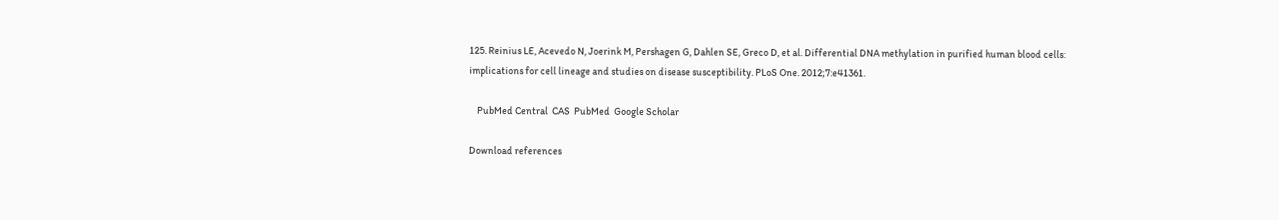125. Reinius LE, Acevedo N, Joerink M, Pershagen G, Dahlen SE, Greco D, et al. Differential DNA methylation in purified human blood cells: implications for cell lineage and studies on disease susceptibility. PLoS One. 2012;7:e41361.

    PubMed Central  CAS  PubMed  Google Scholar

Download references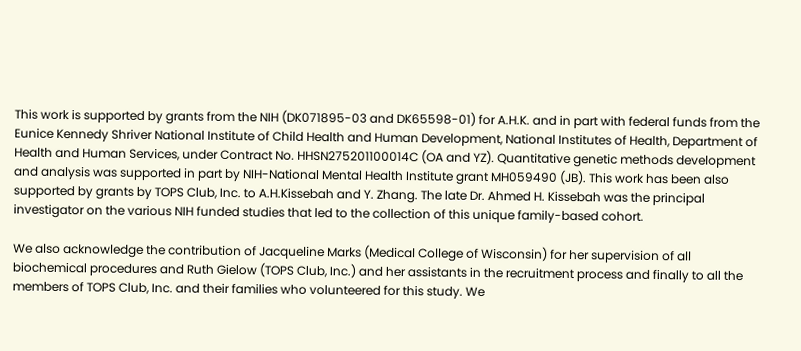This work is supported by grants from the NIH (DK071895-03 and DK65598-01) for A.H.K. and in part with federal funds from the Eunice Kennedy Shriver National Institute of Child Health and Human Development, National Institutes of Health, Department of Health and Human Services, under Contract No. HHSN275201100014C (OA and YZ). Quantitative genetic methods development and analysis was supported in part by NIH-National Mental Health Institute grant MH059490 (JB). This work has been also supported by grants by TOPS Club, Inc. to A.H.Kissebah and Y. Zhang. The late Dr. Ahmed H. Kissebah was the principal investigator on the various NIH funded studies that led to the collection of this unique family-based cohort.

We also acknowledge the contribution of Jacqueline Marks (Medical College of Wisconsin) for her supervision of all biochemical procedures and Ruth Gielow (TOPS Club, Inc.) and her assistants in the recruitment process and finally to all the members of TOPS Club, Inc. and their families who volunteered for this study. We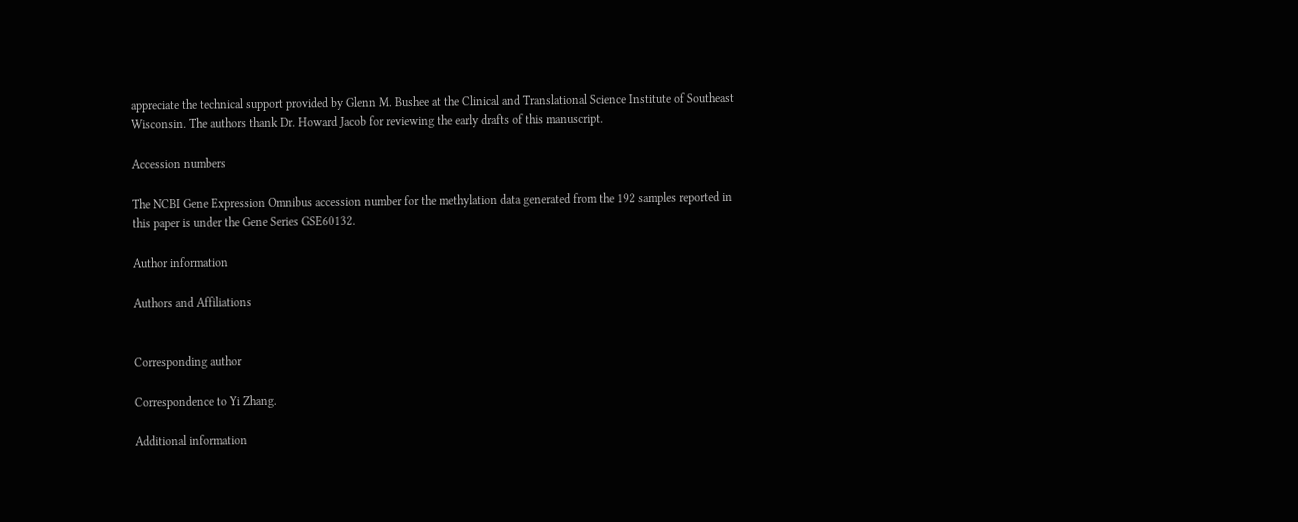appreciate the technical support provided by Glenn M. Bushee at the Clinical and Translational Science Institute of Southeast Wisconsin. The authors thank Dr. Howard Jacob for reviewing the early drafts of this manuscript.

Accession numbers

The NCBI Gene Expression Omnibus accession number for the methylation data generated from the 192 samples reported in this paper is under the Gene Series GSE60132.

Author information

Authors and Affiliations


Corresponding author

Correspondence to Yi Zhang.

Additional information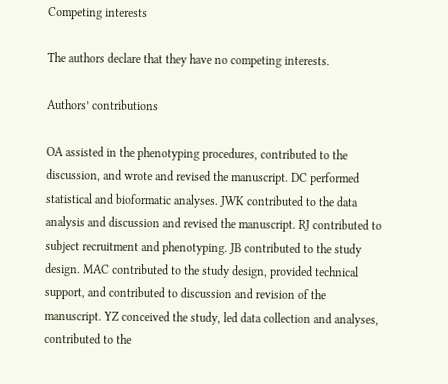Competing interests

The authors declare that they have no competing interests.

Authors’ contributions

OA assisted in the phenotyping procedures, contributed to the discussion, and wrote and revised the manuscript. DC performed statistical and bioformatic analyses. JWK contributed to the data analysis and discussion and revised the manuscript. RJ contributed to subject recruitment and phenotyping. JB contributed to the study design. MAC contributed to the study design, provided technical support, and contributed to discussion and revision of the manuscript. YZ conceived the study, led data collection and analyses, contributed to the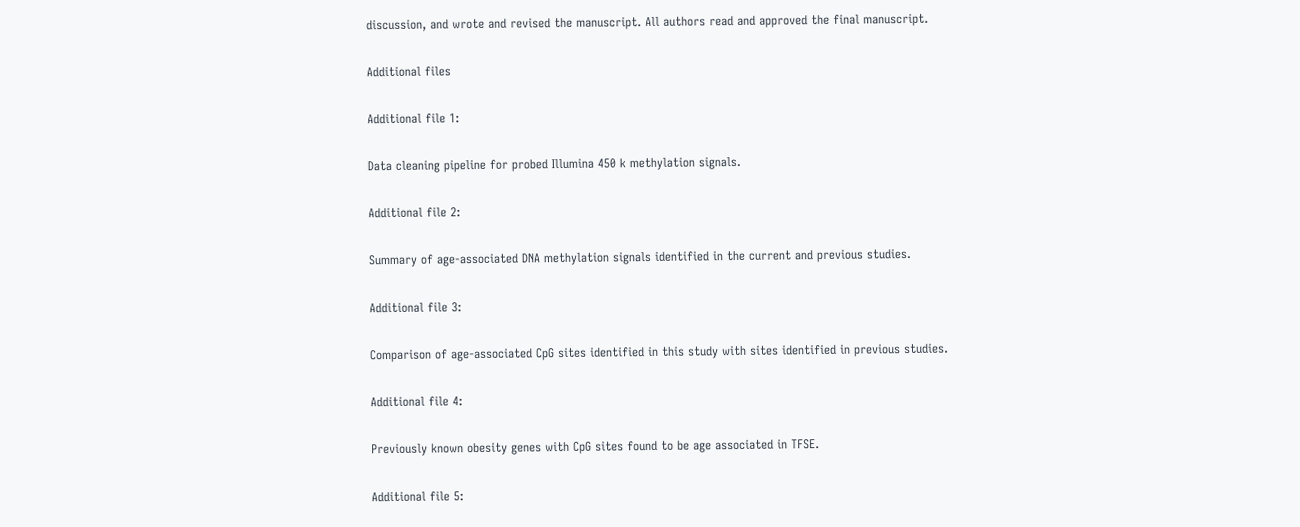discussion, and wrote and revised the manuscript. All authors read and approved the final manuscript.

Additional files

Additional file 1:

Data cleaning pipeline for probed Illumina 450 k methylation signals.

Additional file 2:

Summary of age-associated DNA methylation signals identified in the current and previous studies.

Additional file 3:

Comparison of age-associated CpG sites identified in this study with sites identified in previous studies.

Additional file 4:

Previously known obesity genes with CpG sites found to be age associated in TFSE.

Additional file 5: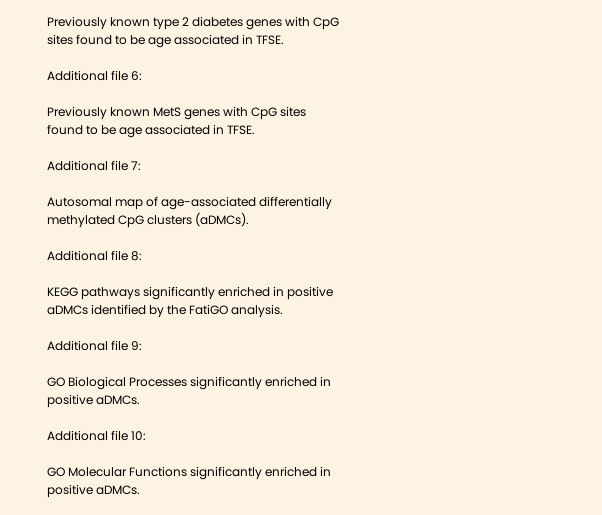Previously known type 2 diabetes genes with CpG sites found to be age associated in TFSE.

Additional file 6:

Previously known MetS genes with CpG sites found to be age associated in TFSE.

Additional file 7:

Autosomal map of age-associated differentially methylated CpG clusters (aDMCs).

Additional file 8:

KEGG pathways significantly enriched in positive aDMCs identified by the FatiGO analysis.

Additional file 9:

GO Biological Processes significantly enriched in positive aDMCs.

Additional file 10:

GO Molecular Functions significantly enriched in positive aDMCs.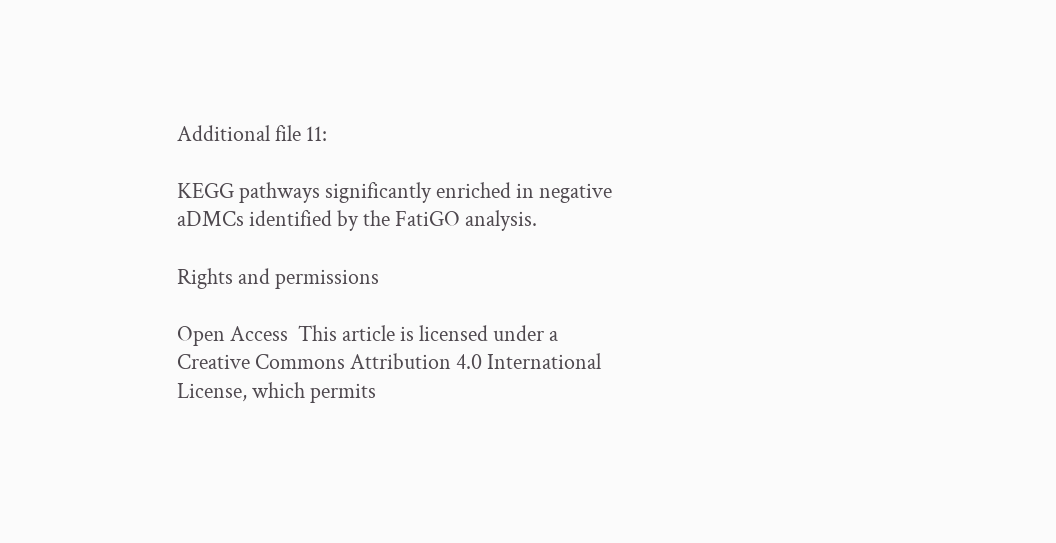Additional file 11:

KEGG pathways significantly enriched in negative aDMCs identified by the FatiGO analysis.

Rights and permissions

Open Access  This article is licensed under a Creative Commons Attribution 4.0 International License, which permits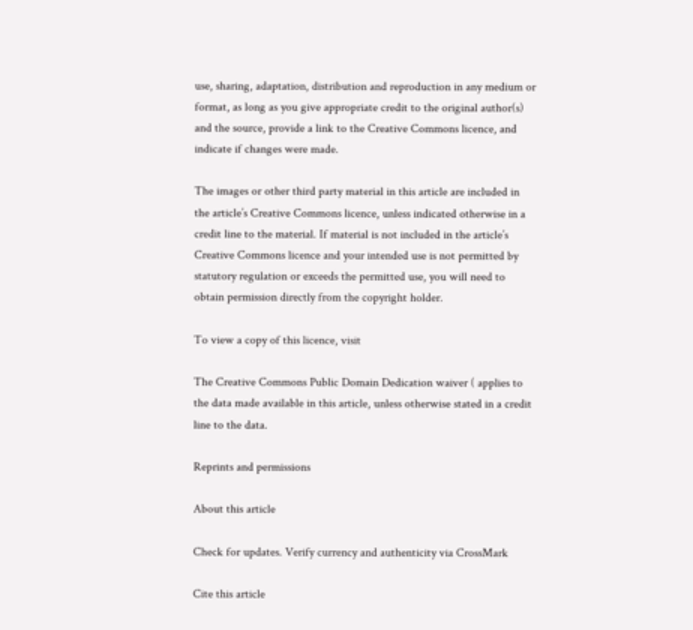use, sharing, adaptation, distribution and reproduction in any medium or format, as long as you give appropriate credit to the original author(s) and the source, provide a link to the Creative Commons licence, and indicate if changes were made.

The images or other third party material in this article are included in the article’s Creative Commons licence, unless indicated otherwise in a credit line to the material. If material is not included in the article’s Creative Commons licence and your intended use is not permitted by statutory regulation or exceeds the permitted use, you will need to obtain permission directly from the copyright holder.

To view a copy of this licence, visit

The Creative Commons Public Domain Dedication waiver ( applies to the data made available in this article, unless otherwise stated in a credit line to the data.

Reprints and permissions

About this article

Check for updates. Verify currency and authenticity via CrossMark

Cite this article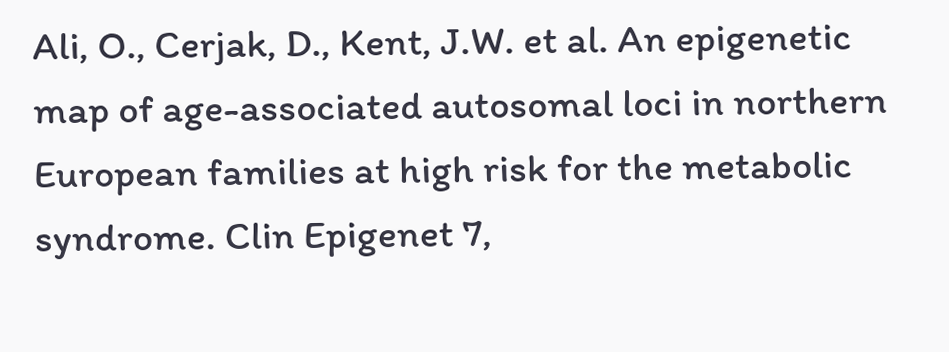Ali, O., Cerjak, D., Kent, J.W. et al. An epigenetic map of age-associated autosomal loci in northern European families at high risk for the metabolic syndrome. Clin Epigenet 7,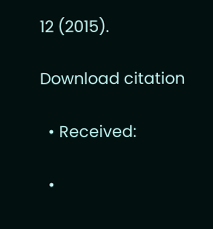12 (2015).

Download citation

  • Received:

  •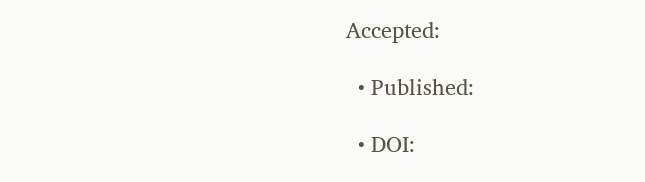Accepted:

  • Published:

  • DOI: